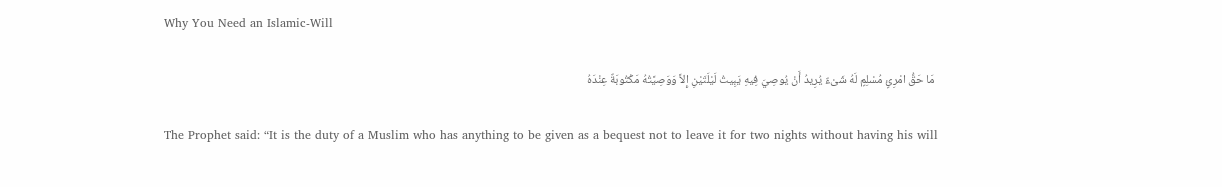Why You Need an Islamic-Will

 مَا حَقُّ امْرِئٍ مُسْلِمٍ لَهُ شَىْءٌ يُرِيدُ أَنْ يُوصِيَ فِيهِ يَبِيتُ لَيْلَتَيْنِ إِلاَّ وَوَصِيَّتُهُ مَكْتُوبَةٌ عِنْدَهُ

The Prophet said: “It is the duty of a Muslim who has anything to be given as a bequest not to leave it for two nights without having his will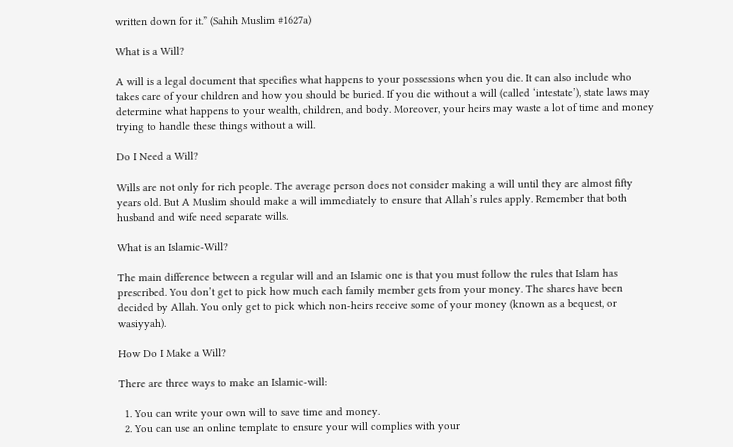written down for it.” (Sahih Muslim #1627a)

What is a Will?

A will is a legal document that specifies what happens to your possessions when you die. It can also include who takes care of your children and how you should be buried. If you die without a will (called ‘intestate’), state laws may determine what happens to your wealth, children, and body. Moreover, your heirs may waste a lot of time and money trying to handle these things without a will.

Do I Need a Will?

Wills are not only for rich people. The average person does not consider making a will until they are almost fifty years old. But A Muslim should make a will immediately to ensure that Allah’s rules apply. Remember that both husband and wife need separate wills.

What is an Islamic-Will?

The main difference between a regular will and an Islamic one is that you must follow the rules that Islam has prescribed. You don’t get to pick how much each family member gets from your money. The shares have been decided by Allah. You only get to pick which non-heirs receive some of your money (known as a bequest, or wasiyyah).

How Do I Make a Will?

There are three ways to make an Islamic-will:

  1. You can write your own will to save time and money.
  2. You can use an online template to ensure your will complies with your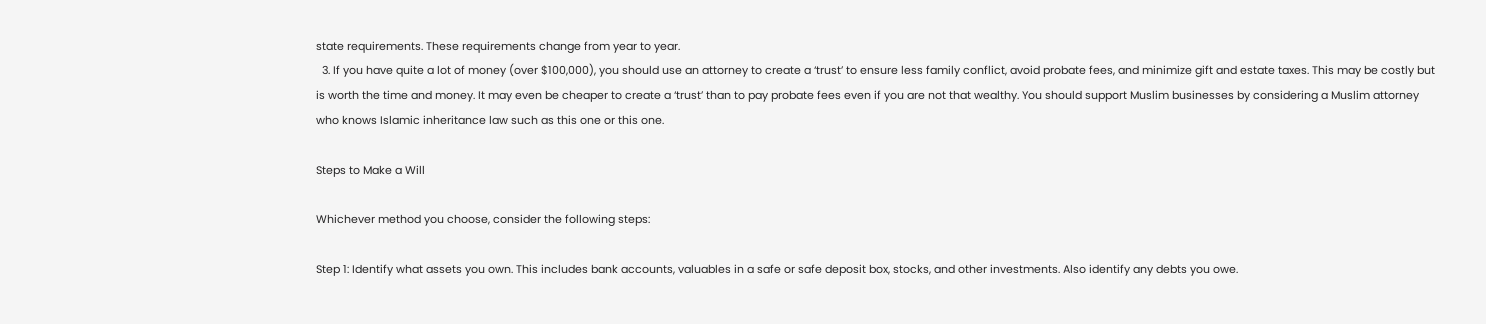state requirements. These requirements change from year to year.
  3. If you have quite a lot of money (over $100,000), you should use an attorney to create a ‘trust’ to ensure less family conflict, avoid probate fees, and minimize gift and estate taxes. This may be costly but is worth the time and money. It may even be cheaper to create a ‘trust’ than to pay probate fees even if you are not that wealthy. You should support Muslim businesses by considering a Muslim attorney who knows Islamic inheritance law such as this one or this one.

Steps to Make a Will

Whichever method you choose, consider the following steps:

Step 1: Identify what assets you own. This includes bank accounts, valuables in a safe or safe deposit box, stocks, and other investments. Also identify any debts you owe.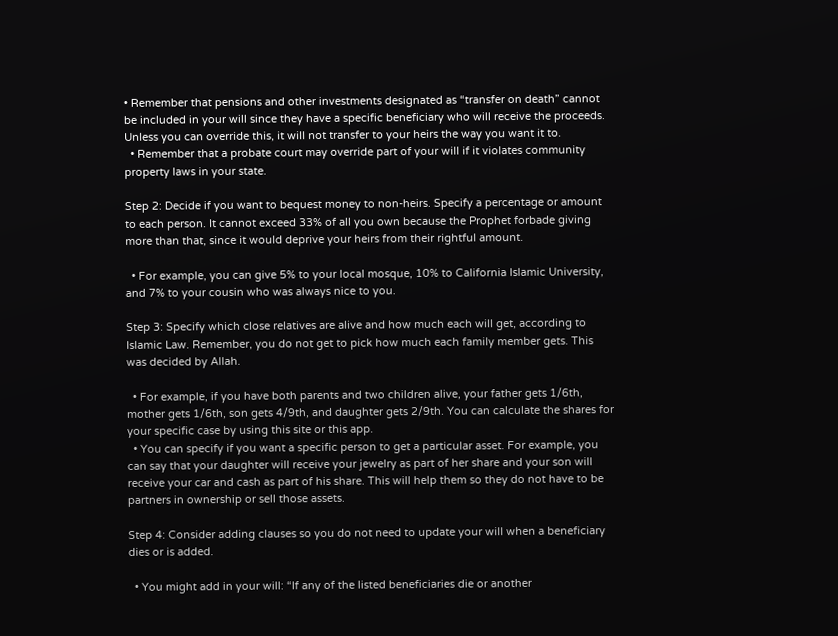• Remember that pensions and other investments designated as “transfer on death” cannot be included in your will since they have a specific beneficiary who will receive the proceeds. Unless you can override this, it will not transfer to your heirs the way you want it to.
  • Remember that a probate court may override part of your will if it violates community property laws in your state.

Step 2: Decide if you want to bequest money to non-heirs. Specify a percentage or amount to each person. It cannot exceed 33% of all you own because the Prophet forbade giving more than that, since it would deprive your heirs from their rightful amount.

  • For example, you can give 5% to your local mosque, 10% to California Islamic University, and 7% to your cousin who was always nice to you.

Step 3: Specify which close relatives are alive and how much each will get, according to Islamic Law. Remember, you do not get to pick how much each family member gets. This was decided by Allah.

  • For example, if you have both parents and two children alive, your father gets 1/6th, mother gets 1/6th, son gets 4/9th, and daughter gets 2/9th. You can calculate the shares for your specific case by using this site or this app.
  • You can specify if you want a specific person to get a particular asset. For example, you can say that your daughter will receive your jewelry as part of her share and your son will receive your car and cash as part of his share. This will help them so they do not have to be partners in ownership or sell those assets.

Step 4: Consider adding clauses so you do not need to update your will when a beneficiary dies or is added.

  • You might add in your will: “If any of the listed beneficiaries die or another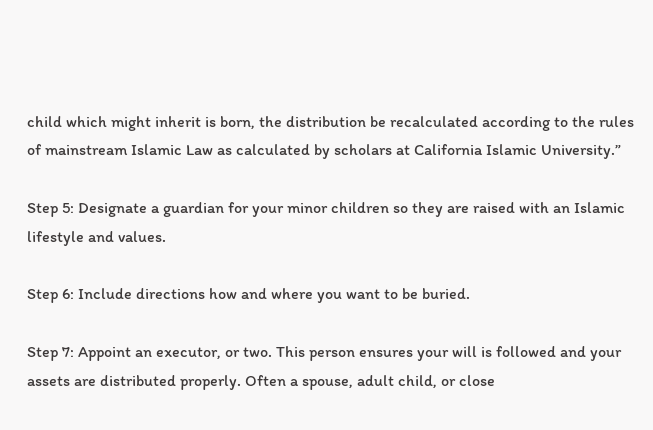child which might inherit is born, the distribution be recalculated according to the rules of mainstream Islamic Law as calculated by scholars at California Islamic University.”

Step 5: Designate a guardian for your minor children so they are raised with an Islamic lifestyle and values.

Step 6: Include directions how and where you want to be buried.

Step 7: Appoint an executor, or two. This person ensures your will is followed and your assets are distributed properly. Often a spouse, adult child, or close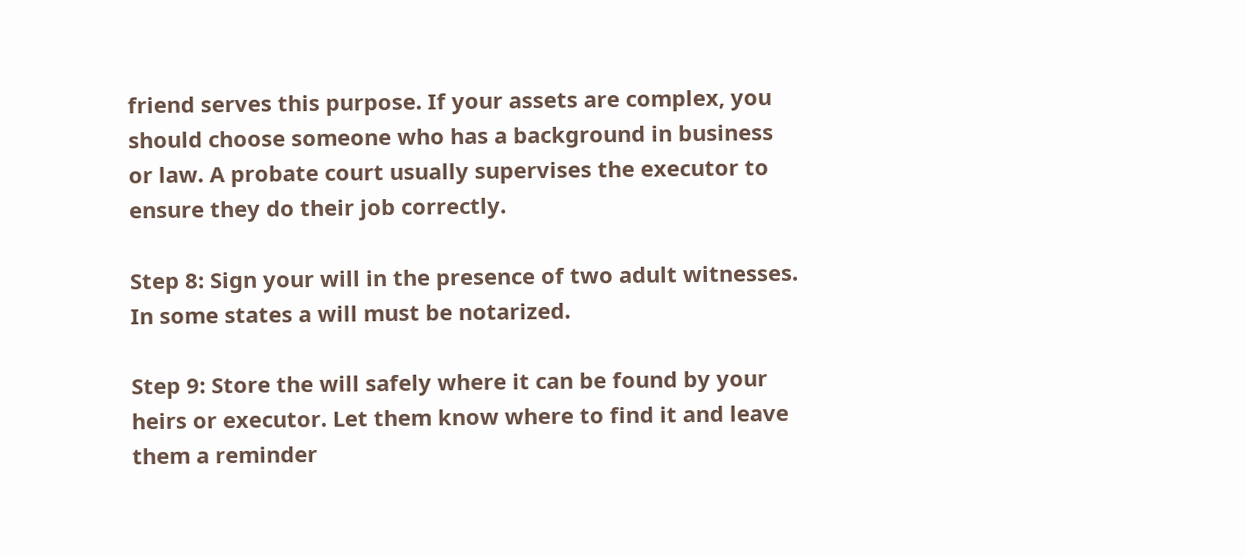friend serves this purpose. If your assets are complex, you should choose someone who has a background in business or law. A probate court usually supervises the executor to ensure they do their job correctly.

Step 8: Sign your will in the presence of two adult witnesses. In some states a will must be notarized.

Step 9: Store the will safely where it can be found by your heirs or executor. Let them know where to find it and leave them a reminder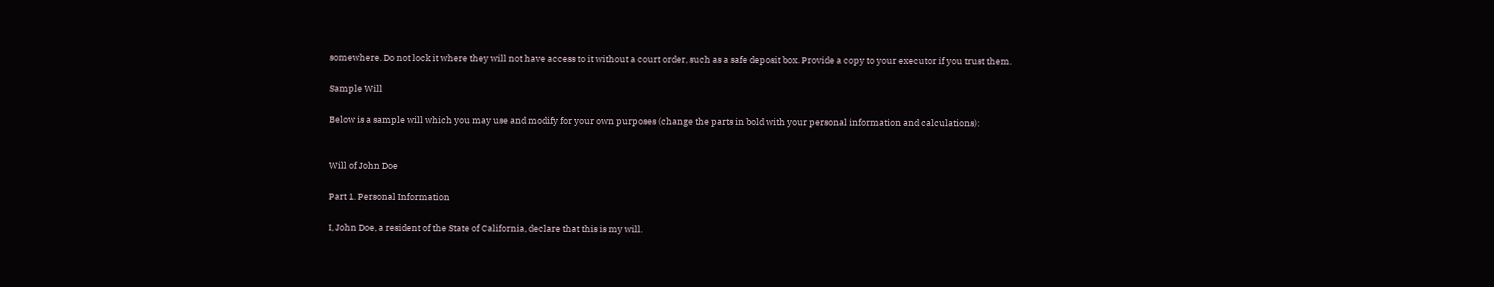somewhere. Do not lock it where they will not have access to it without a court order, such as a safe deposit box. Provide a copy to your executor if you trust them.

Sample Will

Below is a sample will which you may use and modify for your own purposes (change the parts in bold with your personal information and calculations):


Will of John Doe

Part 1. Personal Information

I, John Doe, a resident of the State of California, declare that this is my will.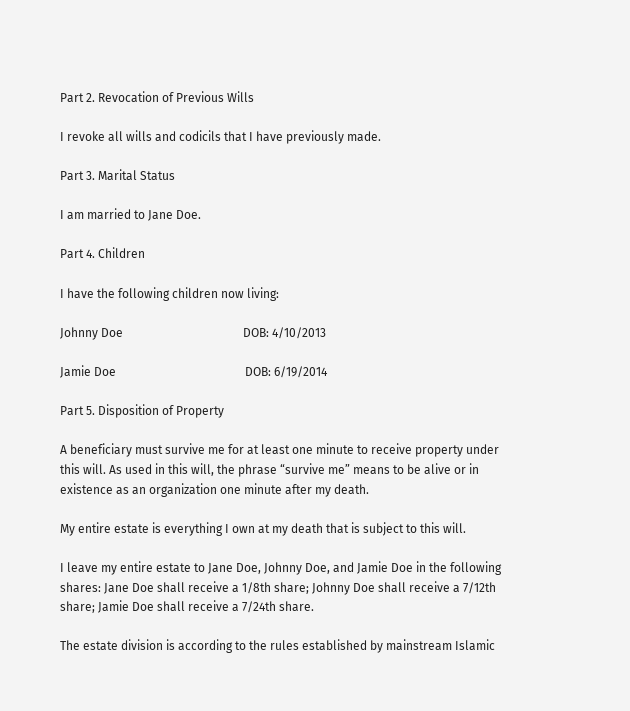Part 2. Revocation of Previous Wills

I revoke all wills and codicils that I have previously made.

Part 3. Marital Status

I am married to Jane Doe.

Part 4. Children

I have the following children now living:

Johnny Doe                                        DOB: 4/10/2013

Jamie Doe                                           DOB: 6/19/2014

Part 5. Disposition of Property

A beneficiary must survive me for at least one minute to receive property under this will. As used in this will, the phrase “survive me” means to be alive or in existence as an organization one minute after my death.

My entire estate is everything I own at my death that is subject to this will.

I leave my entire estate to Jane Doe, Johnny Doe, and Jamie Doe in the following shares: Jane Doe shall receive a 1/8th share; Johnny Doe shall receive a 7/12th share; Jamie Doe shall receive a 7/24th share.

The estate division is according to the rules established by mainstream Islamic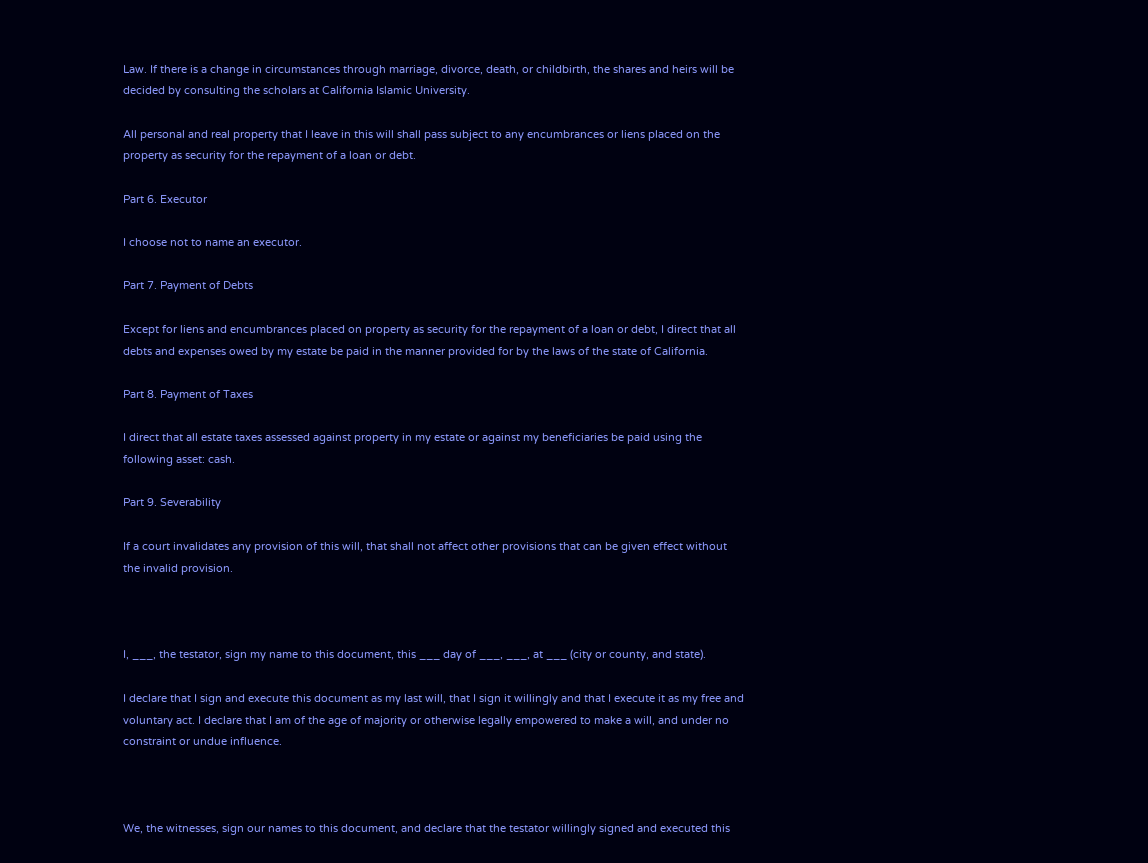Law. If there is a change in circumstances through marriage, divorce, death, or childbirth, the shares and heirs will be decided by consulting the scholars at California Islamic University.

All personal and real property that I leave in this will shall pass subject to any encumbrances or liens placed on the property as security for the repayment of a loan or debt.

Part 6. Executor

I choose not to name an executor.

Part 7. Payment of Debts

Except for liens and encumbrances placed on property as security for the repayment of a loan or debt, I direct that all debts and expenses owed by my estate be paid in the manner provided for by the laws of the state of California.

Part 8. Payment of Taxes

I direct that all estate taxes assessed against property in my estate or against my beneficiaries be paid using the following asset: cash.

Part 9. Severability

If a court invalidates any provision of this will, that shall not affect other provisions that can be given effect without the invalid provision.



I, ___, the testator, sign my name to this document, this ___ day of ___, ___, at ___ (city or county, and state).

I declare that I sign and execute this document as my last will, that I sign it willingly and that I execute it as my free and voluntary act. I declare that I am of the age of majority or otherwise legally empowered to make a will, and under no constraint or undue influence.



We, the witnesses, sign our names to this document, and declare that the testator willingly signed and executed this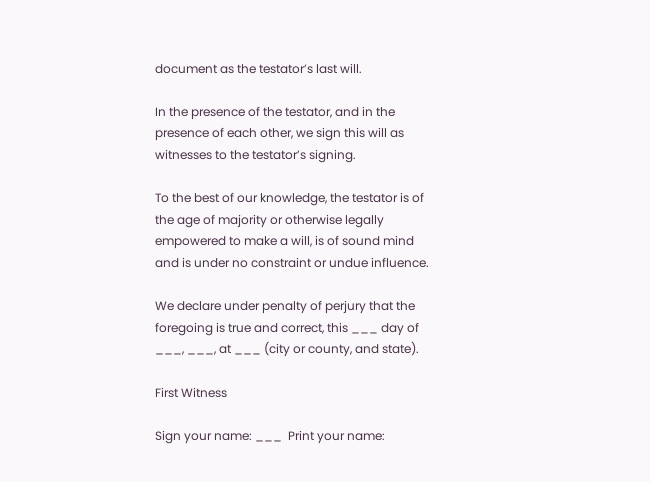document as the testator’s last will.

In the presence of the testator, and in the presence of each other, we sign this will as witnesses to the testator’s signing.

To the best of our knowledge, the testator is of the age of majority or otherwise legally empowered to make a will, is of sound mind and is under no constraint or undue influence.

We declare under penalty of perjury that the foregoing is true and correct, this ___ day of ___, ___, at ___ (city or county, and state).

First Witness

Sign your name: ___  Print your name: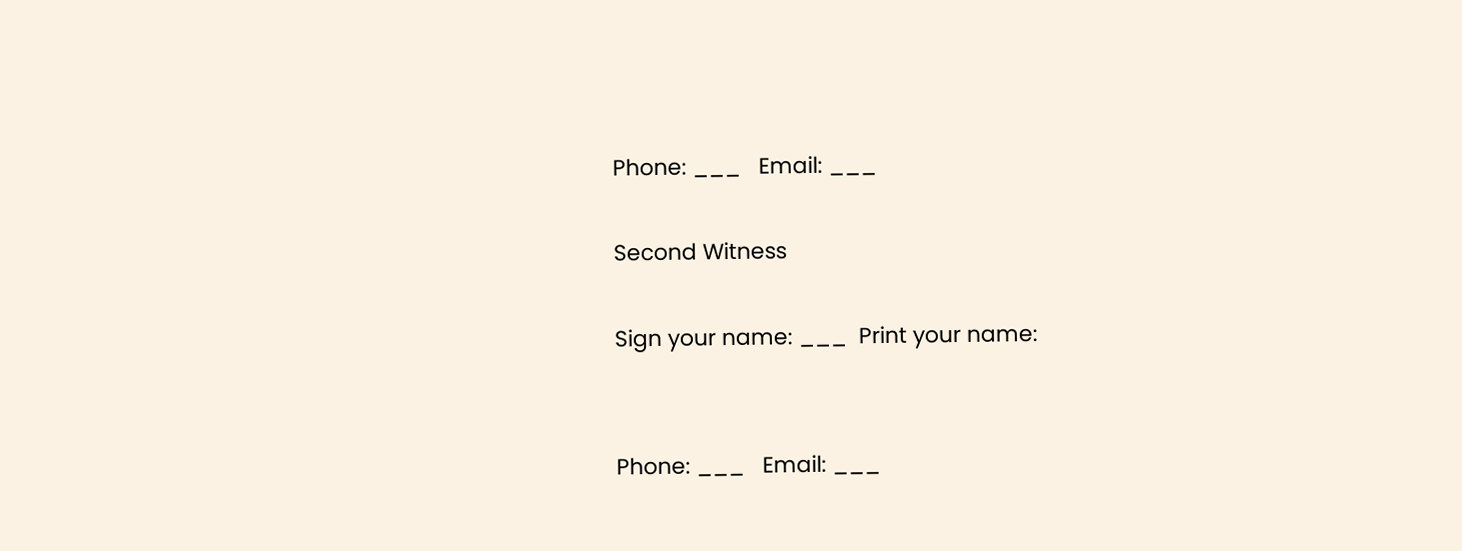Phone: ___   Email: ___

Second Witness

Sign your name: ___  Print your name:


Phone: ___   Email: ___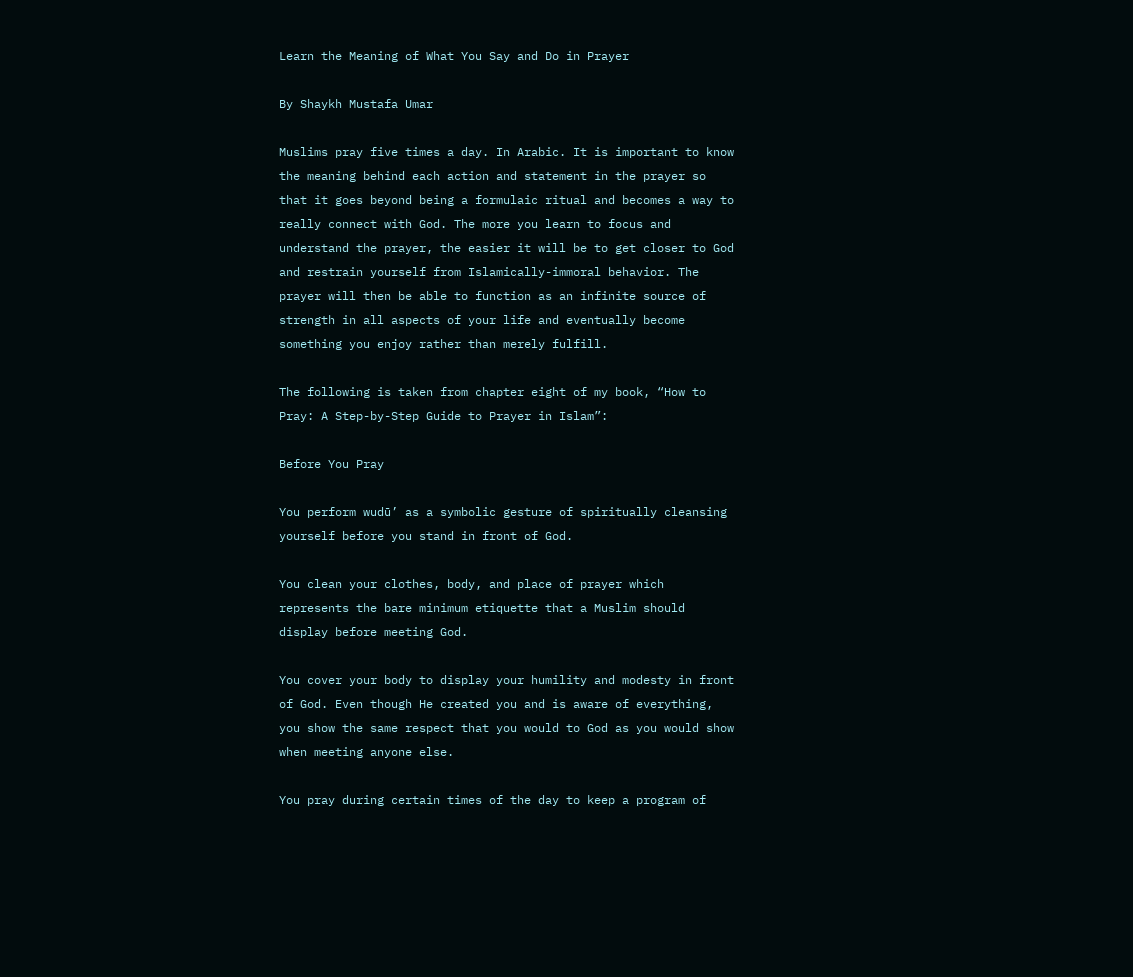Learn the Meaning of What You Say and Do in Prayer

By Shaykh Mustafa Umar

Muslims pray five times a day. In Arabic. It is important to know the meaning behind each action and statement in the prayer so that it goes beyond being a formulaic ritual and becomes a way to really connect with God. The more you learn to focus and understand the prayer, the easier it will be to get closer to God and restrain yourself from Islamically-immoral behavior. The prayer will then be able to function as an infinite source of strength in all aspects of your life and eventually become something you enjoy rather than merely fulfill.

The following is taken from chapter eight of my book, “How to Pray: A Step-by-Step Guide to Prayer in Islam”:

Before You Pray

You perform wudū’ as a symbolic gesture of spiritually cleansing yourself before you stand in front of God.

You clean your clothes, body, and place of prayer which represents the bare minimum etiquette that a Muslim should display before meeting God.

You cover your body to display your humility and modesty in front of God. Even though He created you and is aware of everything, you show the same respect that you would to God as you would show when meeting anyone else.

You pray during certain times of the day to keep a program of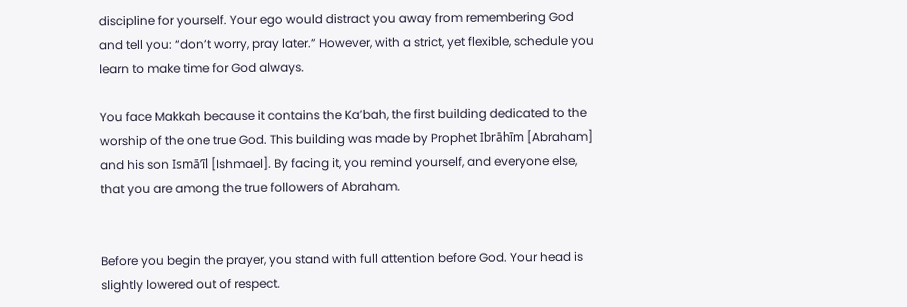discipline for yourself. Your ego would distract you away from remembering God and tell you: “don’t worry, pray later.” However, with a strict, yet flexible, schedule you learn to make time for God always.

You face Makkah because it contains the Ka’bah, the first building dedicated to the worship of the one true God. This building was made by Prophet Ibrāhīm [Abraham] and his son Ismā’īl [Ishmael]. By facing it, you remind yourself, and everyone else, that you are among the true followers of Abraham.


Before you begin the prayer, you stand with full attention before God. Your head is slightly lowered out of respect.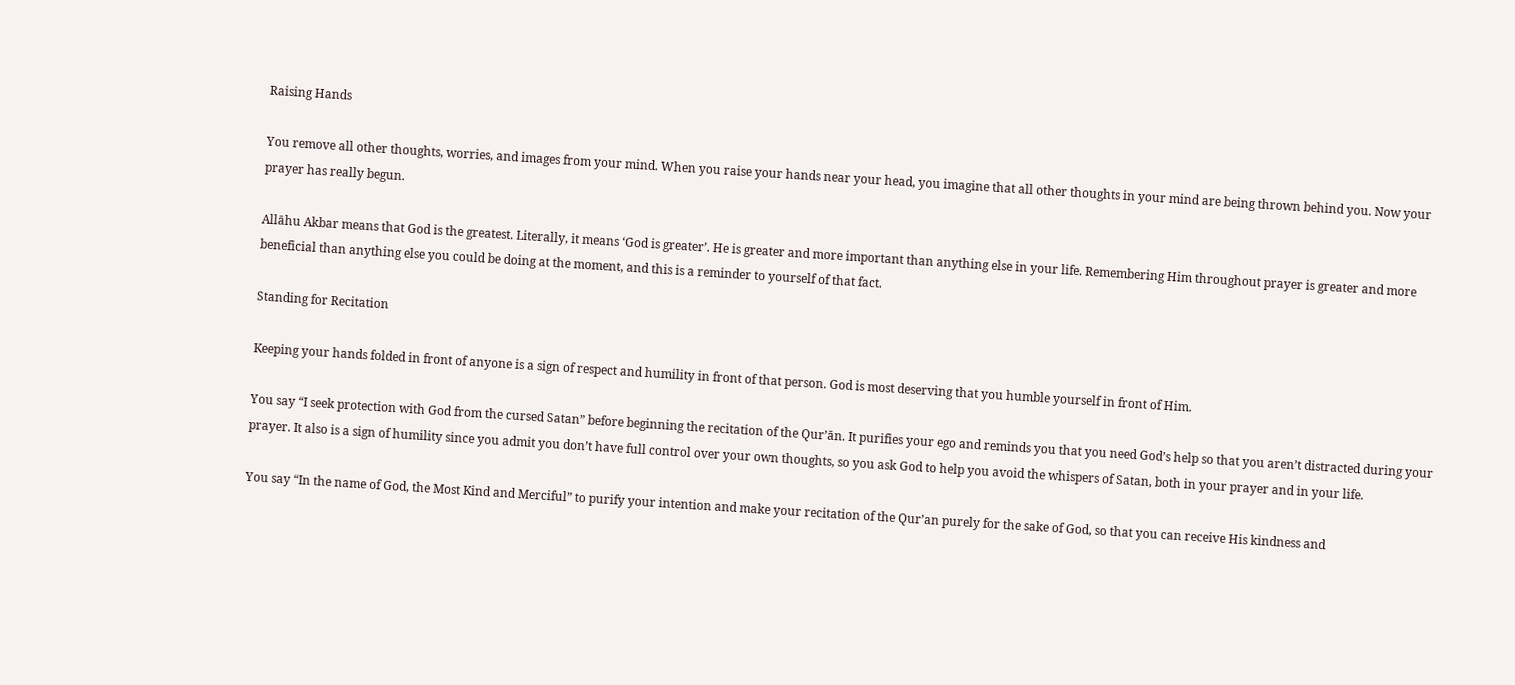Raising Hands

You remove all other thoughts, worries, and images from your mind. When you raise your hands near your head, you imagine that all other thoughts in your mind are being thrown behind you. Now your prayer has really begun.

Allāhu Akbar means that God is the greatest. Literally, it means ‘God is greater’. He is greater and more important than anything else in your life. Remembering Him throughout prayer is greater and more beneficial than anything else you could be doing at the moment, and this is a reminder to yourself of that fact.

Standing for Recitation

Keeping your hands folded in front of anyone is a sign of respect and humility in front of that person. God is most deserving that you humble yourself in front of Him.

You say “I seek protection with God from the cursed Satan” before beginning the recitation of the Qur’ān. It purifies your ego and reminds you that you need God’s help so that you aren’t distracted during your prayer. It also is a sign of humility since you admit you don’t have full control over your own thoughts, so you ask God to help you avoid the whispers of Satan, both in your prayer and in your life.

You say “In the name of God, the Most Kind and Merciful” to purify your intention and make your recitation of the Qur’an purely for the sake of God, so that you can receive His kindness and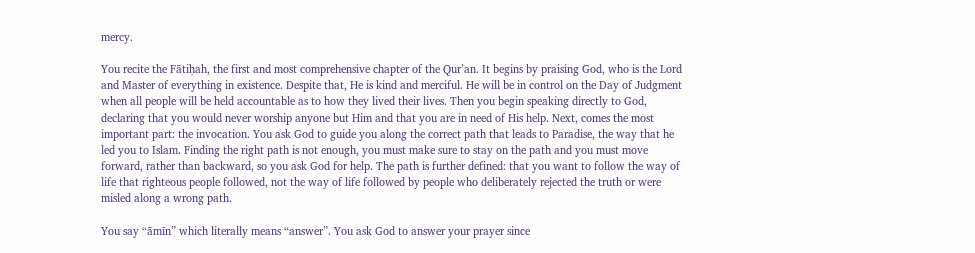mercy.

You recite the Fātiḥah, the first and most comprehensive chapter of the Qur’an. It begins by praising God, who is the Lord and Master of everything in existence. Despite that, He is kind and merciful. He will be in control on the Day of Judgment when all people will be held accountable as to how they lived their lives. Then you begin speaking directly to God, declaring that you would never worship anyone but Him and that you are in need of His help. Next, comes the most important part: the invocation. You ask God to guide you along the correct path that leads to Paradise, the way that he led you to Islam. Finding the right path is not enough, you must make sure to stay on the path and you must move forward, rather than backward, so you ask God for help. The path is further defined: that you want to follow the way of life that righteous people followed, not the way of life followed by people who deliberately rejected the truth or were misled along a wrong path.

You say “āmīn” which literally means “answer”. You ask God to answer your prayer since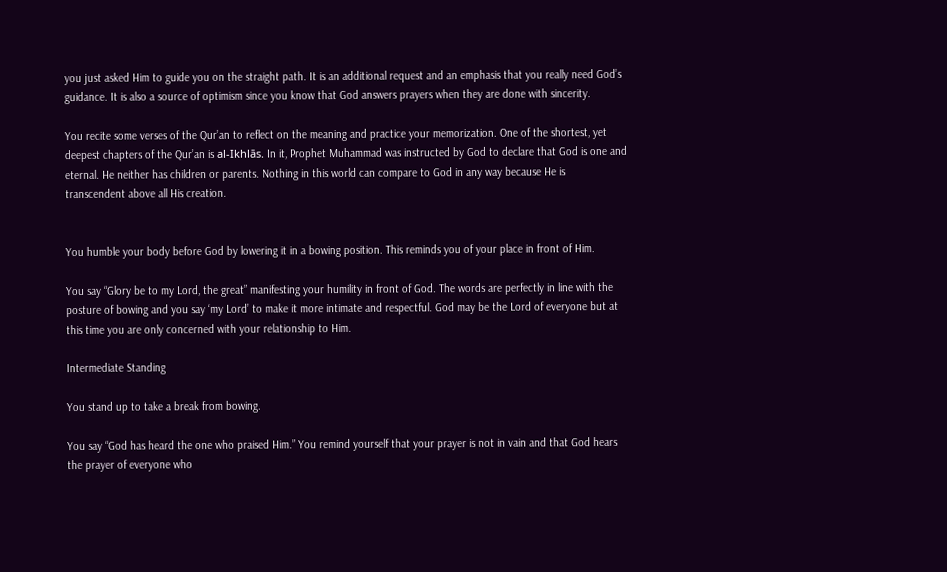you just asked Him to guide you on the straight path. It is an additional request and an emphasis that you really need God’s guidance. It is also a source of optimism since you know that God answers prayers when they are done with sincerity.

You recite some verses of the Qur’an to reflect on the meaning and practice your memorization. One of the shortest, yet deepest chapters of the Qur’an is al-Ikhlās. In it, Prophet Muhammad was instructed by God to declare that God is one and eternal. He neither has children or parents. Nothing in this world can compare to God in any way because He is transcendent above all His creation.


You humble your body before God by lowering it in a bowing position. This reminds you of your place in front of Him.

You say “Glory be to my Lord, the great” manifesting your humility in front of God. The words are perfectly in line with the posture of bowing and you say ‘my Lord’ to make it more intimate and respectful. God may be the Lord of everyone but at this time you are only concerned with your relationship to Him.

Intermediate Standing

You stand up to take a break from bowing.

You say “God has heard the one who praised Him.” You remind yourself that your prayer is not in vain and that God hears the prayer of everyone who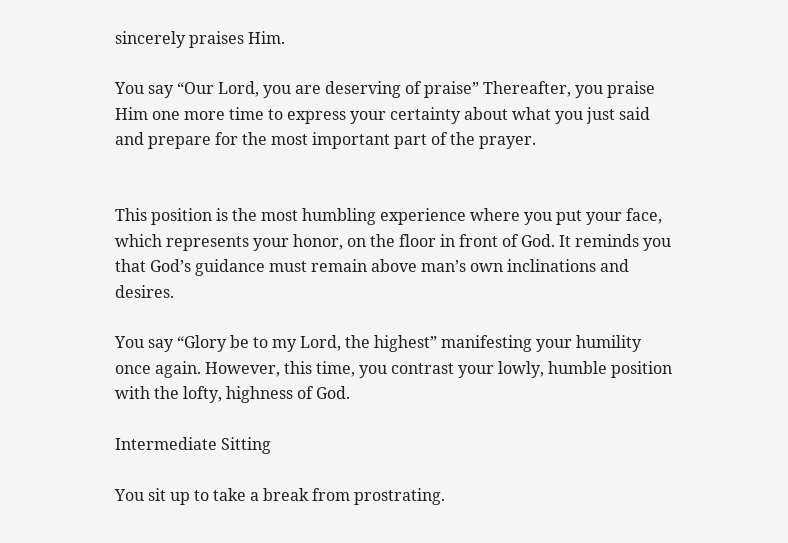sincerely praises Him.

You say “Our Lord, you are deserving of praise” Thereafter, you praise Him one more time to express your certainty about what you just said and prepare for the most important part of the prayer.


This position is the most humbling experience where you put your face, which represents your honor, on the floor in front of God. It reminds you that God’s guidance must remain above man’s own inclinations and desires.

You say “Glory be to my Lord, the highest” manifesting your humility once again. However, this time, you contrast your lowly, humble position with the lofty, highness of God.

Intermediate Sitting

You sit up to take a break from prostrating.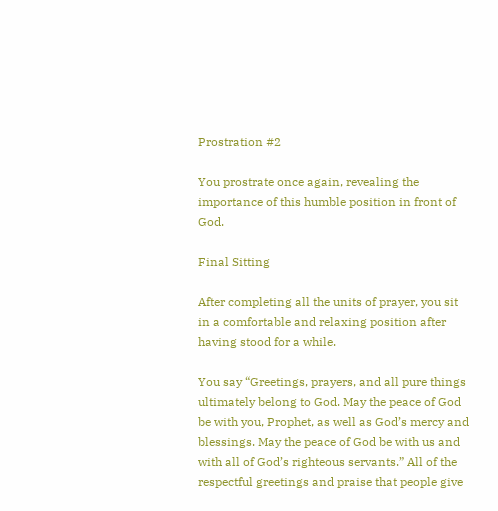Prostration #2

You prostrate once again, revealing the importance of this humble position in front of God.

Final Sitting

After completing all the units of prayer, you sit in a comfortable and relaxing position after having stood for a while.

You say “Greetings, prayers, and all pure things ultimately belong to God. May the peace of God be with you, Prophet, as well as God’s mercy and blessings. May the peace of God be with us and with all of God’s righteous servants.” All of the respectful greetings and praise that people give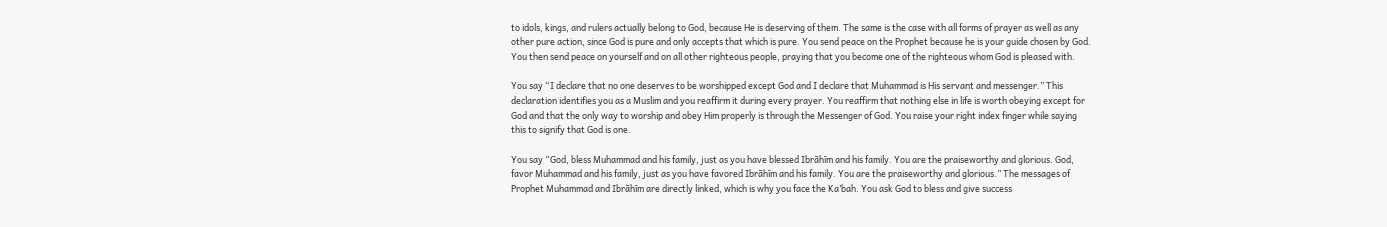to idols, kings, and rulers actually belong to God, because He is deserving of them. The same is the case with all forms of prayer as well as any other pure action, since God is pure and only accepts that which is pure. You send peace on the Prophet because he is your guide chosen by God. You then send peace on yourself and on all other righteous people, praying that you become one of the righteous whom God is pleased with.

You say “I declare that no one deserves to be worshipped except God and I declare that Muhammad is His servant and messenger.” This declaration identifies you as a Muslim and you reaffirm it during every prayer. You reaffirm that nothing else in life is worth obeying except for God and that the only way to worship and obey Him properly is through the Messenger of God. You raise your right index finger while saying this to signify that God is one.

You say “God, bless Muhammad and his family, just as you have blessed Ibrāhīm and his family. You are the praiseworthy and glorious. God, favor Muhammad and his family, just as you have favored Ibrāhīm and his family. You are the praiseworthy and glorious.” The messages of Prophet Muhammad and Ibrāhīm are directly linked, which is why you face the Ka’bah. You ask God to bless and give success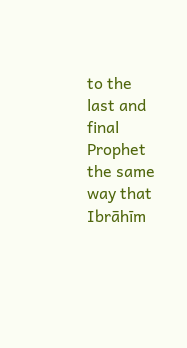to the last and final Prophet the same way that Ibrāhīm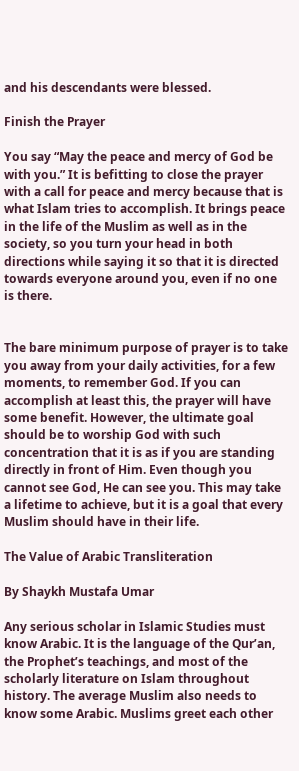and his descendants were blessed.

Finish the Prayer

You say “May the peace and mercy of God be with you.” It is befitting to close the prayer with a call for peace and mercy because that is what Islam tries to accomplish. It brings peace in the life of the Muslim as well as in the society, so you turn your head in both directions while saying it so that it is directed towards everyone around you, even if no one is there.


The bare minimum purpose of prayer is to take you away from your daily activities, for a few moments, to remember God. If you can accomplish at least this, the prayer will have some benefit. However, the ultimate goal should be to worship God with such concentration that it is as if you are standing directly in front of Him. Even though you cannot see God, He can see you. This may take a lifetime to achieve, but it is a goal that every Muslim should have in their life.

The Value of Arabic Transliteration

By Shaykh Mustafa Umar

Any serious scholar in Islamic Studies must know Arabic. It is the language of the Qur’an, the Prophet’s teachings, and most of the scholarly literature on Islam throughout history. The average Muslim also needs to know some Arabic. Muslims greet each other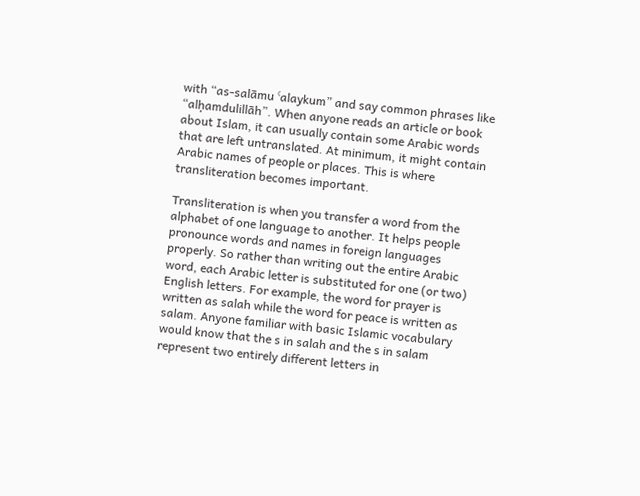with “as-salāmu ʿalaykum” and say common phrases like “alḥamdulillāh”. When anyone reads an article or book about Islam, it can usually contain some Arabic words that are left untranslated. At minimum, it might contain Arabic names of people or places. This is where transliteration becomes important.

Transliteration is when you transfer a word from the alphabet of one language to another. It helps people pronounce words and names in foreign languages properly. So rather than writing out the entire Arabic word, each Arabic letter is substituted for one (or two) English letters. For example, the word for prayer is written as salah while the word for peace is written as salam. Anyone familiar with basic Islamic vocabulary would know that the s in salah and the s in salam represent two entirely different letters in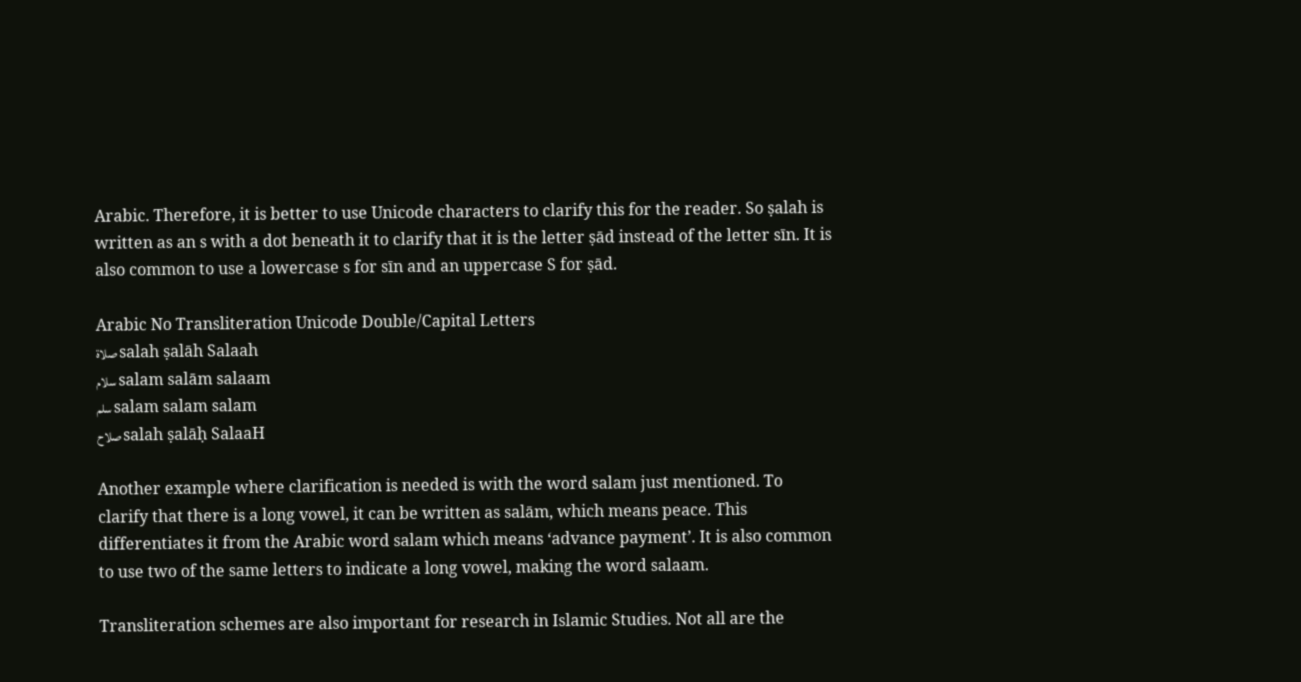Arabic. Therefore, it is better to use Unicode characters to clarify this for the reader. So ṣalah is written as an s with a dot beneath it to clarify that it is the letter ṣād instead of the letter sīn. It is also common to use a lowercase s for sīn and an uppercase S for ṣād.

Arabic No Transliteration Unicode Double/Capital Letters
صلاة salah ṣalāh Salaah
سلام salam salām salaam
سلم salam salam salam
صلاح salah ṣalāḥ SalaaH

Another example where clarification is needed is with the word salam just mentioned. To clarify that there is a long vowel, it can be written as salām, which means peace. This differentiates it from the Arabic word salam which means ‘advance payment’. It is also common to use two of the same letters to indicate a long vowel, making the word salaam.

Transliteration schemes are also important for research in Islamic Studies. Not all are the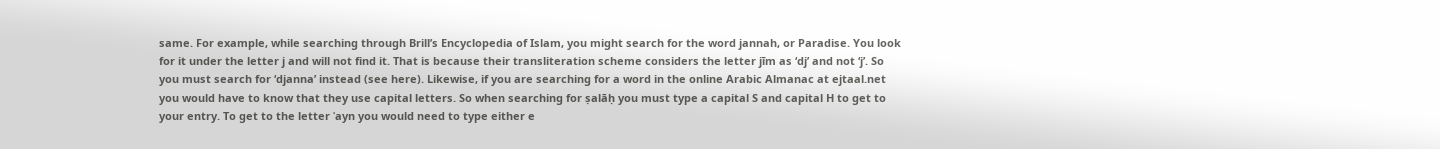same. For example, while searching through Brill’s Encyclopedia of Islam, you might search for the word jannah, or Paradise. You look for it under the letter j and will not find it. That is because their transliteration scheme considers the letter jīm as ‘dj’ and not ‘j’. So you must search for ‘djanna’ instead (see here). Likewise, if you are searching for a word in the online Arabic Almanac at ejtaal.net you would have to know that they use capital letters. So when searching for ṣalāḥ you must type a capital S and capital H to get to your entry. To get to the letter ʿayn you would need to type either e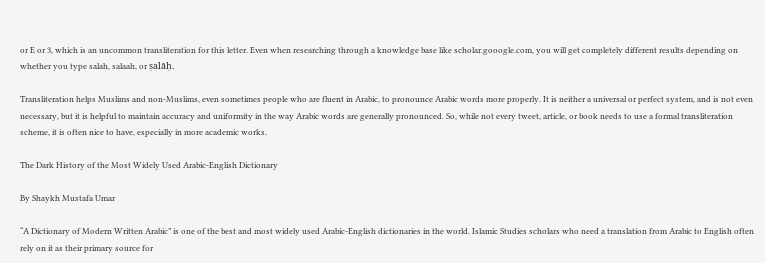or E or 3, which is an uncommon transliteration for this letter. Even when researching through a knowledge base like scholar.gooogle.com, you will get completely different results depending on whether you type salah, salaah, or ṣalāḥ.

Transliteration helps Muslims and non-Muslims, even sometimes people who are fluent in Arabic, to pronounce Arabic words more properly. It is neither a universal or perfect system, and is not even necessary, but it is helpful to maintain accuracy and uniformity in the way Arabic words are generally pronounced. So, while not every tweet, article, or book needs to use a formal transliteration scheme, it is often nice to have, especially in more academic works.

The Dark History of the Most Widely Used Arabic-English Dictionary

By Shaykh Mustafa Umar

“A Dictionary of Modern Written Arabic” is one of the best and most widely used Arabic-English dictionaries in the world. Islamic Studies scholars who need a translation from Arabic to English often rely on it as their primary source for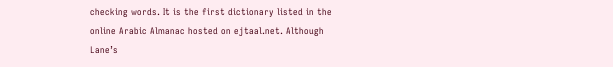checking words. It is the first dictionary listed in the online Arabic Almanac hosted on ejtaal.net. Although Lane’s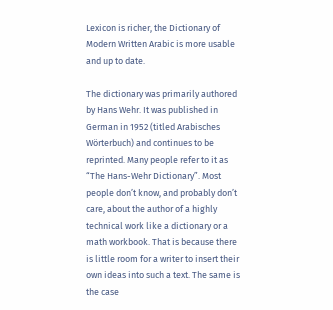Lexicon is richer, the Dictionary of Modern Written Arabic is more usable and up to date.

The dictionary was primarily authored by Hans Wehr. It was published in German in 1952 (titled Arabisches Wörterbuch) and continues to be reprinted. Many people refer to it as “The Hans-Wehr Dictionary”. Most people don’t know, and probably don’t care, about the author of a highly technical work like a dictionary or a math workbook. That is because there is little room for a writer to insert their own ideas into such a text. The same is the case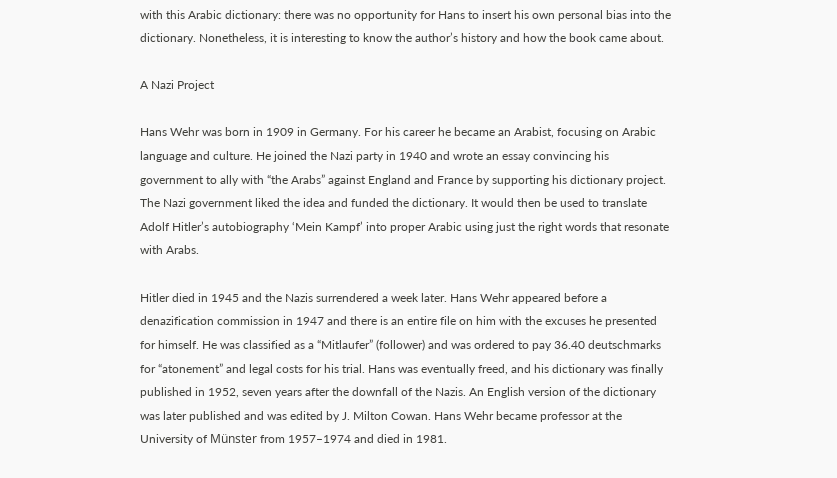with this Arabic dictionary: there was no opportunity for Hans to insert his own personal bias into the dictionary. Nonetheless, it is interesting to know the author’s history and how the book came about.

A Nazi Project

Hans Wehr was born in 1909 in Germany. For his career he became an Arabist, focusing on Arabic language and culture. He joined the Nazi party in 1940 and wrote an essay convincing his government to ally with “the Arabs” against England and France by supporting his dictionary project. The Nazi government liked the idea and funded the dictionary. It would then be used to translate Adolf Hitler’s autobiography ‘Mein Kampf’ into proper Arabic using just the right words that resonate with Arabs.

Hitler died in 1945 and the Nazis surrendered a week later. Hans Wehr appeared before a denazification commission in 1947 and there is an entire file on him with the excuses he presented for himself. He was classified as a “Mitlaufer” (follower) and was ordered to pay 36.40 deutschmarks for “atonement” and legal costs for his trial. Hans was eventually freed, and his dictionary was finally published in 1952, seven years after the downfall of the Nazis. An English version of the dictionary was later published and was edited by J. Milton Cowan. Hans Wehr became professor at the University of Münster from 1957–1974 and died in 1981.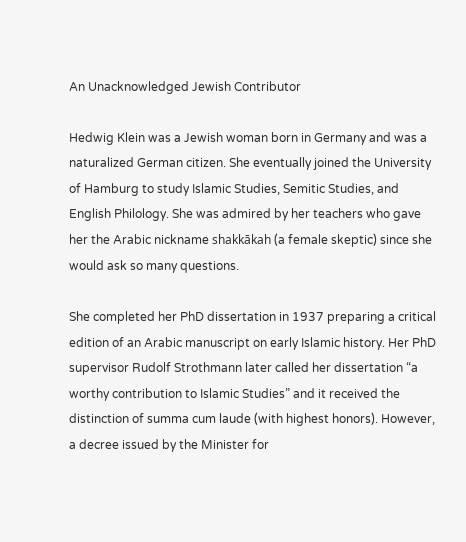An Unacknowledged Jewish Contributor

Hedwig Klein was a Jewish woman born in Germany and was a naturalized German citizen. She eventually joined the University of Hamburg to study Islamic Studies, Semitic Studies, and English Philology. She was admired by her teachers who gave her the Arabic nickname shakkākah (a female skeptic) since she would ask so many questions.

She completed her PhD dissertation in 1937 preparing a critical edition of an Arabic manuscript on early Islamic history. Her PhD supervisor Rudolf Strothmann later called her dissertation “a worthy contribution to Islamic Studies” and it received the distinction of summa cum laude (with highest honors). However, a decree issued by the Minister for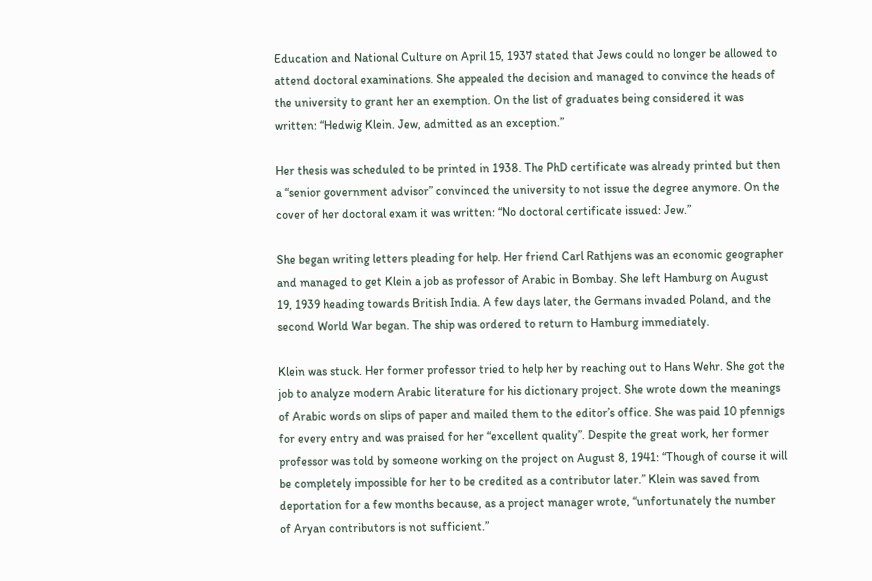Education and National Culture on April 15, 1937 stated that Jews could no longer be allowed to attend doctoral examinations. She appealed the decision and managed to convince the heads of the university to grant her an exemption. On the list of graduates being considered it was written: “Hedwig Klein. Jew, admitted as an exception.”

Her thesis was scheduled to be printed in 1938. The PhD certificate was already printed but then a “senior government advisor” convinced the university to not issue the degree anymore. On the cover of her doctoral exam it was written: “No doctoral certificate issued: Jew.”

She began writing letters pleading for help. Her friend Carl Rathjens was an economic geographer and managed to get Klein a job as professor of Arabic in Bombay. She left Hamburg on August 19, 1939 heading towards British India. A few days later, the Germans invaded Poland, and the second World War began. The ship was ordered to return to Hamburg immediately.

Klein was stuck. Her former professor tried to help her by reaching out to Hans Wehr. She got the job to analyze modern Arabic literature for his dictionary project. She wrote down the meanings of Arabic words on slips of paper and mailed them to the editor’s office. She was paid 10 pfennigs for every entry and was praised for her “excellent quality”. Despite the great work, her former professor was told by someone working on the project on August 8, 1941: “Though of course it will be completely impossible for her to be credited as a contributor later.” Klein was saved from deportation for a few months because, as a project manager wrote, “unfortunately the number of Aryan contributors is not sufficient.”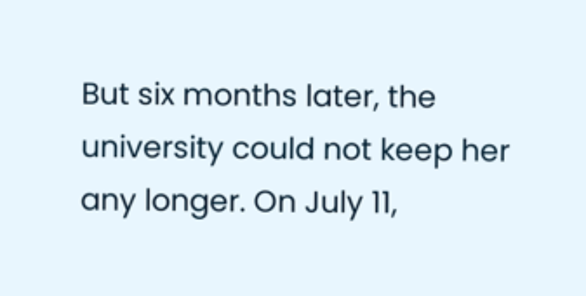But six months later, the university could not keep her any longer. On July 11,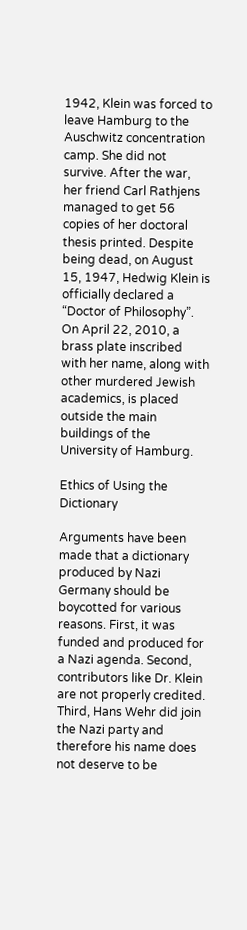1942, Klein was forced to leave Hamburg to the Auschwitz concentration camp. She did not survive. After the war, her friend Carl Rathjens managed to get 56 copies of her doctoral thesis printed. Despite being dead, on August 15, 1947, Hedwig Klein is officially declared a “Doctor of Philosophy”. On April 22, 2010, a brass plate inscribed with her name, along with other murdered Jewish academics, is placed outside the main buildings of the University of Hamburg.

Ethics of Using the Dictionary

Arguments have been made that a dictionary produced by Nazi Germany should be boycotted for various reasons. First, it was funded and produced for a Nazi agenda. Second, contributors like Dr. Klein are not properly credited. Third, Hans Wehr did join the Nazi party and therefore his name does not deserve to be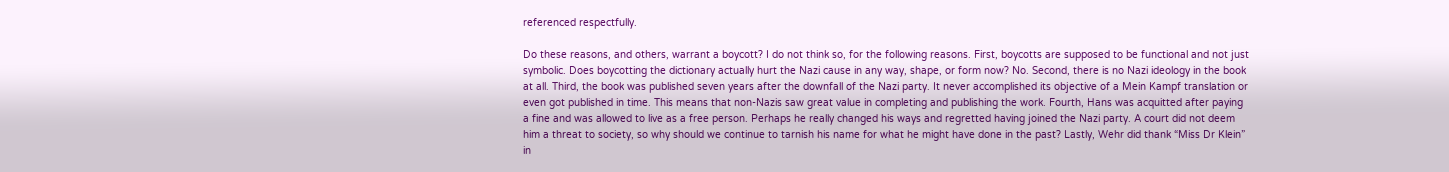referenced respectfully.

Do these reasons, and others, warrant a boycott? I do not think so, for the following reasons. First, boycotts are supposed to be functional and not just symbolic. Does boycotting the dictionary actually hurt the Nazi cause in any way, shape, or form now? No. Second, there is no Nazi ideology in the book at all. Third, the book was published seven years after the downfall of the Nazi party. It never accomplished its objective of a Mein Kampf translation or even got published in time. This means that non-Nazis saw great value in completing and publishing the work. Fourth, Hans was acquitted after paying a fine and was allowed to live as a free person. Perhaps he really changed his ways and regretted having joined the Nazi party. A court did not deem him a threat to society, so why should we continue to tarnish his name for what he might have done in the past? Lastly, Wehr did thank “Miss Dr Klein” in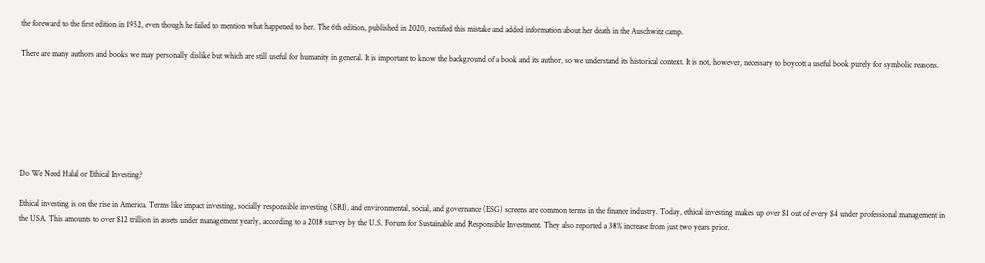the foreward to the first edition in 1952, even though he failed to mention what happened to her. The 6th edition, published in 2020, rectified this mistake and added information about her death in the Auschwitz camp.

There are many authors and books we may personally dislike but which are still useful for humanity in general. It is important to know the background of a book and its author, so we understand its historical context. It is not, however, necessary to boycott a useful book purely for symbolic reasons.







Do We Need Halal or Ethical Investing?

Ethical investing is on the rise in America. Terms like impact investing, socially responsible investing (SRI), and environmental, social, and governance (ESG) screens are common terms in the finance industry. Today, ethical investing makes up over $1 out of every $4 under professional management in the USA. This amounts to over $12 trillion in assets under management yearly, according to a 2018 survey by the U.S. Forum for Sustainable and Responsible Investment. They also reported a 38% increase from just two years prior.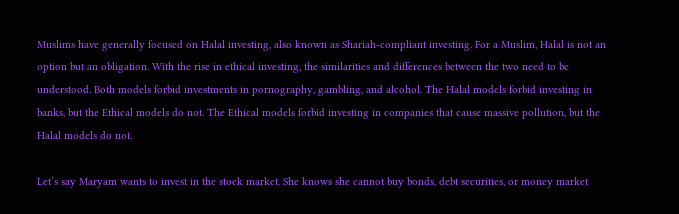Muslims have generally focused on Halal investing, also known as Shariah-compliant investing. For a Muslim, Halal is not an option but an obligation. With the rise in ethical investing, the similarities and differences between the two need to be understood. Both models forbid investments in pornography, gambling, and alcohol. The Halal models forbid investing in banks, but the Ethical models do not. The Ethical models forbid investing in companies that cause massive pollution, but the Halal models do not.

Let’s say Maryam wants to invest in the stock market. She knows she cannot buy bonds, debt securities, or money market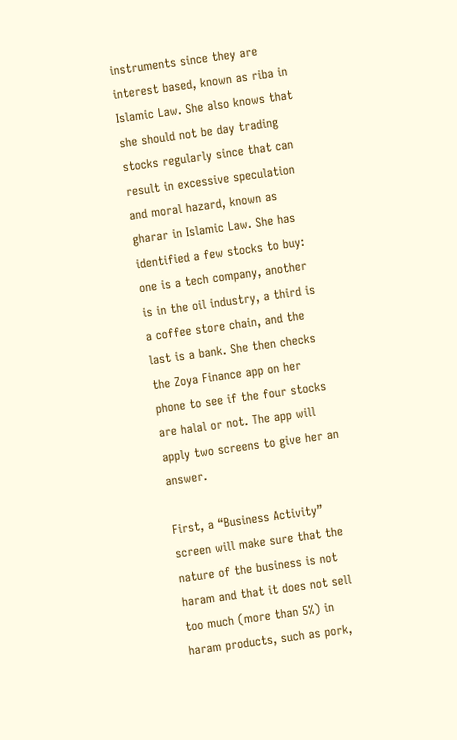instruments since they are interest based, known as riba in Islamic Law. She also knows that she should not be day trading stocks regularly since that can result in excessive speculation and moral hazard, known as gharar in Islamic Law. She has identified a few stocks to buy: one is a tech company, another is in the oil industry, a third is a coffee store chain, and the last is a bank. She then checks the Zoya Finance app on her phone to see if the four stocks are halal or not. The app will apply two screens to give her an answer.

First, a “Business Activity” screen will make sure that the nature of the business is not haram and that it does not sell too much (more than 5%) in haram products, such as pork,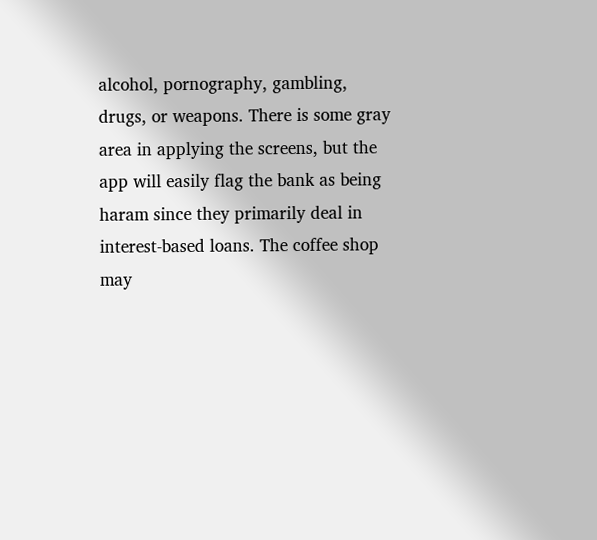alcohol, pornography, gambling, drugs, or weapons. There is some gray area in applying the screens, but the app will easily flag the bank as being haram since they primarily deal in interest-based loans. The coffee shop may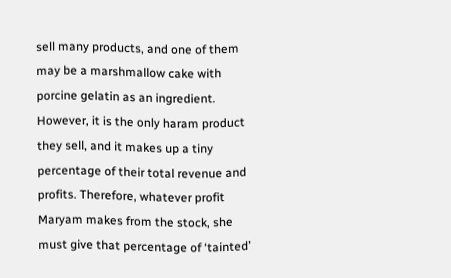sell many products, and one of them may be a marshmallow cake with porcine gelatin as an ingredient. However, it is the only haram product they sell, and it makes up a tiny percentage of their total revenue and profits. Therefore, whatever profit Maryam makes from the stock, she must give that percentage of ‘tainted’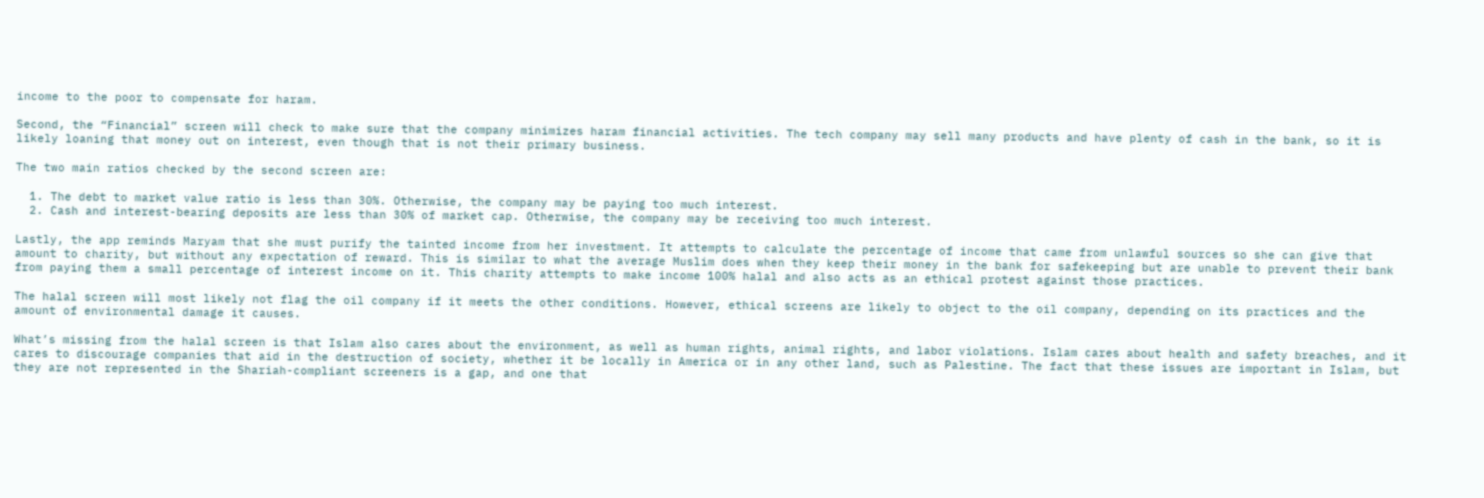income to the poor to compensate for haram.

Second, the “Financial” screen will check to make sure that the company minimizes haram financial activities. The tech company may sell many products and have plenty of cash in the bank, so it is likely loaning that money out on interest, even though that is not their primary business.

The two main ratios checked by the second screen are:

  1. The debt to market value ratio is less than 30%. Otherwise, the company may be paying too much interest.
  2. Cash and interest-bearing deposits are less than 30% of market cap. Otherwise, the company may be receiving too much interest.

Lastly, the app reminds Maryam that she must purify the tainted income from her investment. It attempts to calculate the percentage of income that came from unlawful sources so she can give that amount to charity, but without any expectation of reward. This is similar to what the average Muslim does when they keep their money in the bank for safekeeping but are unable to prevent their bank from paying them a small percentage of interest income on it. This charity attempts to make income 100% halal and also acts as an ethical protest against those practices.

The halal screen will most likely not flag the oil company if it meets the other conditions. However, ethical screens are likely to object to the oil company, depending on its practices and the amount of environmental damage it causes.

What’s missing from the halal screen is that Islam also cares about the environment, as well as human rights, animal rights, and labor violations. Islam cares about health and safety breaches, and it cares to discourage companies that aid in the destruction of society, whether it be locally in America or in any other land, such as Palestine. The fact that these issues are important in Islam, but they are not represented in the Shariah-compliant screeners is a gap, and one that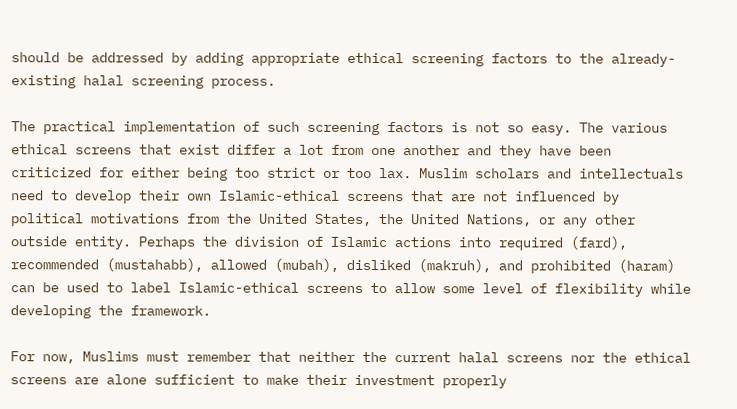should be addressed by adding appropriate ethical screening factors to the already-existing halal screening process.

The practical implementation of such screening factors is not so easy. The various ethical screens that exist differ a lot from one another and they have been criticized for either being too strict or too lax. Muslim scholars and intellectuals need to develop their own Islamic-ethical screens that are not influenced by political motivations from the United States, the United Nations, or any other outside entity. Perhaps the division of Islamic actions into required (fard), recommended (mustahabb), allowed (mubah), disliked (makruh), and prohibited (haram) can be used to label Islamic-ethical screens to allow some level of flexibility while developing the framework.

For now, Muslims must remember that neither the current halal screens nor the ethical screens are alone sufficient to make their investment properly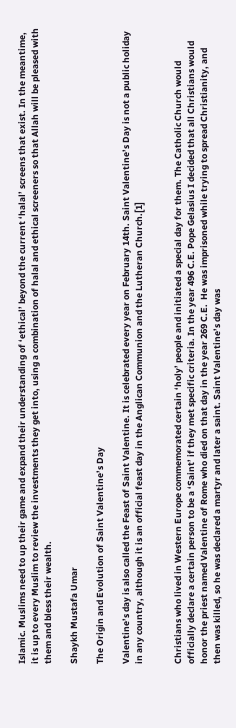Islamic. Muslims need to up their game and expand their understanding of ‘ethical’ beyond the current ‘halal’ screens that exist. In the meantime, it is up to every Muslim to review the investments they get into, using a combination of halal and ethical screeners so that Allah will be pleased with them and bless their wealth.

Shaykh Mustafa Umar

The Origin and Evolution of Saint Valentine’s Day

Valentine’s day is also called the Feast of Saint Valentine. It is celebrated every year on February 14th. Saint Valentine’s Day is not a public holiday in any country, although it is an official feast day in the Anglican Communion and the Lutheran Church.[1]


Christians who lived in Western Europe commemorated certain ‘holy’ people and initiated a special day for them. The Catholic Church would officially declare a certain person to be a ‘Saint’ if they met specific criteria. In the year 496 C.E. Pope Gelasius I decided that all Christians would honor the priest named Valentine of Rome who died on that day in the year 269 C.E.  He was imprisoned while trying to spread Christianity, and then was killed, so he was declared a martyr and later a saint. Saint Valentine’s day was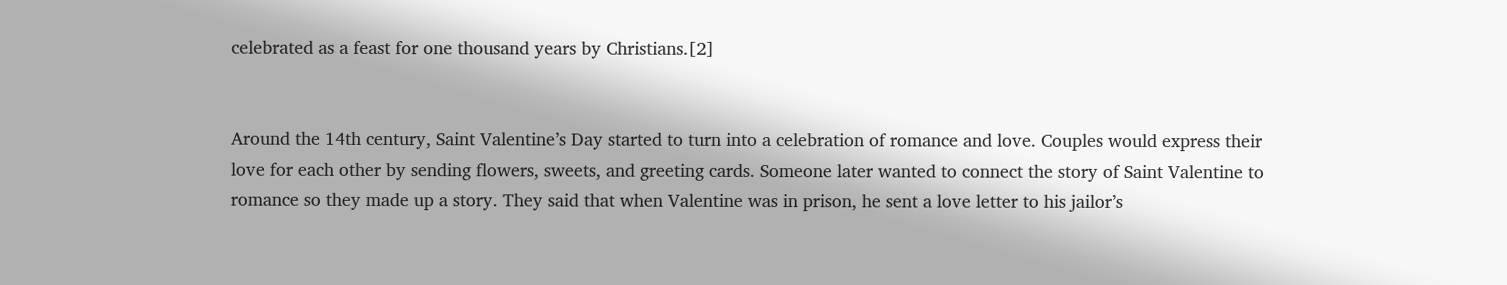celebrated as a feast for one thousand years by Christians.[2]


Around the 14th century, Saint Valentine’s Day started to turn into a celebration of romance and love. Couples would express their love for each other by sending flowers, sweets, and greeting cards. Someone later wanted to connect the story of Saint Valentine to romance so they made up a story. They said that when Valentine was in prison, he sent a love letter to his jailor’s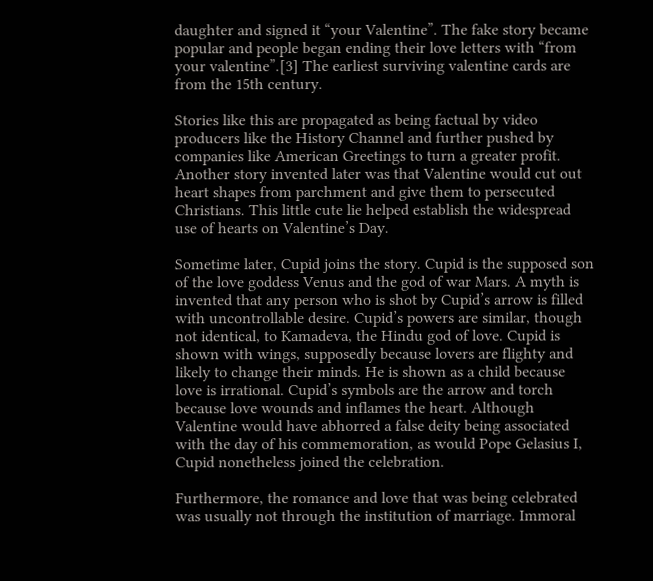daughter and signed it “your Valentine”. The fake story became popular and people began ending their love letters with “from your valentine”.[3] The earliest surviving valentine cards are from the 15th century.

Stories like this are propagated as being factual by video producers like the History Channel and further pushed by companies like American Greetings to turn a greater profit. Another story invented later was that Valentine would cut out heart shapes from parchment and give them to persecuted Christians. This little cute lie helped establish the widespread use of hearts on Valentine’s Day.

Sometime later, Cupid joins the story. Cupid is the supposed son of the love goddess Venus and the god of war Mars. A myth is invented that any person who is shot by Cupid’s arrow is filled with uncontrollable desire. Cupid’s powers are similar, though not identical, to Kamadeva, the Hindu god of love. Cupid is shown with wings, supposedly because lovers are flighty and likely to change their minds. He is shown as a child because love is irrational. Cupid’s symbols are the arrow and torch because love wounds and inflames the heart. Although Valentine would have abhorred a false deity being associated with the day of his commemoration, as would Pope Gelasius I, Cupid nonetheless joined the celebration.

Furthermore, the romance and love that was being celebrated was usually not through the institution of marriage. Immoral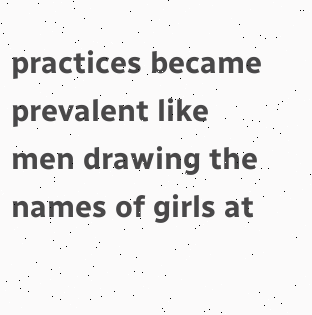practices became prevalent like men drawing the names of girls at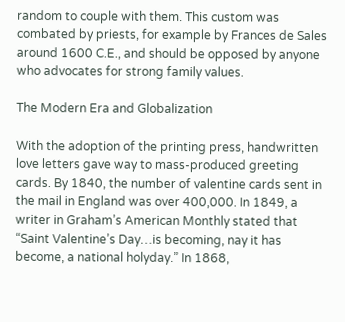random to couple with them. This custom was combated by priests, for example by Frances de Sales around 1600 C.E., and should be opposed by anyone who advocates for strong family values.

The Modern Era and Globalization

With the adoption of the printing press, handwritten love letters gave way to mass-produced greeting cards. By 1840, the number of valentine cards sent in the mail in England was over 400,000. In 1849, a writer in Graham’s American Monthly stated that “Saint Valentine’s Day…is becoming, nay it has become, a national holyday.” In 1868,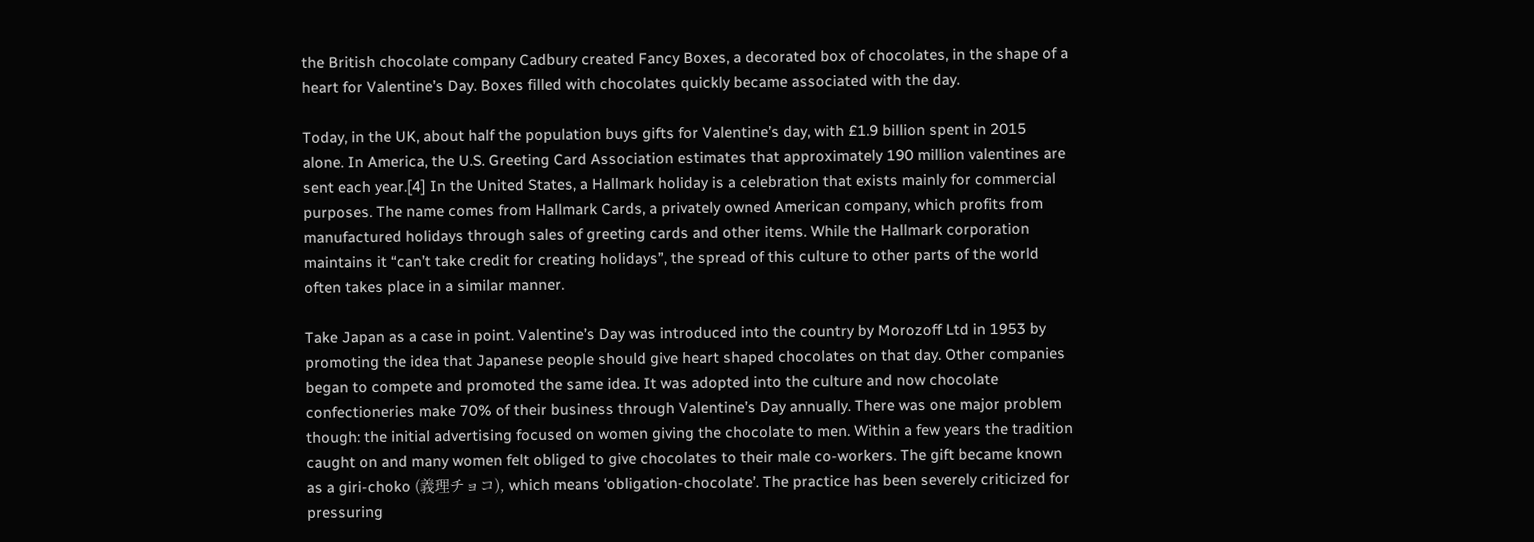the British chocolate company Cadbury created Fancy Boxes, a decorated box of chocolates, in the shape of a heart for Valentine’s Day. Boxes filled with chocolates quickly became associated with the day.

Today, in the UK, about half the population buys gifts for Valentine’s day, with £1.9 billion spent in 2015 alone. In America, the U.S. Greeting Card Association estimates that approximately 190 million valentines are sent each year.[4] In the United States, a Hallmark holiday is a celebration that exists mainly for commercial purposes. The name comes from Hallmark Cards, a privately owned American company, which profits from manufactured holidays through sales of greeting cards and other items. While the Hallmark corporation maintains it “can’t take credit for creating holidays”, the spread of this culture to other parts of the world often takes place in a similar manner.

Take Japan as a case in point. Valentine’s Day was introduced into the country by Morozoff Ltd in 1953 by promoting the idea that Japanese people should give heart shaped chocolates on that day. Other companies began to compete and promoted the same idea. It was adopted into the culture and now chocolate confectioneries make 70% of their business through Valentine’s Day annually. There was one major problem though: the initial advertising focused on women giving the chocolate to men. Within a few years the tradition caught on and many women felt obliged to give chocolates to their male co-workers. The gift became known as a giri-choko (義理チョコ), which means ‘obligation-chocolate’. The practice has been severely criticized for pressuring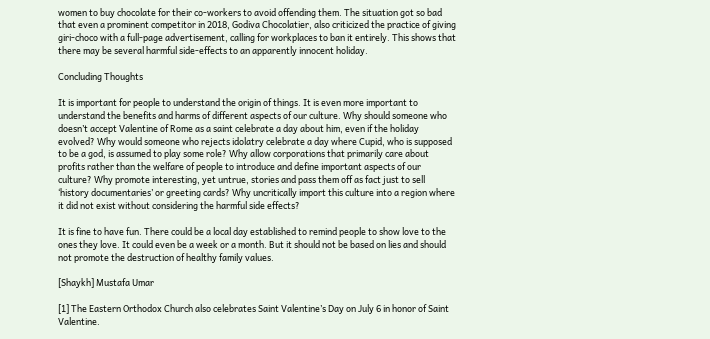women to buy chocolate for their co-workers to avoid offending them. The situation got so bad that even a prominent competitor in 2018, Godiva Chocolatier, also criticized the practice of giving giri-choco with a full-page advertisement, calling for workplaces to ban it entirely. This shows that there may be several harmful side-effects to an apparently innocent holiday.

Concluding Thoughts

It is important for people to understand the origin of things. It is even more important to understand the benefits and harms of different aspects of our culture. Why should someone who doesn’t accept Valentine of Rome as a saint celebrate a day about him, even if the holiday evolved? Why would someone who rejects idolatry celebrate a day where Cupid, who is supposed to be a god, is assumed to play some role? Why allow corporations that primarily care about profits rather than the welfare of people to introduce and define important aspects of our culture? Why promote interesting, yet untrue, stories and pass them off as fact just to sell ‘history documentaries’ or greeting cards? Why uncritically import this culture into a region where it did not exist without considering the harmful side effects?

It is fine to have fun. There could be a local day established to remind people to show love to the ones they love. It could even be a week or a month. But it should not be based on lies and should not promote the destruction of healthy family values.

[Shaykh] Mustafa Umar

[1] The Eastern Orthodox Church also celebrates Saint Valentine’s Day on July 6 in honor of Saint Valentine.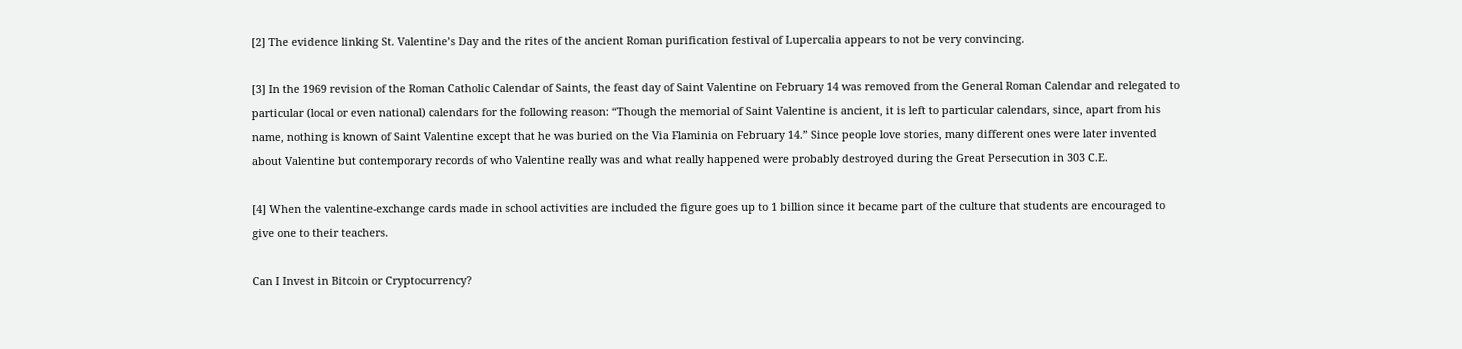[2] The evidence linking St. Valentine’s Day and the rites of the ancient Roman purification festival of Lupercalia appears to not be very convincing.

[3] In the 1969 revision of the Roman Catholic Calendar of Saints, the feast day of Saint Valentine on February 14 was removed from the General Roman Calendar and relegated to particular (local or even national) calendars for the following reason: “Though the memorial of Saint Valentine is ancient, it is left to particular calendars, since, apart from his name, nothing is known of Saint Valentine except that he was buried on the Via Flaminia on February 14.” Since people love stories, many different ones were later invented about Valentine but contemporary records of who Valentine really was and what really happened were probably destroyed during the Great Persecution in 303 C.E.

[4] When the valentine-exchange cards made in school activities are included the figure goes up to 1 billion since it became part of the culture that students are encouraged to give one to their teachers.

Can I Invest in Bitcoin or Cryptocurrency?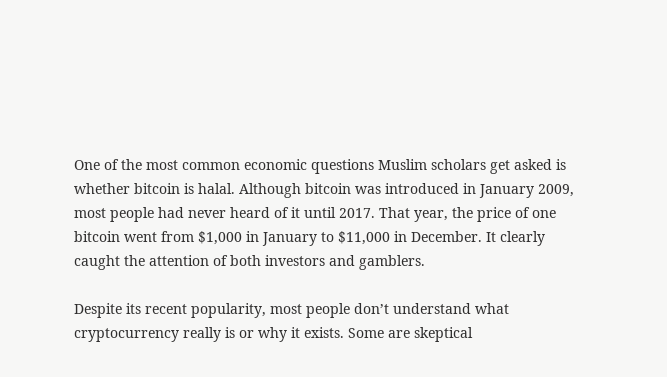One of the most common economic questions Muslim scholars get asked is whether bitcoin is halal. Although bitcoin was introduced in January 2009, most people had never heard of it until 2017. That year, the price of one bitcoin went from $1,000 in January to $11,000 in December. It clearly caught the attention of both investors and gamblers.

Despite its recent popularity, most people don’t understand what cryptocurrency really is or why it exists. Some are skeptical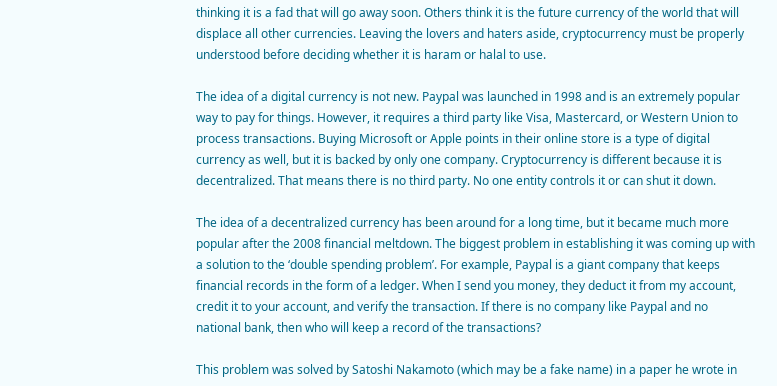thinking it is a fad that will go away soon. Others think it is the future currency of the world that will displace all other currencies. Leaving the lovers and haters aside, cryptocurrency must be properly understood before deciding whether it is haram or halal to use.

The idea of a digital currency is not new. Paypal was launched in 1998 and is an extremely popular way to pay for things. However, it requires a third party like Visa, Mastercard, or Western Union to process transactions. Buying Microsoft or Apple points in their online store is a type of digital currency as well, but it is backed by only one company. Cryptocurrency is different because it is decentralized. That means there is no third party. No one entity controls it or can shut it down.

The idea of a decentralized currency has been around for a long time, but it became much more popular after the 2008 financial meltdown. The biggest problem in establishing it was coming up with a solution to the ‘double spending problem’. For example, Paypal is a giant company that keeps financial records in the form of a ledger. When I send you money, they deduct it from my account, credit it to your account, and verify the transaction. If there is no company like Paypal and no national bank, then who will keep a record of the transactions?

This problem was solved by Satoshi Nakamoto (which may be a fake name) in a paper he wrote in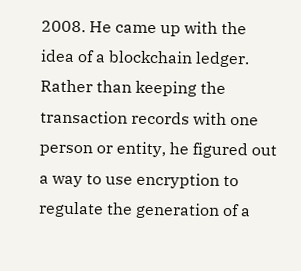2008. He came up with the idea of a blockchain ledger. Rather than keeping the transaction records with one person or entity, he figured out a way to use encryption to regulate the generation of a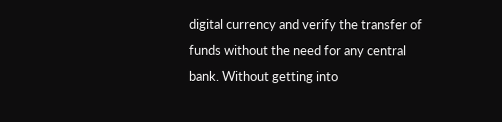digital currency and verify the transfer of funds without the need for any central bank. Without getting into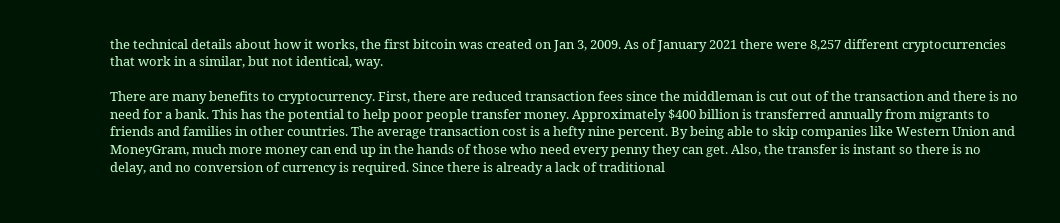the technical details about how it works, the first bitcoin was created on Jan 3, 2009. As of January 2021 there were 8,257 different cryptocurrencies that work in a similar, but not identical, way.

There are many benefits to cryptocurrency. First, there are reduced transaction fees since the middleman is cut out of the transaction and there is no need for a bank. This has the potential to help poor people transfer money. Approximately $400 billion is transferred annually from migrants to friends and families in other countries. The average transaction cost is a hefty nine percent. By being able to skip companies like Western Union and MoneyGram, much more money can end up in the hands of those who need every penny they can get. Also, the transfer is instant so there is no delay, and no conversion of currency is required. Since there is already a lack of traditional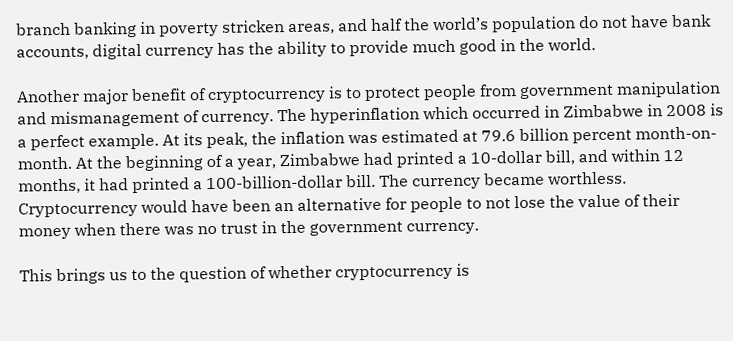branch banking in poverty stricken areas, and half the world’s population do not have bank accounts, digital currency has the ability to provide much good in the world.

Another major benefit of cryptocurrency is to protect people from government manipulation and mismanagement of currency. The hyperinflation which occurred in Zimbabwe in 2008 is a perfect example. At its peak, the inflation was estimated at 79.6 billion percent month-on-month. At the beginning of a year, Zimbabwe had printed a 10-dollar bill, and within 12 months, it had printed a 100-billion-dollar bill. The currency became worthless. Cryptocurrency would have been an alternative for people to not lose the value of their money when there was no trust in the government currency.

This brings us to the question of whether cryptocurrency is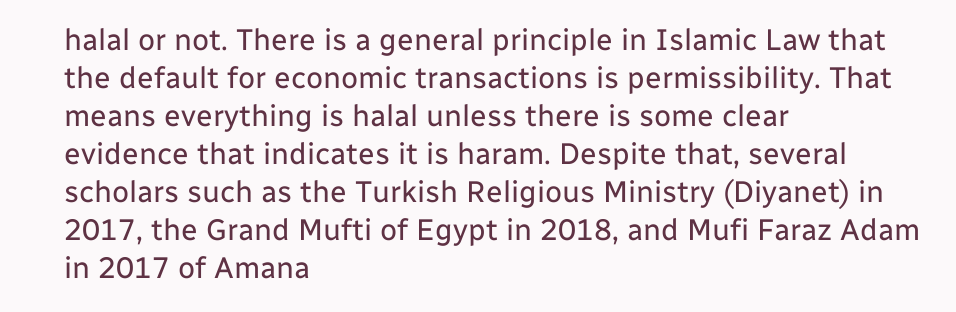halal or not. There is a general principle in Islamic Law that the default for economic transactions is permissibility. That means everything is halal unless there is some clear evidence that indicates it is haram. Despite that, several scholars such as the Turkish Religious Ministry (Diyanet) in 2017, the Grand Mufti of Egypt in 2018, and Mufi Faraz Adam in 2017 of Amana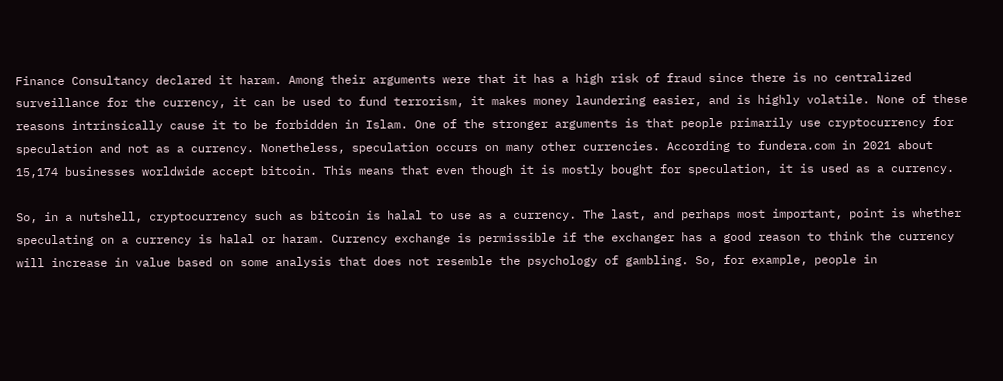Finance Consultancy declared it haram. Among their arguments were that it has a high risk of fraud since there is no centralized surveillance for the currency, it can be used to fund terrorism, it makes money laundering easier, and is highly volatile. None of these reasons intrinsically cause it to be forbidden in Islam. One of the stronger arguments is that people primarily use cryptocurrency for speculation and not as a currency. Nonetheless, speculation occurs on many other currencies. According to fundera.com in 2021 about 15,174 businesses worldwide accept bitcoin. This means that even though it is mostly bought for speculation, it is used as a currency.

So, in a nutshell, cryptocurrency such as bitcoin is halal to use as a currency. The last, and perhaps most important, point is whether speculating on a currency is halal or haram. Currency exchange is permissible if the exchanger has a good reason to think the currency will increase in value based on some analysis that does not resemble the psychology of gambling. So, for example, people in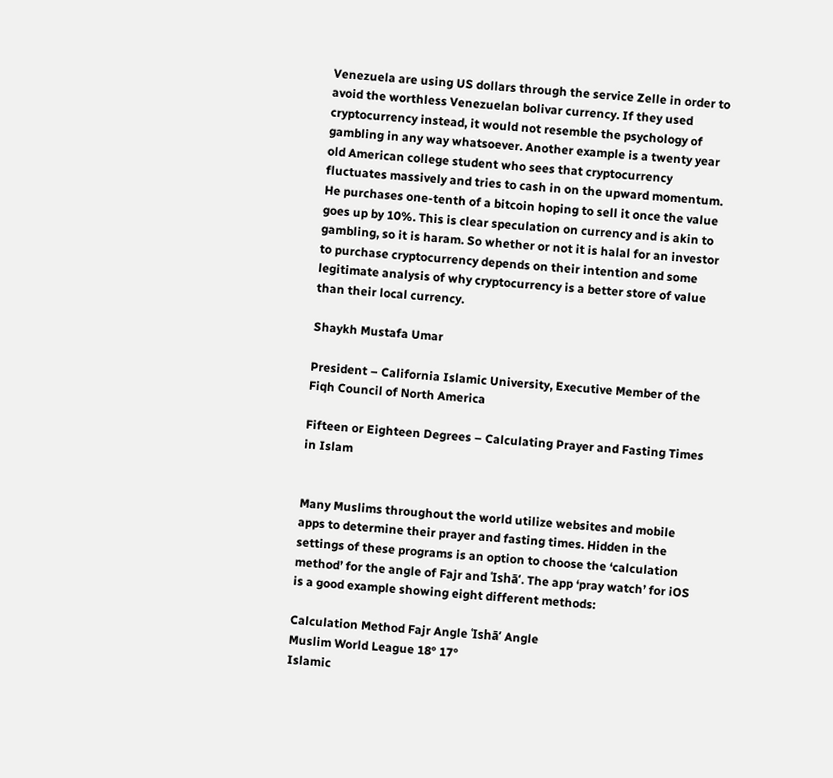Venezuela are using US dollars through the service Zelle in order to avoid the worthless Venezuelan bolivar currency. If they used cryptocurrency instead, it would not resemble the psychology of gambling in any way whatsoever. Another example is a twenty year old American college student who sees that cryptocurrency fluctuates massively and tries to cash in on the upward momentum. He purchases one-tenth of a bitcoin hoping to sell it once the value goes up by 10%. This is clear speculation on currency and is akin to gambling, so it is haram. So whether or not it is halal for an investor to purchase cryptocurrency depends on their intention and some legitimate analysis of why cryptocurrency is a better store of value than their local currency.

Shaykh Mustafa Umar

President – California Islamic University, Executive Member of the Fiqh Council of North America

Fifteen or Eighteen Degrees – Calculating Prayer and Fasting Times in Islam


Many Muslims throughout the world utilize websites and mobile apps to determine their prayer and fasting times. Hidden in the settings of these programs is an option to choose the ‘calculation method’ for the angle of Fajr and ʿIshā’. The app ‘pray watch’ for iOS is a good example showing eight different methods:

Calculation Method Fajr Angle ʿIshā’ Angle
Muslim World League 18° 17°
Islamic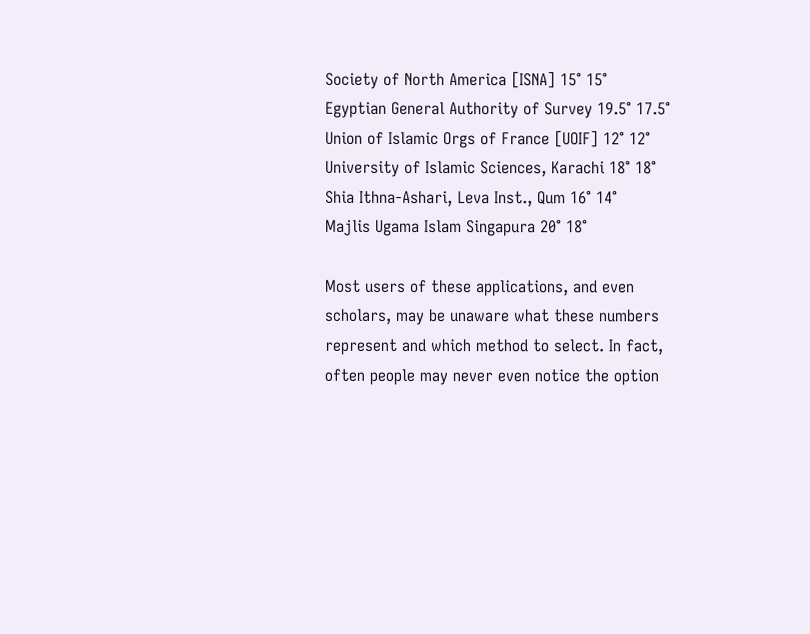Society of North America [ISNA] 15° 15°
Egyptian General Authority of Survey 19.5° 17.5°
Union of Islamic Orgs of France [UOIF] 12° 12°
University of Islamic Sciences, Karachi 18° 18°
Shia Ithna-Ashari, Leva Inst., Qum 16° 14°
Majlis Ugama Islam Singapura 20° 18°

Most users of these applications, and even scholars, may be unaware what these numbers represent and which method to select. In fact, often people may never even notice the option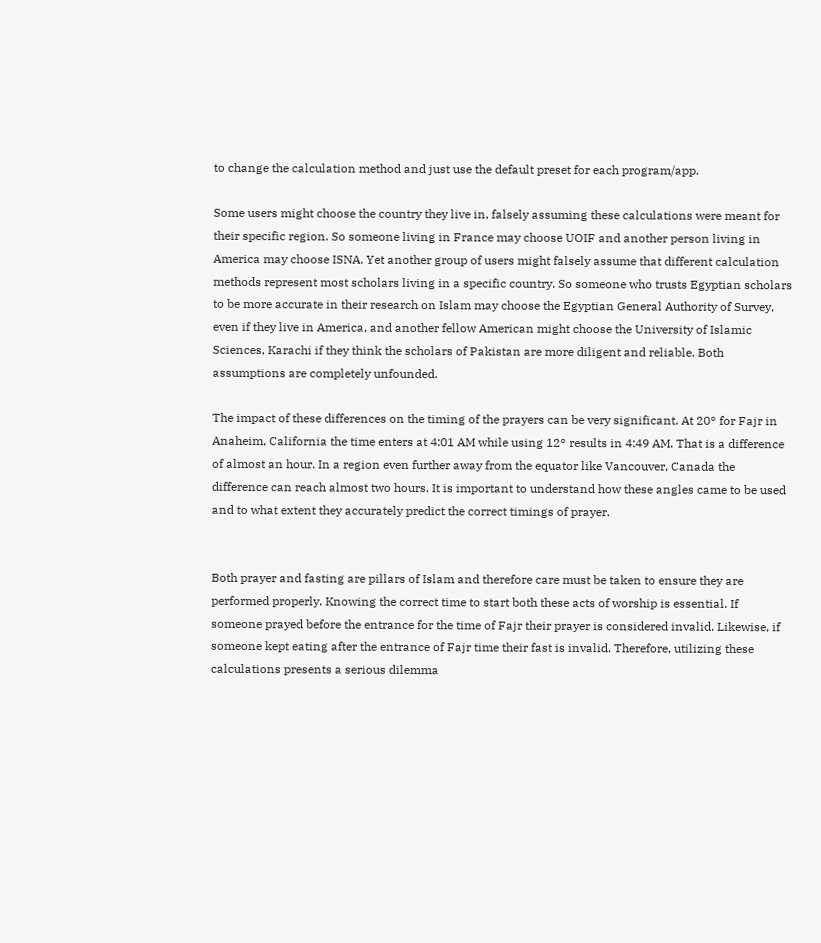to change the calculation method and just use the default preset for each program/app.

Some users might choose the country they live in, falsely assuming these calculations were meant for their specific region. So someone living in France may choose UOIF and another person living in America may choose ISNA. Yet another group of users might falsely assume that different calculation methods represent most scholars living in a specific country. So someone who trusts Egyptian scholars to be more accurate in their research on Islam may choose the Egyptian General Authority of Survey, even if they live in America, and another fellow American might choose the University of Islamic Sciences, Karachi if they think the scholars of Pakistan are more diligent and reliable. Both assumptions are completely unfounded.

The impact of these differences on the timing of the prayers can be very significant. At 20° for Fajr in Anaheim, California the time enters at 4:01 AM while using 12° results in 4:49 AM. That is a difference of almost an hour. In a region even further away from the equator like Vancouver, Canada the difference can reach almost two hours. It is important to understand how these angles came to be used and to what extent they accurately predict the correct timings of prayer.


Both prayer and fasting are pillars of Islam and therefore care must be taken to ensure they are performed properly. Knowing the correct time to start both these acts of worship is essential. If someone prayed before the entrance for the time of Fajr their prayer is considered invalid. Likewise, if someone kept eating after the entrance of Fajr time their fast is invalid. Therefore, utilizing these calculations presents a serious dilemma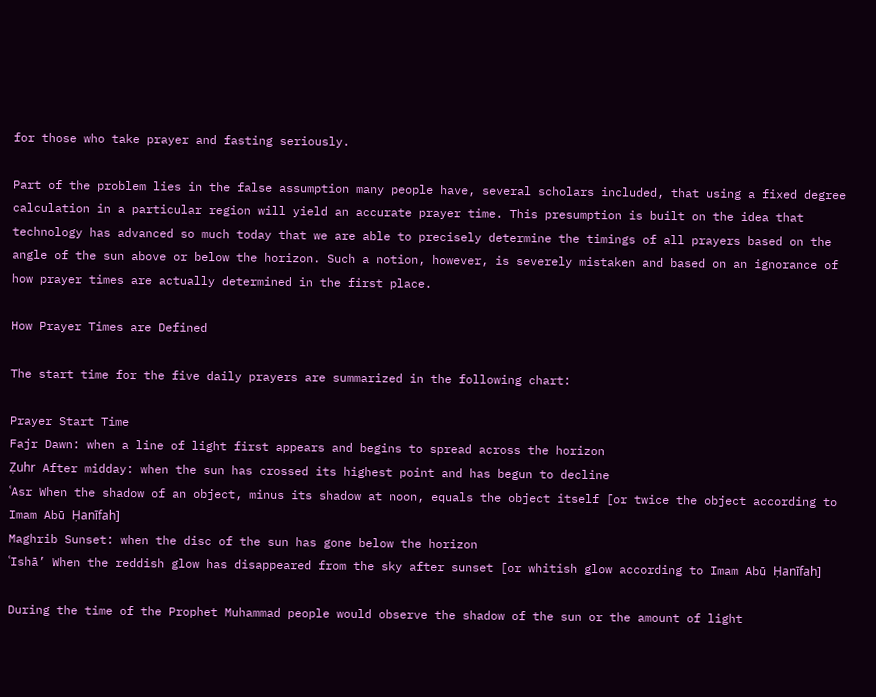for those who take prayer and fasting seriously.

Part of the problem lies in the false assumption many people have, several scholars included, that using a fixed degree calculation in a particular region will yield an accurate prayer time. This presumption is built on the idea that technology has advanced so much today that we are able to precisely determine the timings of all prayers based on the angle of the sun above or below the horizon. Such a notion, however, is severely mistaken and based on an ignorance of how prayer times are actually determined in the first place.

How Prayer Times are Defined

The start time for the five daily prayers are summarized in the following chart:

Prayer Start Time
Fajr Dawn: when a line of light first appears and begins to spread across the horizon
Ẓuhr After midday: when the sun has crossed its highest point and has begun to decline
ʿAsr When the shadow of an object, minus its shadow at noon, equals the object itself [or twice the object according to Imam Abū Ḥanīfah]
Maghrib Sunset: when the disc of the sun has gone below the horizon
ʿIshā’ When the reddish glow has disappeared from the sky after sunset [or whitish glow according to Imam Abū Ḥanīfah]

During the time of the Prophet Muhammad people would observe the shadow of the sun or the amount of light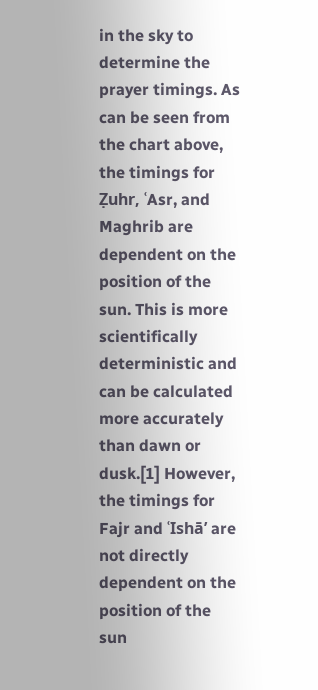in the sky to determine the prayer timings. As can be seen from the chart above, the timings for Ẓuhr, ʿAsr, and Maghrib are dependent on the position of the sun. This is more scientifically deterministic and can be calculated more accurately than dawn or dusk.[1] However, the timings for Fajr and ʿIshā’ are not directly dependent on the position of the sun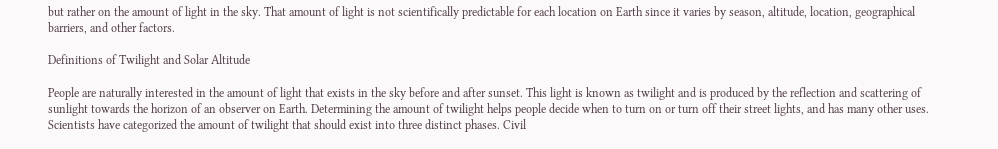but rather on the amount of light in the sky. That amount of light is not scientifically predictable for each location on Earth since it varies by season, altitude, location, geographical barriers, and other factors.

Definitions of Twilight and Solar Altitude

People are naturally interested in the amount of light that exists in the sky before and after sunset. This light is known as twilight and is produced by the reflection and scattering of sunlight towards the horizon of an observer on Earth. Determining the amount of twilight helps people decide when to turn on or turn off their street lights, and has many other uses. Scientists have categorized the amount of twilight that should exist into three distinct phases. Civil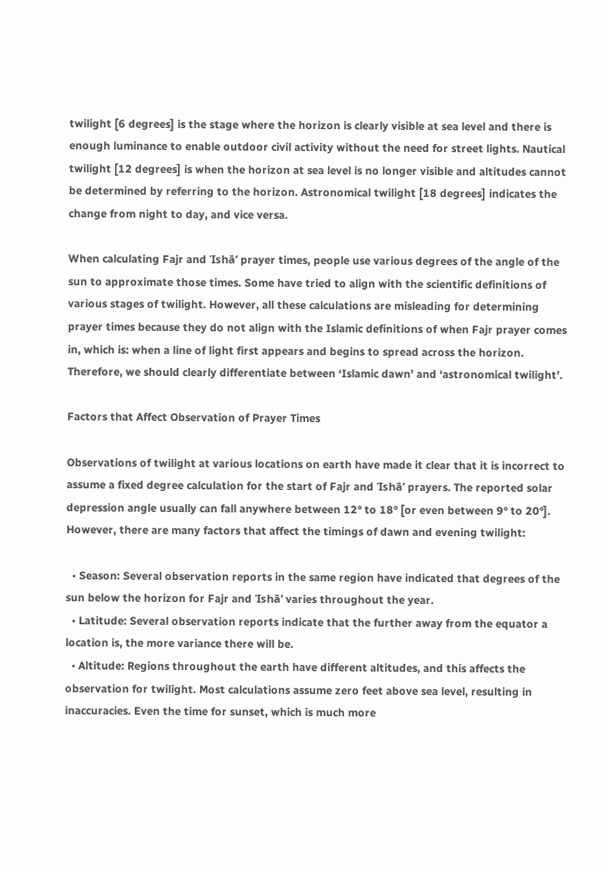twilight [6 degrees] is the stage where the horizon is clearly visible at sea level and there is enough luminance to enable outdoor civil activity without the need for street lights. Nautical twilight [12 degrees] is when the horizon at sea level is no longer visible and altitudes cannot be determined by referring to the horizon. Astronomical twilight [18 degrees] indicates the change from night to day, and vice versa.

When calculating Fajr and ʿIshā’ prayer times, people use various degrees of the angle of the sun to approximate those times. Some have tried to align with the scientific definitions of various stages of twilight. However, all these calculations are misleading for determining prayer times because they do not align with the Islamic definitions of when Fajr prayer comes in, which is: when a line of light first appears and begins to spread across the horizon. Therefore, we should clearly differentiate between ‘Islamic dawn’ and ‘astronomical twilight’.

Factors that Affect Observation of Prayer Times

Observations of twilight at various locations on earth have made it clear that it is incorrect to assume a fixed degree calculation for the start of Fajr and ʿIshā’ prayers. The reported solar depression angle usually can fall anywhere between 12° to 18° [or even between 9° to 20°]. However, there are many factors that affect the timings of dawn and evening twilight:

  • Season: Several observation reports in the same region have indicated that degrees of the sun below the horizon for Fajr and ʿIshā’ varies throughout the year.
  • Latitude: Several observation reports indicate that the further away from the equator a location is, the more variance there will be.
  • Altitude: Regions throughout the earth have different altitudes, and this affects the observation for twilight. Most calculations assume zero feet above sea level, resulting in inaccuracies. Even the time for sunset, which is much more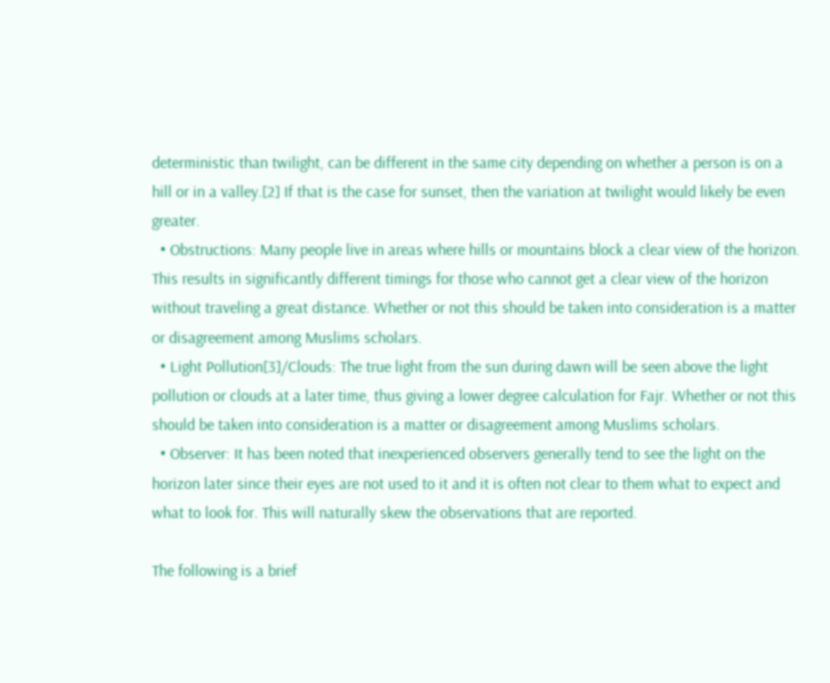deterministic than twilight, can be different in the same city depending on whether a person is on a hill or in a valley.[2] If that is the case for sunset, then the variation at twilight would likely be even greater.
  • Obstructions: Many people live in areas where hills or mountains block a clear view of the horizon. This results in significantly different timings for those who cannot get a clear view of the horizon without traveling a great distance. Whether or not this should be taken into consideration is a matter or disagreement among Muslims scholars.
  • Light Pollution[3]/Clouds: The true light from the sun during dawn will be seen above the light pollution or clouds at a later time, thus giving a lower degree calculation for Fajr. Whether or not this should be taken into consideration is a matter or disagreement among Muslims scholars.
  • Observer: It has been noted that inexperienced observers generally tend to see the light on the horizon later since their eyes are not used to it and it is often not clear to them what to expect and what to look for. This will naturally skew the observations that are reported.

The following is a brief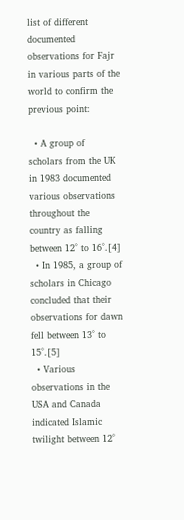list of different documented observations for Fajr in various parts of the world to confirm the previous point:

  • A group of scholars from the UK in 1983 documented various observations throughout the country as falling between 12° to 16°.[4]
  • In 1985, a group of scholars in Chicago concluded that their observations for dawn fell between 13° to 15°.[5]
  • Various observations in the USA and Canada indicated Islamic twilight between 12°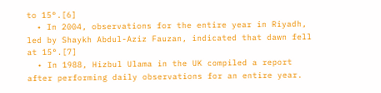to 15°.[6]
  • In 2004, observations for the entire year in Riyadh, led by Shaykh Abdul-Aziz Fauzan, indicated that dawn fell at 15°.[7]
  • In 1988, Hizbul Ulama in the UK compiled a report after performing daily observations for an entire year.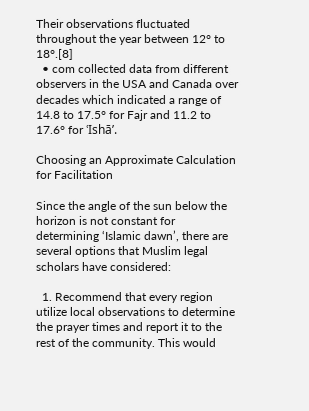Their observations fluctuated throughout the year between 12° to 18°.[8]
  • com collected data from different observers in the USA and Canada over decades which indicated a range of 14.8 to 17.5° for Fajr and 11.2 to 17.6° for ʿIshā’.

Choosing an Approximate Calculation for Facilitation

Since the angle of the sun below the horizon is not constant for determining ‘Islamic dawn’, there are several options that Muslim legal scholars have considered:

  1. Recommend that every region utilize local observations to determine the prayer times and report it to the rest of the community. This would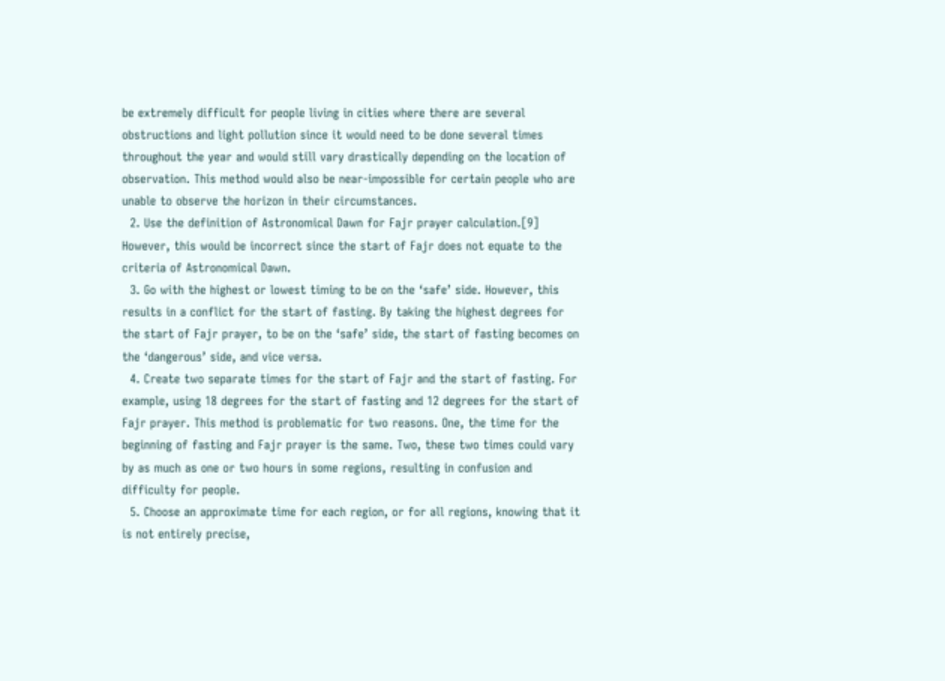be extremely difficult for people living in cities where there are several obstructions and light pollution since it would need to be done several times throughout the year and would still vary drastically depending on the location of observation. This method would also be near-impossible for certain people who are unable to observe the horizon in their circumstances.
  2. Use the definition of Astronomical Dawn for Fajr prayer calculation.[9] However, this would be incorrect since the start of Fajr does not equate to the criteria of Astronomical Dawn.
  3. Go with the highest or lowest timing to be on the ‘safe’ side. However, this results in a conflict for the start of fasting. By taking the highest degrees for the start of Fajr prayer, to be on the ‘safe’ side, the start of fasting becomes on the ‘dangerous’ side, and vice versa.
  4. Create two separate times for the start of Fajr and the start of fasting. For example, using 18 degrees for the start of fasting and 12 degrees for the start of Fajr prayer. This method is problematic for two reasons. One, the time for the beginning of fasting and Fajr prayer is the same. Two, these two times could vary by as much as one or two hours in some regions, resulting in confusion and difficulty for people.
  5. Choose an approximate time for each region, or for all regions, knowing that it is not entirely precise,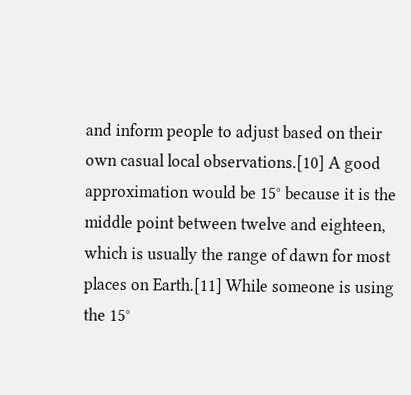and inform people to adjust based on their own casual local observations.[10] A good approximation would be 15° because it is the middle point between twelve and eighteen, which is usually the range of dawn for most places on Earth.[11] While someone is using the 15°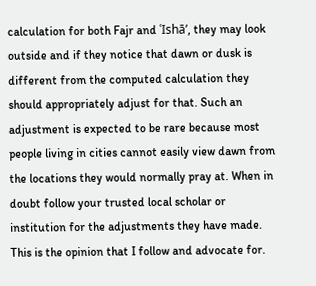calculation for both Fajr and ʿIshā’, they may look outside and if they notice that dawn or dusk is different from the computed calculation they should appropriately adjust for that. Such an adjustment is expected to be rare because most people living in cities cannot easily view dawn from the locations they would normally pray at. When in doubt follow your trusted local scholar or institution for the adjustments they have made. This is the opinion that I follow and advocate for.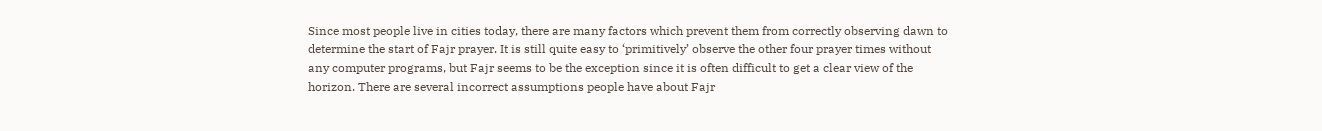Since most people live in cities today, there are many factors which prevent them from correctly observing dawn to determine the start of Fajr prayer. It is still quite easy to ‘primitively’ observe the other four prayer times without any computer programs, but Fajr seems to be the exception since it is often difficult to get a clear view of the horizon. There are several incorrect assumptions people have about Fajr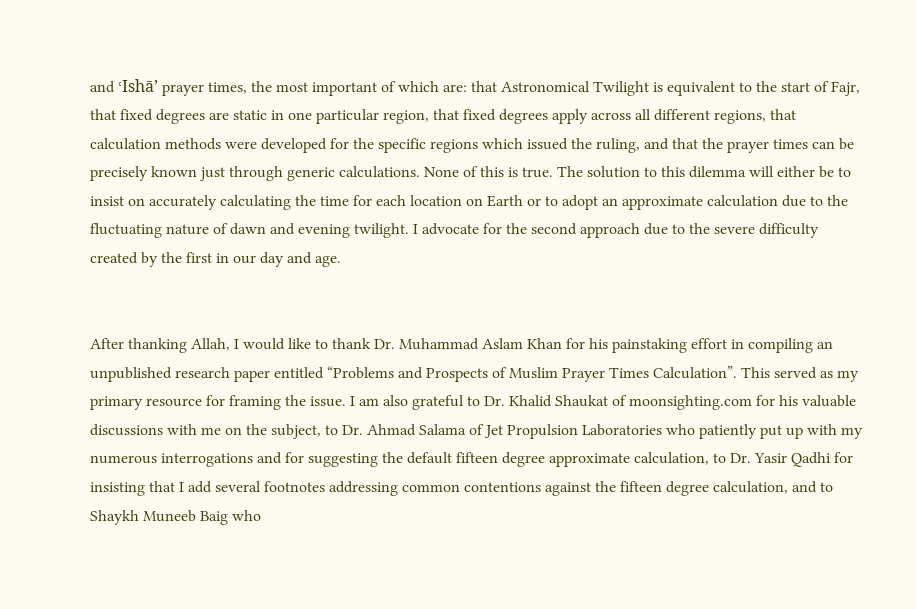and ʿIshā’ prayer times, the most important of which are: that Astronomical Twilight is equivalent to the start of Fajr, that fixed degrees are static in one particular region, that fixed degrees apply across all different regions, that calculation methods were developed for the specific regions which issued the ruling, and that the prayer times can be precisely known just through generic calculations. None of this is true. The solution to this dilemma will either be to insist on accurately calculating the time for each location on Earth or to adopt an approximate calculation due to the fluctuating nature of dawn and evening twilight. I advocate for the second approach due to the severe difficulty created by the first in our day and age.


After thanking Allah, I would like to thank Dr. Muhammad Aslam Khan for his painstaking effort in compiling an unpublished research paper entitled “Problems and Prospects of Muslim Prayer Times Calculation”. This served as my primary resource for framing the issue. I am also grateful to Dr. Khalid Shaukat of moonsighting.com for his valuable discussions with me on the subject, to Dr. Ahmad Salama of Jet Propulsion Laboratories who patiently put up with my numerous interrogations and for suggesting the default fifteen degree approximate calculation, to Dr. Yasir Qadhi for insisting that I add several footnotes addressing common contentions against the fifteen degree calculation, and to Shaykh Muneeb Baig who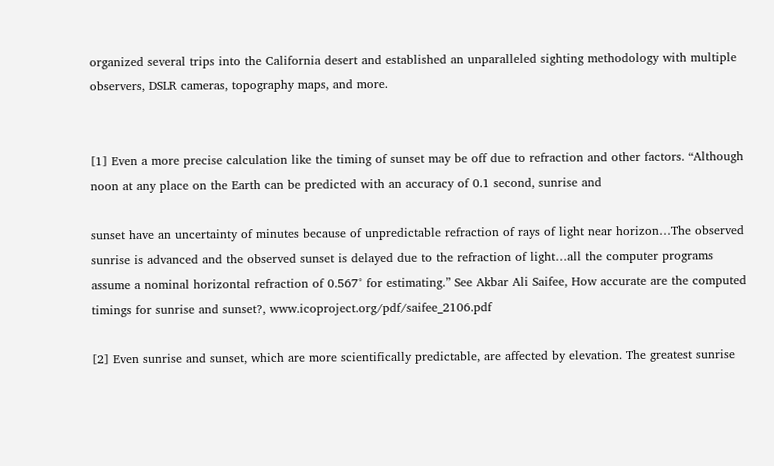organized several trips into the California desert and established an unparalleled sighting methodology with multiple observers, DSLR cameras, topography maps, and more.


[1] Even a more precise calculation like the timing of sunset may be off due to refraction and other factors. “Although noon at any place on the Earth can be predicted with an accuracy of 0.1 second, sunrise and

sunset have an uncertainty of minutes because of unpredictable refraction of rays of light near horizon…The observed sunrise is advanced and the observed sunset is delayed due to the refraction of light…all the computer programs assume a nominal horizontal refraction of 0.567° for estimating.” See Akbar Ali Saifee, How accurate are the computed timings for sunrise and sunset?, www.icoproject.org/pdf/saifee_2106.pdf

[2] Even sunrise and sunset, which are more scientifically predictable, are affected by elevation. The greatest sunrise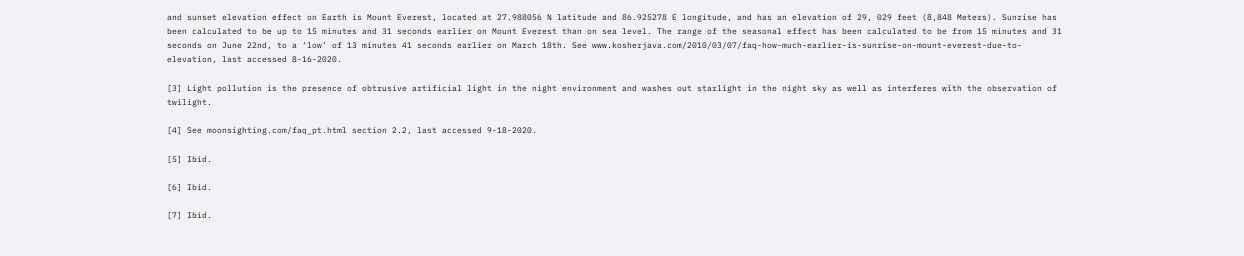and sunset elevation effect on Earth is Mount Everest, located at 27.988056 N latitude and 86.925278 E longitude, and has an elevation of 29, 029 feet (8,848 Meters). Sunrise has been calculated to be up to 15 minutes and 31 seconds earlier on Mount Everest than on sea level. The range of the seasonal effect has been calculated to be from 15 minutes and 31 seconds on June 22nd, to a ‘low’ of 13 minutes 41 seconds earlier on March 18th. See www.kosherjava.com/2010/03/07/faq-how-much-earlier-is-sunrise-on-mount-everest-due-to-elevation, last accessed 8-16-2020.

[3] Light pollution is the presence of obtrusive artificial light in the night environment and washes out starlight in the night sky as well as interferes with the observation of twilight.

[4] See moonsighting.com/faq_pt.html section 2.2, last accessed 9-18-2020.

[5] Ibid.

[6] Ibid.

[7] Ibid.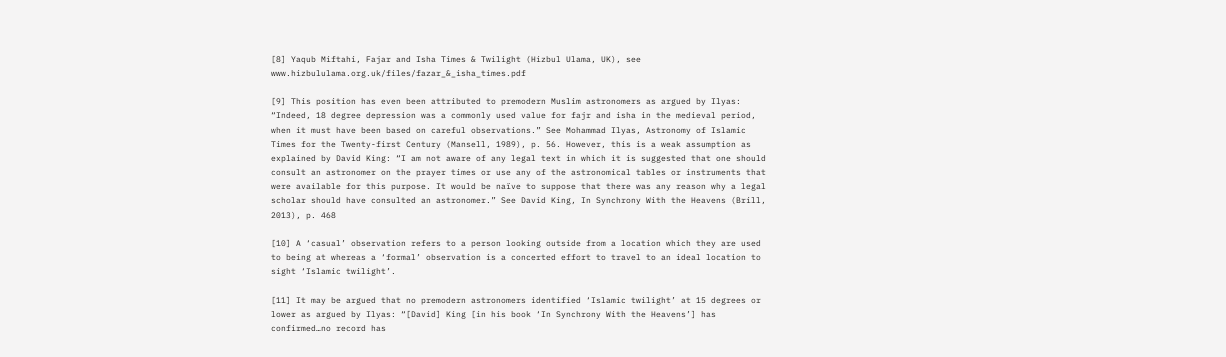[8] Yaqub Miftahi, Fajar and Isha Times & Twilight (Hizbul Ulama, UK), see www.hizbululama.org.uk/files/fazar_&_isha_times.pdf

[9] This position has even been attributed to premodern Muslim astronomers as argued by Ilyas: “Indeed, 18 degree depression was a commonly used value for fajr and isha in the medieval period, when it must have been based on careful observations.” See Mohammad Ilyas, Astronomy of Islamic Times for the Twenty-first Century (Mansell, 1989), p. 56. However, this is a weak assumption as explained by David King: “I am not aware of any legal text in which it is suggested that one should consult an astronomer on the prayer times or use any of the astronomical tables or instruments that were available for this purpose. It would be naïve to suppose that there was any reason why a legal scholar should have consulted an astronomer.” See David King, In Synchrony With the Heavens (Brill, 2013), p. 468

[10] A ‘casual’ observation refers to a person looking outside from a location which they are used to being at whereas a ‘formal’ observation is a concerted effort to travel to an ideal location to sight ‘Islamic twilight’.

[11] It may be argued that no premodern astronomers identified ‘Islamic twilight’ at 15 degrees or lower as argued by Ilyas: “[David] King [in his book ‘In Synchrony With the Heavens’] has confirmed…no record has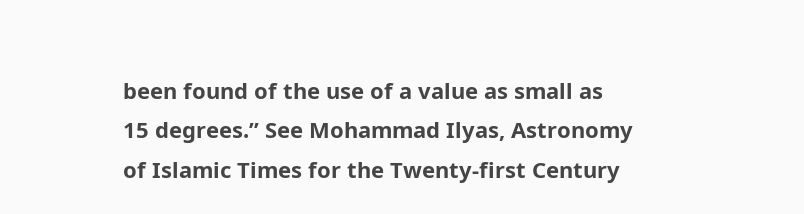been found of the use of a value as small as 15 degrees.” See Mohammad Ilyas, Astronomy of Islamic Times for the Twenty-first Century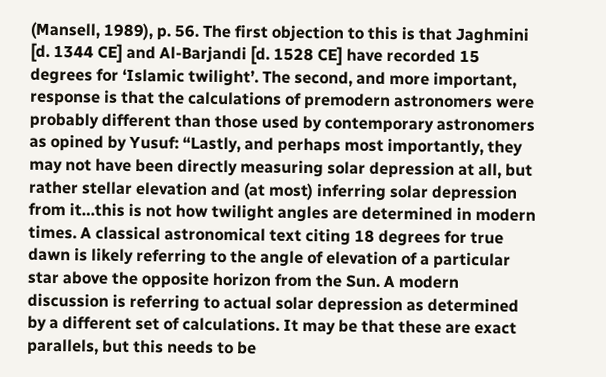(Mansell, 1989), p. 56. The first objection to this is that Jaghmini [d. 1344 CE] and Al-Barjandi [d. 1528 CE] have recorded 15 degrees for ‘Islamic twilight’. The second, and more important, response is that the calculations of premodern astronomers were probably different than those used by contemporary astronomers as opined by Yusuf: “Lastly, and perhaps most importantly, they may not have been directly measuring solar depression at all, but rather stellar elevation and (at most) inferring solar depression from it…this is not how twilight angles are determined in modern times. A classical astronomical text citing 18 degrees for true dawn is likely referring to the angle of elevation of a particular star above the opposite horizon from the Sun. A modern discussion is referring to actual solar depression as determined by a different set of calculations. It may be that these are exact parallels, but this needs to be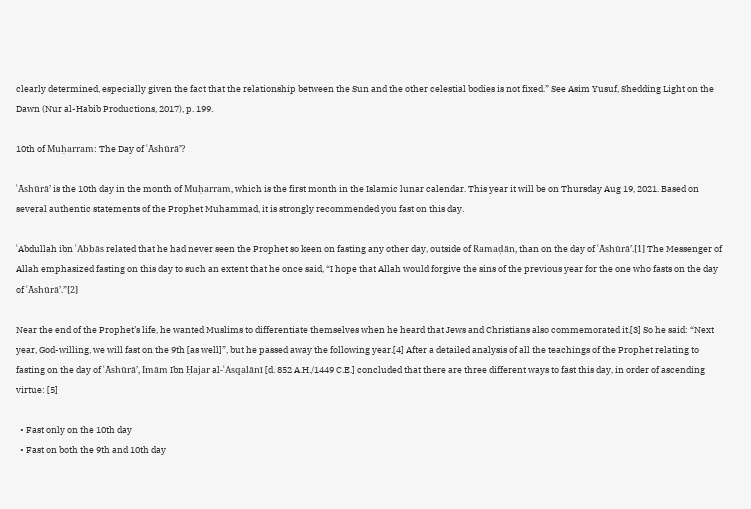clearly determined, especially given the fact that the relationship between the Sun and the other celestial bodies is not fixed.” See Asim Yusuf, Shedding Light on the Dawn (Nur al-Habib Productions, 2017), p. 199.

10th of Muḥarram: The Day of ʿĀshūrā’?

ʿĀshūrā’ is the 10th day in the month of Muḥarram, which is the first month in the Islamic lunar calendar. This year it will be on Thursday Aug 19, 2021. Based on several authentic statements of the Prophet Muhammad, it is strongly recommended you fast on this day.

ʿAbdullah ibn ʿAbbās related that he had never seen the Prophet so keen on fasting any other day, outside of Ramaḍān, than on the day of ʿĀshūrā’.[1] The Messenger of Allah emphasized fasting on this day to such an extent that he once said, “I hope that Allah would forgive the sins of the previous year for the one who fasts on the day of ʿĀshūrā’.”[2]

Near the end of the Prophet’s life, he wanted Muslims to differentiate themselves when he heard that Jews and Christians also commemorated it.[3] So he said: “Next year, God-willing, we will fast on the 9th [as well]”, but he passed away the following year.[4] After a detailed analysis of all the teachings of the Prophet relating to fasting on the day of ʿĀshūrā’, Imām Ibn Ḥajar al-ʿAsqalānī [d. 852 A.H./1449 C.E.] concluded that there are three different ways to fast this day, in order of ascending virtue: [5]

  • Fast only on the 10th day
  • Fast on both the 9th and 10th day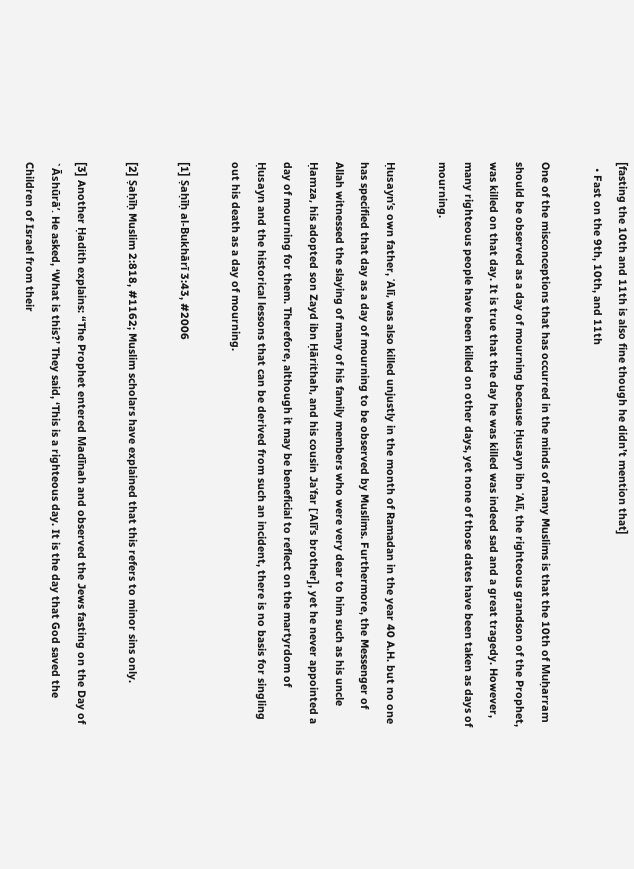[fasting the 10th and 11th is also fine though he didn’t mention that]
  • Fast on the 9th, 10th, and 11th

One of the misconceptions that has occurred in the minds of many Muslims is that the 10th of Muḥarram should be observed as a day of mourning because Ḥusayn ibn ʿAlī, the righteous grandson of the Prophet, was killed on that day. It is true that the day he was killed was indeed sad and a great tragedy. However, many righteous people have been killed on other days, yet none of those dates have been taken as days of mourning.

Ḥusayn’s own father, ʿAlī, was also killed unjustly in the month of Ramadan in the year 40 A.H. but no one has specified that day as a day of mourning to be observed by Muslims. Furthermore, the Messenger of Allah witnessed the slaying of many of his family members who were very dear to him such as his uncle Ḥamza, his adopted son Zayd ibn Ḥārithah, and his cousin Jaʿfar [ʿAlī’s brother], yet he never appointed a day of mourning for them. Therefore, although it may be beneficial to reflect on the martyrdom of Ḥusayn and the historical lessons that can be derived from such an incident, there is no basis for singling out his death as a day of mourning.

[1] Ṣaḥīḥ al-Bukhārī 3:43, #2006

[2] Ṣaḥīḥ Muslim 2:818, #1162; Muslim scholars have explained that this refers to minor sins only.

[3] Another Ḥadith explains: “The Prophet entered Madīnah and observed the Jews fasting on the Day of `Āshūrā’. He asked, ‘What is this?’ They said, ‘This is a righteous day. It is the day that God saved the Children of Israel from their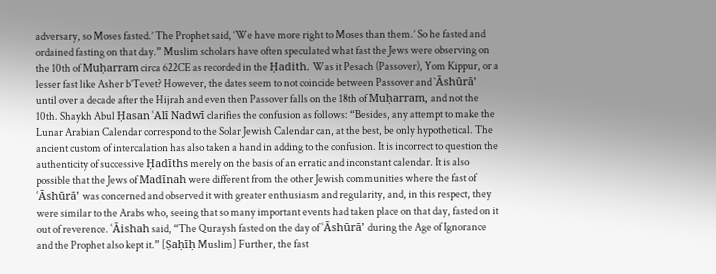adversary, so Moses fasted.’ The Prophet said, ‘We have more right to Moses than them.’ So he fasted and ordained fasting on that day.” Muslim scholars have often speculated what fast the Jews were observing on the 10th of Muḥarram circa 622CE as recorded in the Ḥadith. Was it Pesach (Passover), Yom Kippur, or a lesser fast like Asher b’Tevet? However, the dates seem to not coincide between Passover and `Āshūrā’ until over a decade after the Hijrah and even then Passover falls on the 18th of Muḥarram, and not the 10th. Shaykh Abul Ḥasan ʿAlī Nadwī clarifies the confusion as follows: “Besides, any attempt to make the Lunar Arabian Calendar correspond to the Solar Jewish Calendar can, at the best, be only hypothetical. The ancient custom of intercalation has also taken a hand in adding to the confusion. It is incorrect to question the authenticity of successive Ḥadīths merely on the basis of an erratic and inconstant calendar. It is also possible that the Jews of Madīnah were different from the other Jewish communities where the fast of ʿĀshūrā’ was concerned and observed it with greater enthusiasm and regularity, and, in this respect, they were similar to the Arabs who, seeing that so many important events had taken place on that day, fasted on it out of reverence. ʿĀishah said, “The Quraysh fasted on the day of ʿĀshūrā’ during the Age of Ignorance and the Prophet also kept it.” [Ṣaḥīḥ Muslim] Further, the fast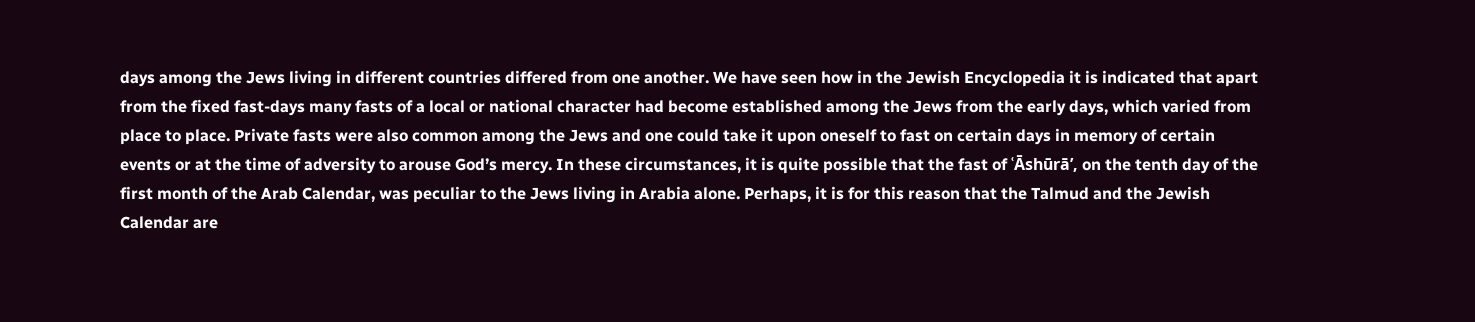days among the Jews living in different countries differed from one another. We have seen how in the Jewish Encyclopedia it is indicated that apart from the fixed fast-days many fasts of a local or national character had become established among the Jews from the early days, which varied from place to place. Private fasts were also common among the Jews and one could take it upon oneself to fast on certain days in memory of certain events or at the time of adversity to arouse God’s mercy. In these circumstances, it is quite possible that the fast of ʿĀshūrā’, on the tenth day of the first month of the Arab Calendar, was peculiar to the Jews living in Arabia alone. Perhaps, it is for this reason that the Talmud and the Jewish Calendar are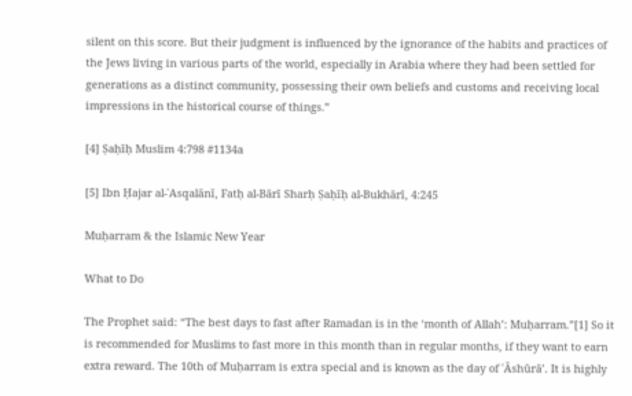silent on this score. But their judgment is influenced by the ignorance of the habits and practices of the Jews living in various parts of the world, especially in Arabia where they had been settled for generations as a distinct community, possessing their own beliefs and customs and receiving local impressions in the historical course of things.”

[4] Ṣaḥīḥ Muslim 4:798 #1134a

[5] Ibn Ḥajar al-ʿAsqalānī, Fatḥ al-Bārī Sharḥ Ṣaḥīḥ al-Bukhārī, 4:245

Muḥarram & the Islamic New Year

What to Do

The Prophet said: “The best days to fast after Ramadan is in the ‘month of Allah’: Muḥarram.”[1] So it is recommended for Muslims to fast more in this month than in regular months, if they want to earn extra reward. The 10th of Muḥarram is extra special and is known as the day of ʿĀshūrā’. It is highly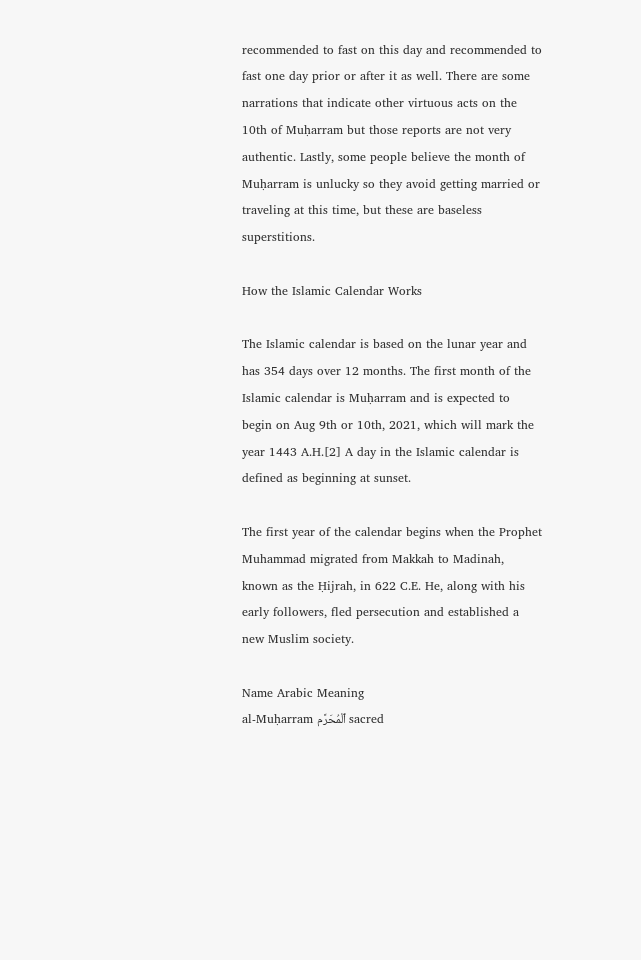recommended to fast on this day and recommended to fast one day prior or after it as well. There are some narrations that indicate other virtuous acts on the 10th of Muḥarram but those reports are not very authentic. Lastly, some people believe the month of Muḥarram is unlucky so they avoid getting married or traveling at this time, but these are baseless superstitions.

How the Islamic Calendar Works

The Islamic calendar is based on the lunar year and has 354 days over 12 months. The first month of the Islamic calendar is Muḥarram and is expected to begin on Aug 9th or 10th, 2021, which will mark the year 1443 A.H.[2] A day in the Islamic calendar is defined as beginning at sunset.

The first year of the calendar begins when the Prophet Muhammad migrated from Makkah to Madinah, known as the Ḥijrah, in 622 C.E. He, along with his early followers, fled persecution and established a new Muslim society.

Name Arabic Meaning
al-Muḥarram ٱلْمُحَرَّم sacred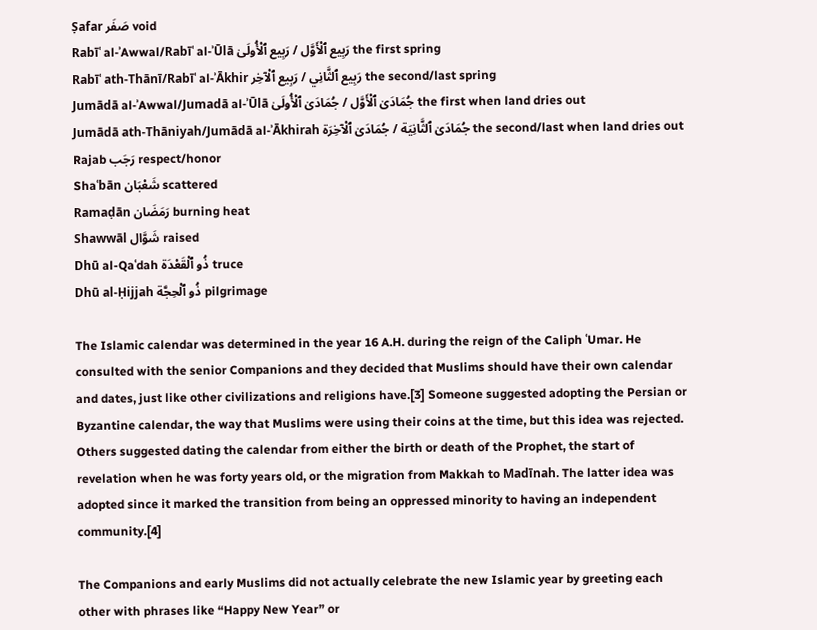Ṣafar صَفَر void
Rabīʿ al-ʾAwwal/Rabīʿ al-ʾŪlā رَبِيع ٱلْأَوَّل / رَبِيع ٱلْأُولَىٰ the first spring
Rabīʿ ath-Thānī/Rabīʿ al-ʾĀkhir رَبِيع ٱلثَّانِي / رَبِيع ٱلْآخِر the second/last spring
Jumādā al-ʾAwwal/Jumadā al-ʾŪlā جُمَادَىٰ ٱلْأَوَّل / جُمَادَىٰ ٱلْأُولَىٰ the first when land dries out
Jumādā ath-Thāniyah/Jumādā al-ʾĀkhirah جُمَادَىٰ ٱلثَّانِيَة / جُمَادَىٰ ٱلْآخِرَة the second/last when land dries out
Rajab رَجَب respect/honor
Shaʿbān شَعْبَان scattered
Ramaḍān رَمَضَان burning heat
Shawwāl شَوَّال raised
Dhū al-Qaʿdah ذُو ٱلْقَعْدَة truce
Dhū al-Ḥijjah ذُو ٱلْحِجَّة pilgrimage

The Islamic calendar was determined in the year 16 A.H. during the reign of the Caliph ʿUmar. He consulted with the senior Companions and they decided that Muslims should have their own calendar and dates, just like other civilizations and religions have.[3] Someone suggested adopting the Persian or Byzantine calendar, the way that Muslims were using their coins at the time, but this idea was rejected. Others suggested dating the calendar from either the birth or death of the Prophet, the start of revelation when he was forty years old, or the migration from Makkah to Madīnah. The latter idea was adopted since it marked the transition from being an oppressed minority to having an independent community.[4]

The Companions and early Muslims did not actually celebrate the new Islamic year by greeting each other with phrases like “Happy New Year” or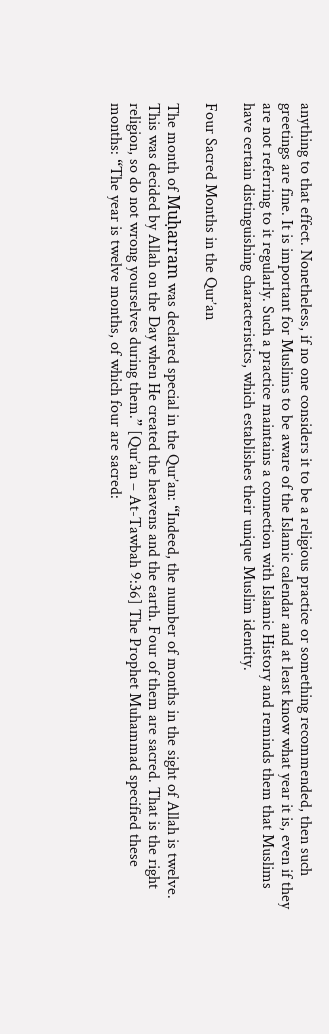anything to that effect. Nonetheless, if no one considers it to be a religious practice or something recommended, then such greetings are fine. It is important for Muslims to be aware of the Islamic calendar and at least know what year it is, even if they are not referring to it regularly. Such a practice maintains a connection with Islamic History and reminds them that Muslims have certain distinguishing characteristics, which establishes their unique Muslim identity.

Four Sacred Months in the Qur’an

The month of Muḥarram was declared special in the Qur’an: “Indeed, the number of months in the sight of Allah is twelve. This was decided by Allah on the Day when He created the heavens and the earth. Four of them are sacred. That is the right religion, so do not wrong yourselves during them.” [Qur’an – At-Tawbah 9:36] The Prophet Muhammad specified these months: “The year is twelve months, of which four are sacred: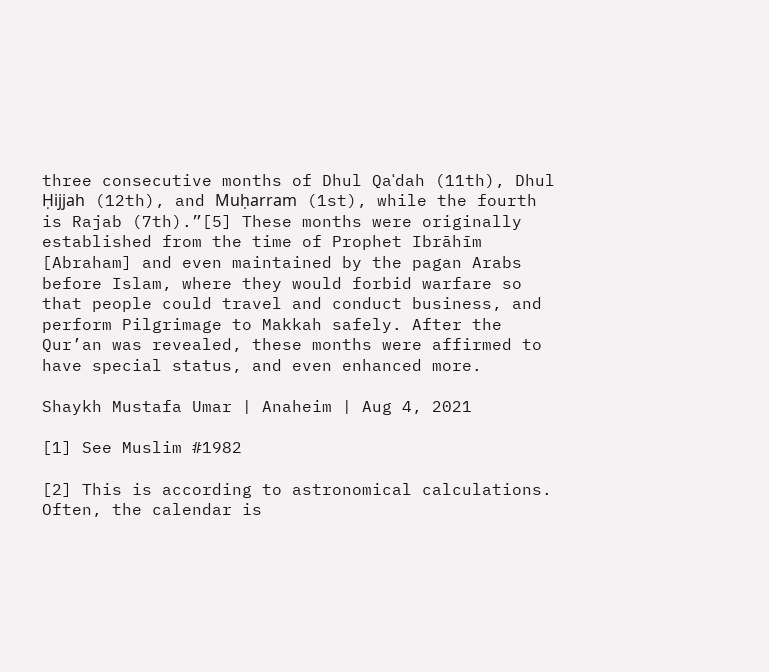three consecutive months of Dhul Qaʿdah (11th), Dhul Ḥijjah (12th), and Muḥarram (1st), while the fourth is Rajab (7th).”[5] These months were originally established from the time of Prophet Ibrāhīm [Abraham] and even maintained by the pagan Arabs before Islam, where they would forbid warfare so that people could travel and conduct business, and perform Pilgrimage to Makkah safely. After the Qur’an was revealed, these months were affirmed to have special status, and even enhanced more.

Shaykh Mustafa Umar | Anaheim | Aug 4, 2021

[1] See Muslim #1982

[2] This is according to astronomical calculations. Often, the calendar is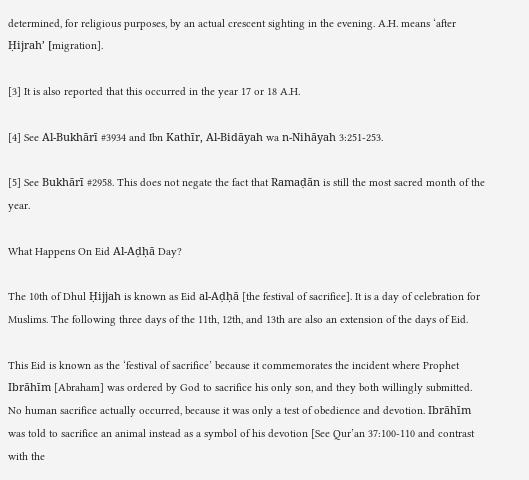determined, for religious purposes, by an actual crescent sighting in the evening. A.H. means ‘after Ḥijrah’ [migration].

[3] It is also reported that this occurred in the year 17 or 18 A.H.

[4] See Al-Bukhārī #3934 and Ibn Kathīr, Al-Bidāyah wa n-Nihāyah 3:251-253.

[5] See Bukhārī #2958. This does not negate the fact that Ramaḍān is still the most sacred month of the year.

What Happens On Eid Al-Aḍḥā Day?

The 10th of Dhul Ḥijjah is known as Eid al-Aḍḥā [the festival of sacrifice]. It is a day of celebration for Muslims. The following three days of the 11th, 12th, and 13th are also an extension of the days of Eid.

This Eid is known as the ‘festival of sacrifice’ because it commemorates the incident where Prophet Ibrāhīm [Abraham] was ordered by God to sacrifice his only son, and they both willingly submitted. No human sacrifice actually occurred, because it was only a test of obedience and devotion. Ibrāhīm was told to sacrifice an animal instead as a symbol of his devotion [See Qur’an 37:100-110 and contrast with the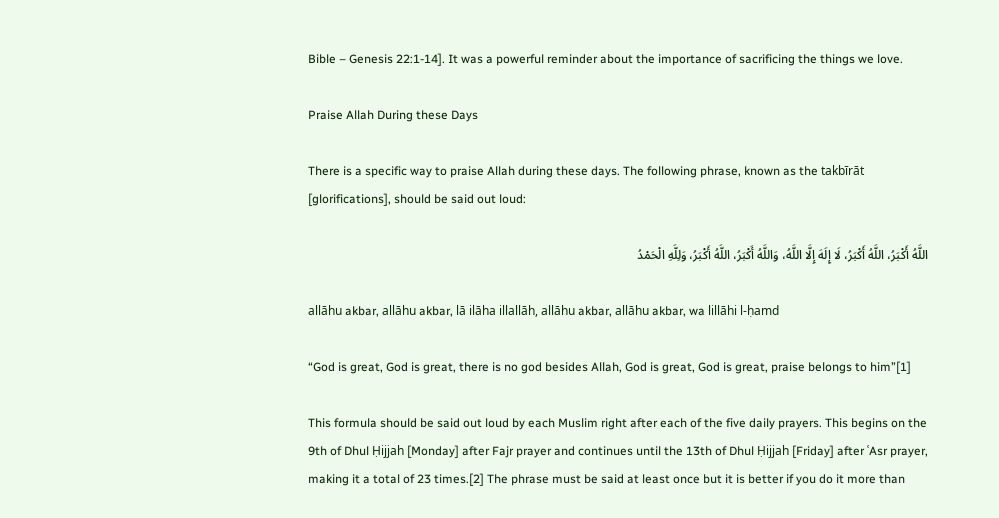Bible – Genesis 22:1-14]. It was a powerful reminder about the importance of sacrificing the things we love.

Praise Allah During these Days

There is a specific way to praise Allah during these days. The following phrase, known as the takbīrāt [glorifications], should be said out loud:

اللَّهُ أَكْبَرُ، اللَّهُ أَكْبَرُ، لَا إِلَهَ إِلَّا اللَّهُ، وَاللَّهُ أَكْبَرُ، اللَّهُ أَكْبَرُ، وَلِلَّهِ الْحَمْدُ

allāhu akbar, allāhu akbar, lā ilāha illallāh, allāhu akbar, allāhu akbar, wa lillāhi l-ḥamd

“God is great, God is great, there is no god besides Allah, God is great, God is great, praise belongs to him”[1]

This formula should be said out loud by each Muslim right after each of the five daily prayers. This begins on the 9th of Dhul Ḥijjah [Monday] after Fajr prayer and continues until the 13th of Dhul Ḥijjah [Friday] after ʿAsr prayer, making it a total of 23 times.[2] The phrase must be said at least once but it is better if you do it more than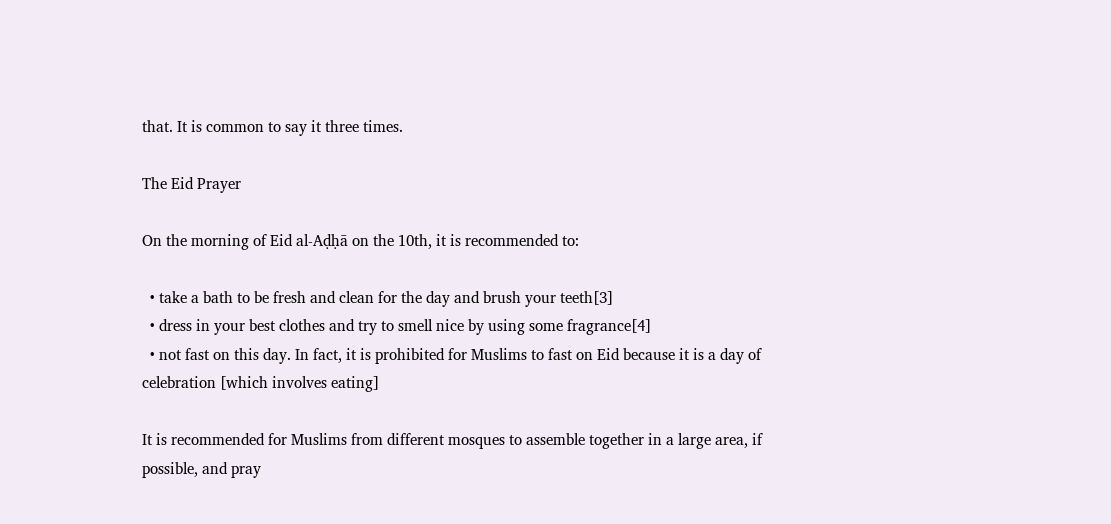that. It is common to say it three times.

The Eid Prayer

On the morning of Eid al-Aḍḥā on the 10th, it is recommended to:

  • take a bath to be fresh and clean for the day and brush your teeth[3]
  • dress in your best clothes and try to smell nice by using some fragrance[4]
  • not fast on this day. In fact, it is prohibited for Muslims to fast on Eid because it is a day of celebration [which involves eating]

It is recommended for Muslims from different mosques to assemble together in a large area, if possible, and pray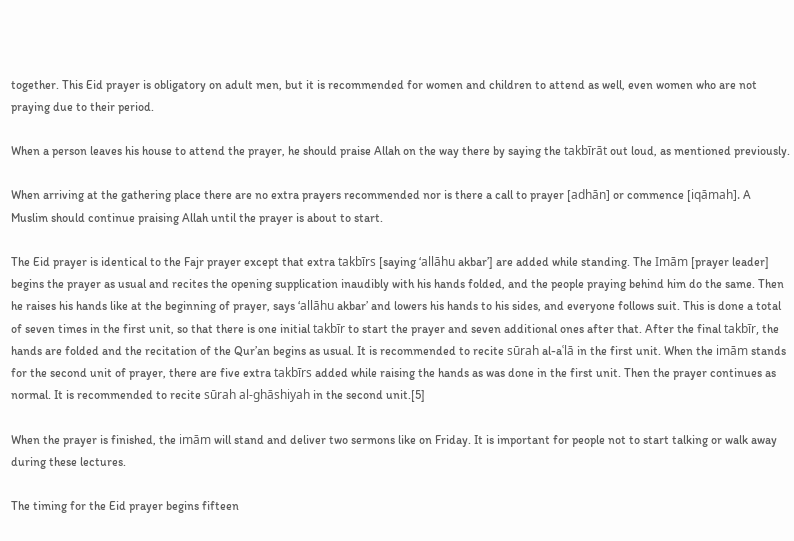together. This Eid prayer is obligatory on adult men, but it is recommended for women and children to attend as well, even women who are not praying due to their period.

When a person leaves his house to attend the prayer, he should praise Allah on the way there by saying the takbīrāt out loud, as mentioned previously.

When arriving at the gathering place there are no extra prayers recommended nor is there a call to prayer [adhān] or commence [iqāmah]. A Muslim should continue praising Allah until the prayer is about to start.

The Eid prayer is identical to the Fajr prayer except that extra takbīrs [saying ‘allāhu akbar’] are added while standing. The Imām [prayer leader] begins the prayer as usual and recites the opening supplication inaudibly with his hands folded, and the people praying behind him do the same. Then he raises his hands like at the beginning of prayer, says ‘allāhu akbar’ and lowers his hands to his sides, and everyone follows suit. This is done a total of seven times in the first unit, so that there is one initial takbīr to start the prayer and seven additional ones after that. After the final takbīr, the hands are folded and the recitation of the Qur’an begins as usual. It is recommended to recite sūrah al-aʿlā in the first unit. When the imām stands for the second unit of prayer, there are five extra takbīrs added while raising the hands as was done in the first unit. Then the prayer continues as normal. It is recommended to recite sūrah al-ghāshiyah in the second unit.[5]

When the prayer is finished, the imām will stand and deliver two sermons like on Friday. It is important for people not to start talking or walk away during these lectures.

The timing for the Eid prayer begins fifteen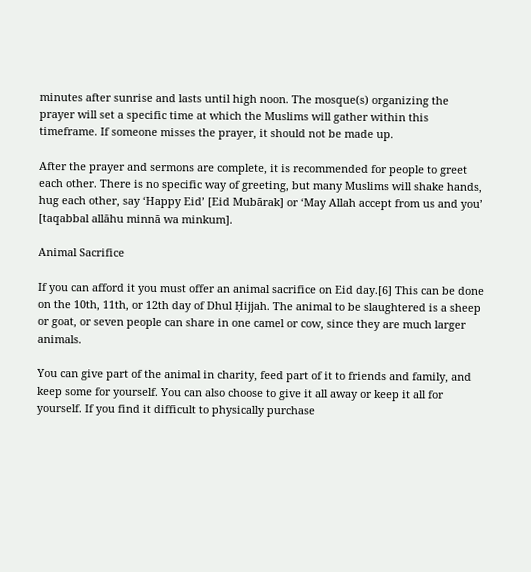minutes after sunrise and lasts until high noon. The mosque(s) organizing the prayer will set a specific time at which the Muslims will gather within this timeframe. If someone misses the prayer, it should not be made up.

After the prayer and sermons are complete, it is recommended for people to greet each other. There is no specific way of greeting, but many Muslims will shake hands, hug each other, say ‘Happy Eid’ [Eid Mubārak] or ‘May Allah accept from us and you’ [taqabbal allāhu minnā wa minkum].

Animal Sacrifice

If you can afford it you must offer an animal sacrifice on Eid day.[6] This can be done on the 10th, 11th, or 12th day of Dhul Ḥijjah. The animal to be slaughtered is a sheep or goat, or seven people can share in one camel or cow, since they are much larger animals.

You can give part of the animal in charity, feed part of it to friends and family, and keep some for yourself. You can also choose to give it all away or keep it all for yourself. If you find it difficult to physically purchase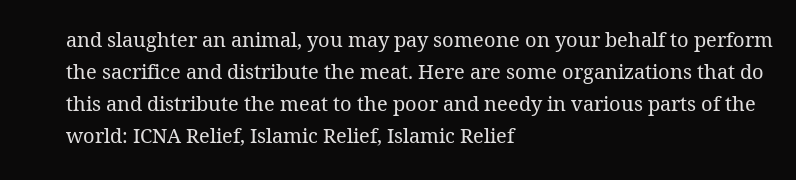and slaughter an animal, you may pay someone on your behalf to perform the sacrifice and distribute the meat. Here are some organizations that do this and distribute the meat to the poor and needy in various parts of the world: ICNA Relief, Islamic Relief, Islamic Relief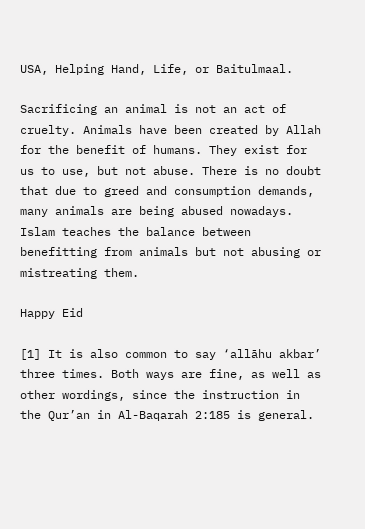USA, Helping Hand, Life, or Baitulmaal.

Sacrificing an animal is not an act of cruelty. Animals have been created by Allah for the benefit of humans. They exist for us to use, but not abuse. There is no doubt that due to greed and consumption demands, many animals are being abused nowadays. Islam teaches the balance between benefitting from animals but not abusing or mistreating them.

Happy Eid

[1] It is also common to say ‘allāhu akbar’ three times. Both ways are fine, as well as other wordings, since the instruction in the Qur’an in Al-Baqarah 2:185 is general.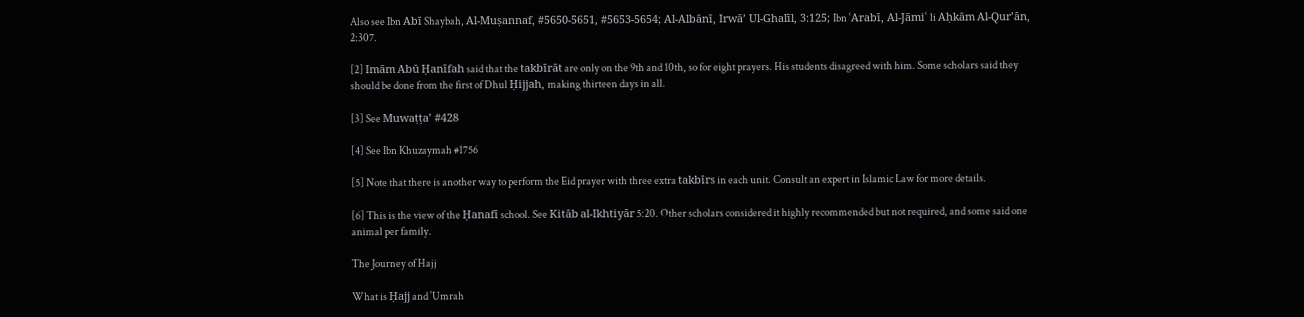Also see Ibn Abī Shaybah, Al-Muṣannaf, #5650-5651, #5653-5654; Al-Albānī, Irwā’ Ul-Ghalīl, 3:125; Ibn ʿArabī, Al-Jāmiʿ li Aḥkām Al-Qur’ān, 2:307.

[2] Imām Abū Ḥanīfah said that the takbīrāt are only on the 9th and 10th, so for eight prayers. His students disagreed with him. Some scholars said they should be done from the first of Dhul Ḥijjah, making thirteen days in all.

[3] See Muwaṭṭa’ #428

[4] See Ibn Khuzaymah #1756

[5] Note that there is another way to perform the Eid prayer with three extra takbīrs in each unit. Consult an expert in Islamic Law for more details.

[6] This is the view of the Ḥanafī school. See Kitāb al-Ikhtiyār 5:20. Other scholars considered it highly recommended but not required, and some said one animal per family.

The Journey of Hajj

What is Ḥajj and ʿUmrah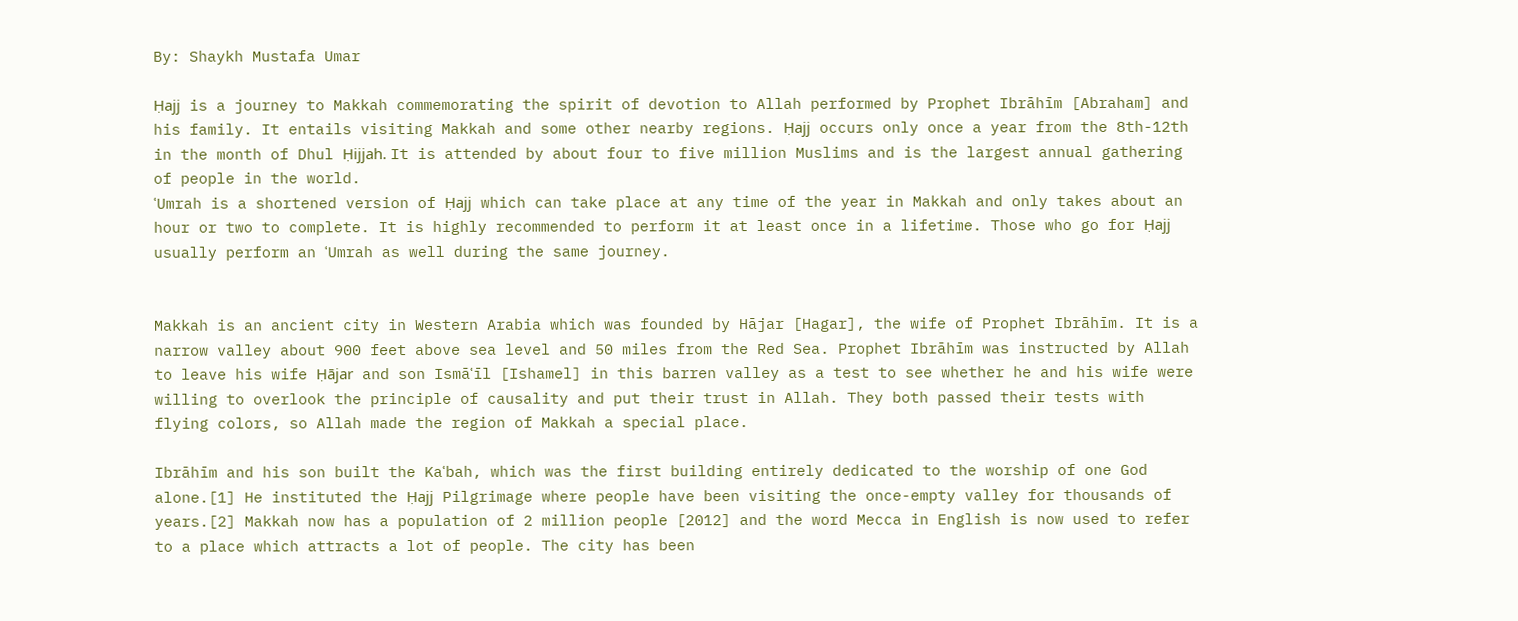By: Shaykh Mustafa Umar

Ḥajj is a journey to Makkah commemorating the spirit of devotion to Allah performed by Prophet Ibrāhīm [Abraham] and his family. It entails visiting Makkah and some other nearby regions. Ḥajj occurs only once a year from the 8th-12th in the month of Dhul Ḥijjah. It is attended by about four to five million Muslims and is the largest annual gathering of people in the world.
ʿUmrah is a shortened version of Ḥajj which can take place at any time of the year in Makkah and only takes about an hour or two to complete. It is highly recommended to perform it at least once in a lifetime. Those who go for Ḥajj usually perform an ʿUmrah as well during the same journey.


Makkah is an ancient city in Western Arabia which was founded by Hājar [Hagar], the wife of Prophet Ibrāhīm. It is a narrow valley about 900 feet above sea level and 50 miles from the Red Sea. Prophet Ibrāhīm was instructed by Allah to leave his wife Ḥājar and son Ismāʿīl [Ishamel] in this barren valley as a test to see whether he and his wife were willing to overlook the principle of causality and put their trust in Allah. They both passed their tests with flying colors, so Allah made the region of Makkah a special place.

Ibrāhīm and his son built the Kaʿbah, which was the first building entirely dedicated to the worship of one God alone.[1] He instituted the Ḥajj Pilgrimage where people have been visiting the once-empty valley for thousands of years.[2] Makkah now has a population of 2 million people [2012] and the word Mecca in English is now used to refer to a place which attracts a lot of people. The city has been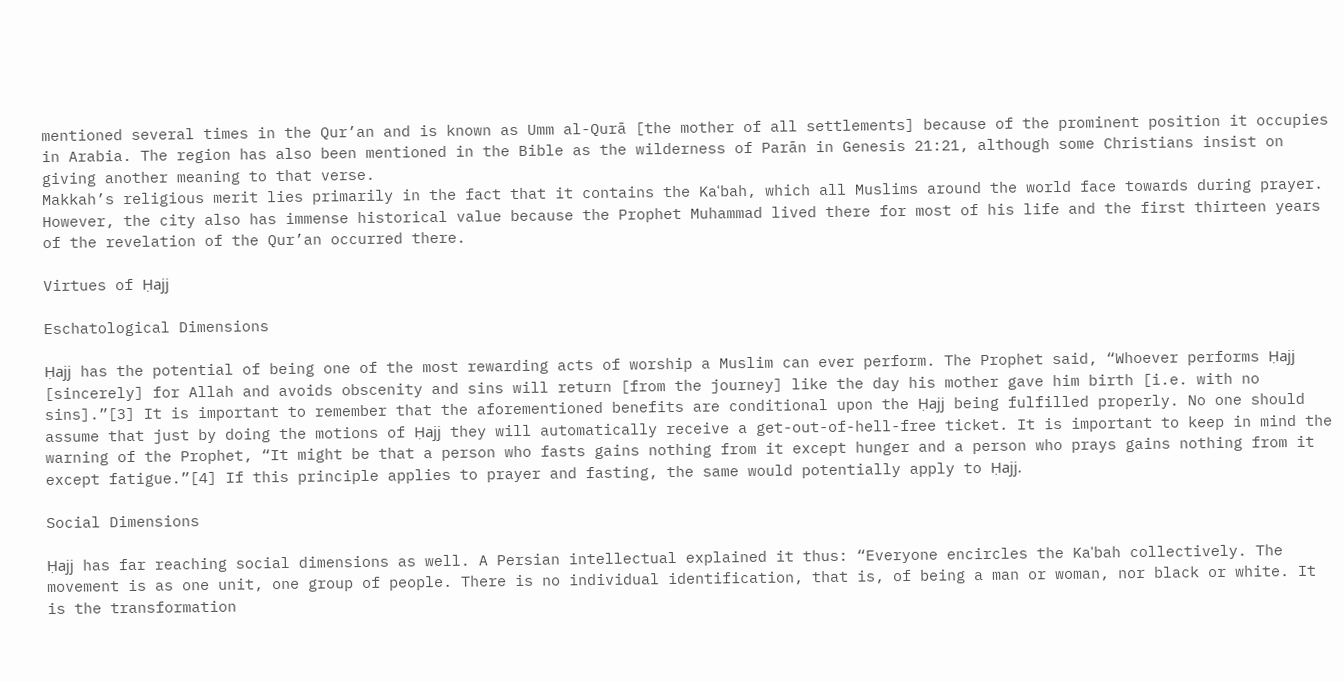mentioned several times in the Qur’an and is known as Umm al-Qurā [the mother of all settlements] because of the prominent position it occupies in Arabia. The region has also been mentioned in the Bible as the wilderness of Parān in Genesis 21:21, although some Christians insist on giving another meaning to that verse.
Makkah’s religious merit lies primarily in the fact that it contains the Kaʿbah, which all Muslims around the world face towards during prayer. However, the city also has immense historical value because the Prophet Muhammad lived there for most of his life and the first thirteen years of the revelation of the Qur’an occurred there.

Virtues of Ḥajj

Eschatological Dimensions

Ḥajj has the potential of being one of the most rewarding acts of worship a Muslim can ever perform. The Prophet said, “Whoever performs Ḥajj [sincerely] for Allah and avoids obscenity and sins will return [from the journey] like the day his mother gave him birth [i.e. with no sins].”[3] It is important to remember that the aforementioned benefits are conditional upon the Ḥajj being fulfilled properly. No one should assume that just by doing the motions of Ḥajj they will automatically receive a get-out-of-hell-free ticket. It is important to keep in mind the warning of the Prophet, “It might be that a person who fasts gains nothing from it except hunger and a person who prays gains nothing from it except fatigue.”[4] If this principle applies to prayer and fasting, the same would potentially apply to Ḥajj.

Social Dimensions

Ḥajj has far reaching social dimensions as well. A Persian intellectual explained it thus: “Everyone encircles the Kaʿbah collectively. The movement is as one unit, one group of people. There is no individual identification, that is, of being a man or woman, nor black or white. It is the transformation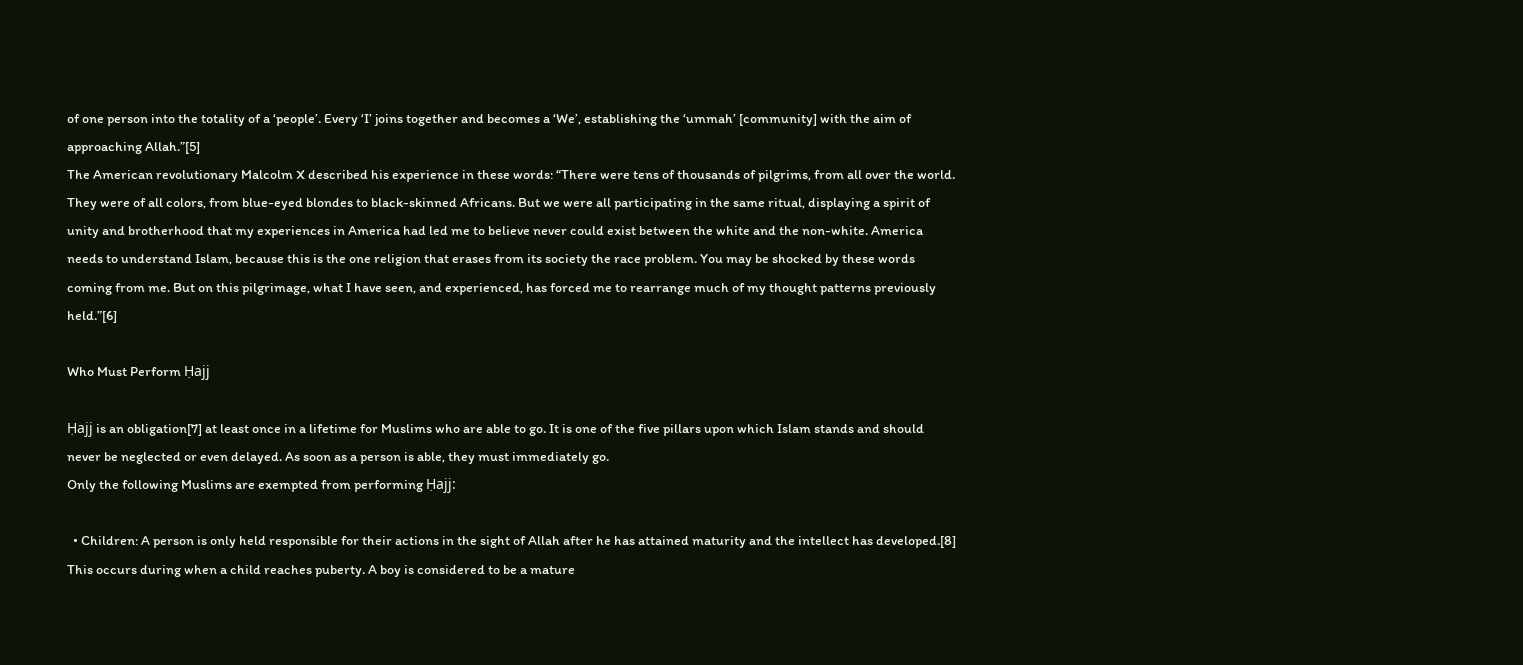of one person into the totality of a ‘people’. Every ‘I’ joins together and becomes a ‘We’, establishing the ‘ummah’ [community] with the aim of approaching Allah.”[5]
The American revolutionary Malcolm X described his experience in these words: “There were tens of thousands of pilgrims, from all over the world. They were of all colors, from blue-eyed blondes to black-skinned Africans. But we were all participating in the same ritual, displaying a spirit of unity and brotherhood that my experiences in America had led me to believe never could exist between the white and the non-white. America needs to understand Islam, because this is the one religion that erases from its society the race problem. You may be shocked by these words coming from me. But on this pilgrimage, what I have seen, and experienced, has forced me to rearrange much of my thought patterns previously held.”[6]

Who Must Perform Ḥajj

Ḥajj is an obligation[7] at least once in a lifetime for Muslims who are able to go. It is one of the five pillars upon which Islam stands and should never be neglected or even delayed. As soon as a person is able, they must immediately go.
Only the following Muslims are exempted from performing Ḥajj:

  • Children: A person is only held responsible for their actions in the sight of Allah after he has attained maturity and the intellect has developed.[8] This occurs during when a child reaches puberty. A boy is considered to be a mature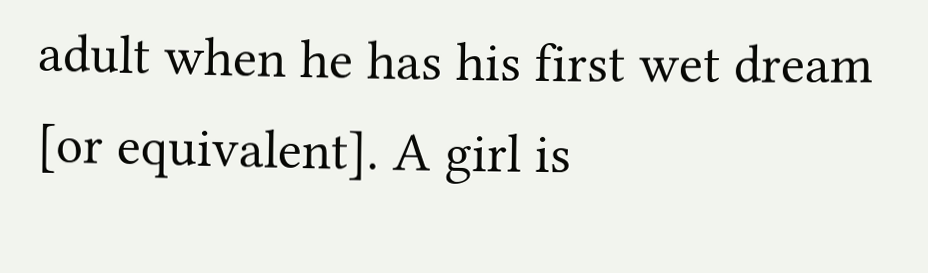adult when he has his first wet dream [or equivalent]. A girl is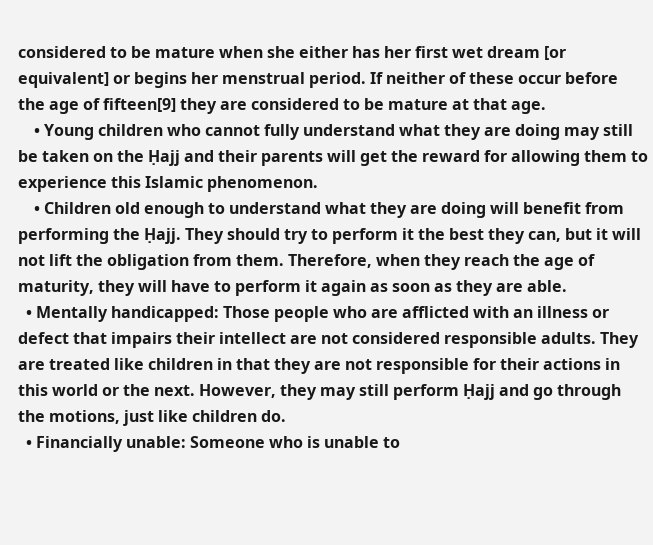considered to be mature when she either has her first wet dream [or equivalent] or begins her menstrual period. If neither of these occur before the age of fifteen[9] they are considered to be mature at that age.
    • Young children who cannot fully understand what they are doing may still be taken on the Ḥajj and their parents will get the reward for allowing them to experience this Islamic phenomenon.
    • Children old enough to understand what they are doing will benefit from performing the Ḥajj. They should try to perform it the best they can, but it will not lift the obligation from them. Therefore, when they reach the age of maturity, they will have to perform it again as soon as they are able.
  • Mentally handicapped: Those people who are afflicted with an illness or defect that impairs their intellect are not considered responsible adults. They are treated like children in that they are not responsible for their actions in this world or the next. However, they may still perform Ḥajj and go through the motions, just like children do.
  • Financially unable: Someone who is unable to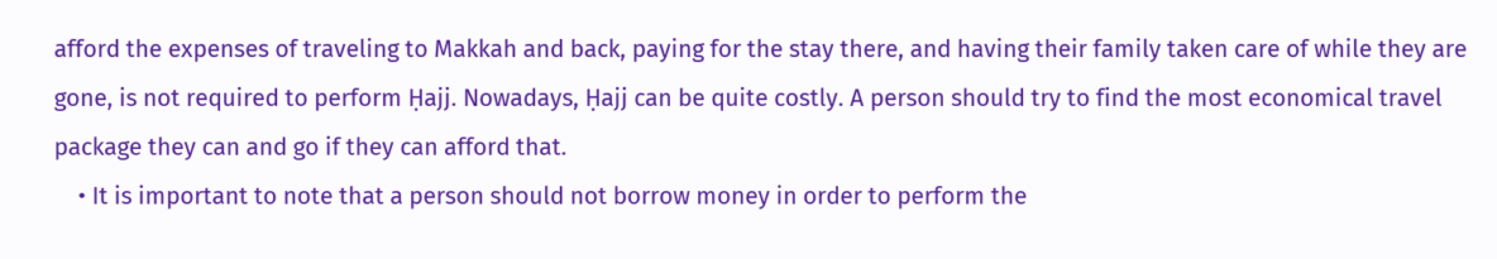afford the expenses of traveling to Makkah and back, paying for the stay there, and having their family taken care of while they are gone, is not required to perform Ḥajj. Nowadays, Ḥajj can be quite costly. A person should try to find the most economical travel package they can and go if they can afford that.
    • It is important to note that a person should not borrow money in order to perform the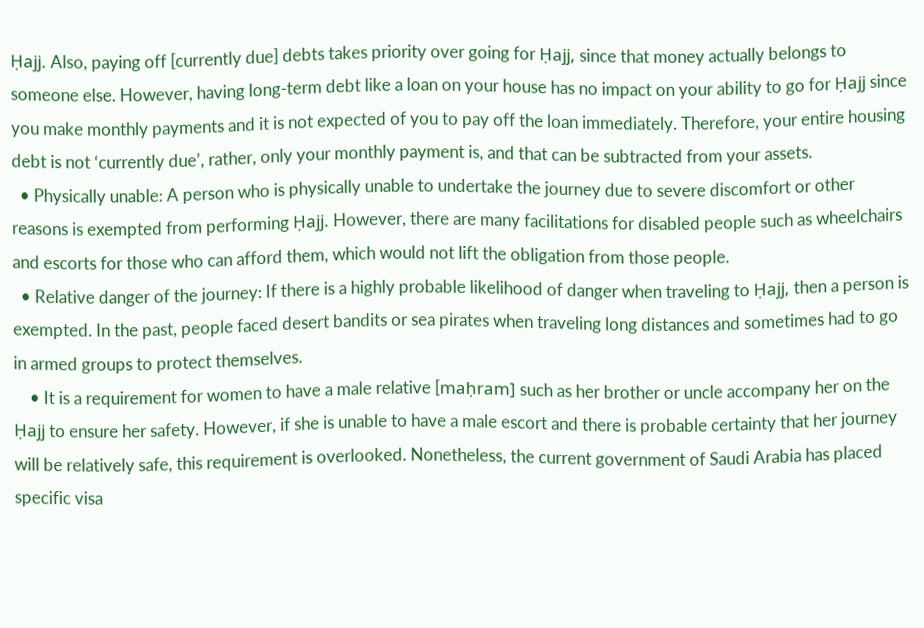Ḥajj. Also, paying off [currently due] debts takes priority over going for Ḥajj, since that money actually belongs to someone else. However, having long-term debt like a loan on your house has no impact on your ability to go for Ḥajj since you make monthly payments and it is not expected of you to pay off the loan immediately. Therefore, your entire housing debt is not ‘currently due’, rather, only your monthly payment is, and that can be subtracted from your assets.
  • Physically unable: A person who is physically unable to undertake the journey due to severe discomfort or other reasons is exempted from performing Ḥajj. However, there are many facilitations for disabled people such as wheelchairs and escorts for those who can afford them, which would not lift the obligation from those people.
  • Relative danger of the journey: If there is a highly probable likelihood of danger when traveling to Ḥajj, then a person is exempted. In the past, people faced desert bandits or sea pirates when traveling long distances and sometimes had to go in armed groups to protect themselves.
    • It is a requirement for women to have a male relative [maḥram] such as her brother or uncle accompany her on the Ḥajj to ensure her safety. However, if she is unable to have a male escort and there is probable certainty that her journey will be relatively safe, this requirement is overlooked. Nonetheless, the current government of Saudi Arabia has placed specific visa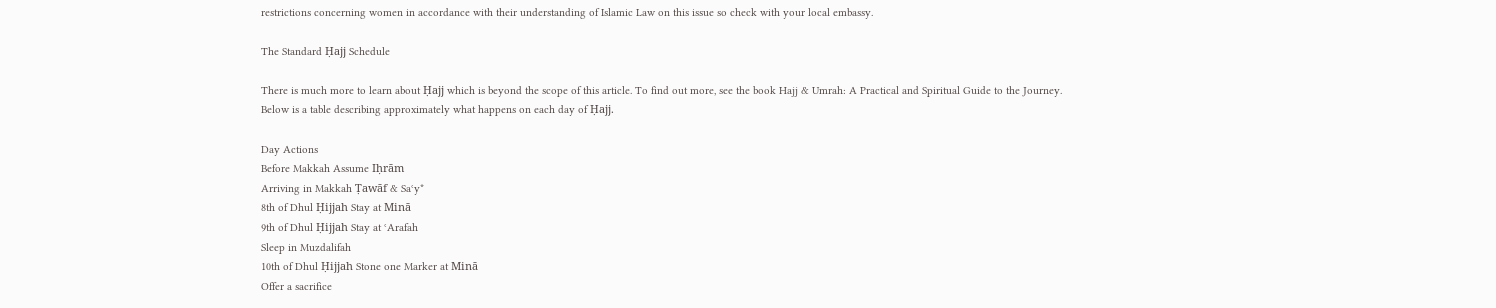restrictions concerning women in accordance with their understanding of Islamic Law on this issue so check with your local embassy.

The Standard Ḥajj Schedule

There is much more to learn about Ḥajj which is beyond the scope of this article. To find out more, see the book Hajj & Umrah: A Practical and Spiritual Guide to the Journey. Below is a table describing approximately what happens on each day of Ḥajj.

Day Actions
Before Makkah Assume Iḥrām
Arriving in Makkah Ṭawāf & Saʿy*
8th of Dhul Ḥijjah Stay at Minā
9th of Dhul Ḥijjah Stay at ʿArafah
Sleep in Muzdalifah
10th of Dhul Ḥijjah Stone one Marker at Minā
Offer a sacrifice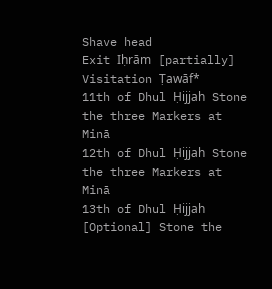Shave head
Exit Iḥrām [partially]
Visitation Ṭawāf*
11th of Dhul Ḥijjah Stone the three Markers at Minā
12th of Dhul Ḥijjah Stone the three Markers at Minā
13th of Dhul Ḥijjah [Optional] Stone the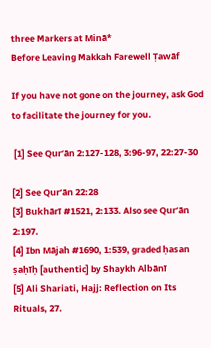three Markers at Minā*
Before Leaving Makkah Farewell Ṭawāf

If you have not gone on the journey, ask God to facilitate the journey for you.

 [1] See Qur’ān 2:127-128, 3:96-97, 22:27-30

[2] See Qur’ān 22:28
[3] Bukhārī #1521, 2:133. Also see Qur’ān 2:197.
[4] Ibn Mājah #1690, 1:539, graded ḥasan ṣaḥīḥ [authentic] by Shaykh Albānī
[5] Ali Shariati, Hajj: Reflection on Its Rituals, 27.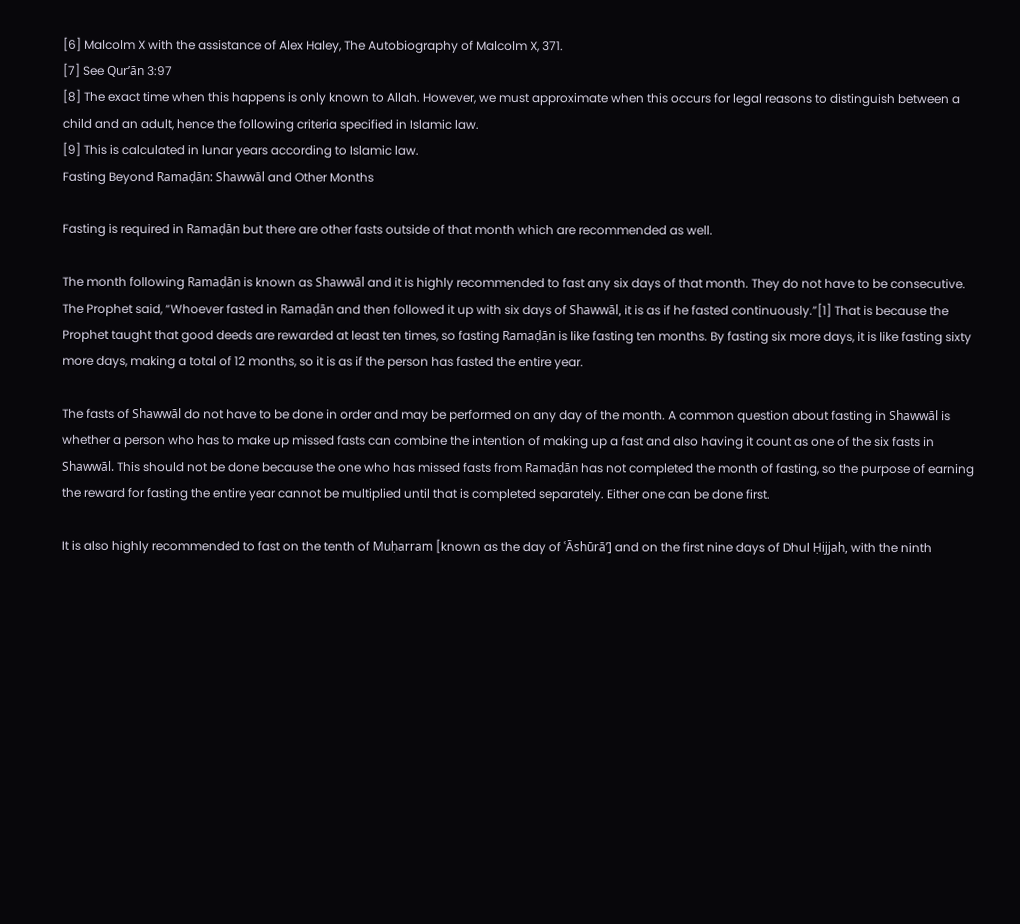[6] Malcolm X with the assistance of Alex Haley, The Autobiography of Malcolm X, 371.
[7] See Qur’ān 3:97
[8] The exact time when this happens is only known to Allah. However, we must approximate when this occurs for legal reasons to distinguish between a child and an adult, hence the following criteria specified in Islamic law.
[9] This is calculated in lunar years according to Islamic law.
Fasting Beyond Ramaḍān: Shawwāl and Other Months

Fasting is required in Ramaḍān but there are other fasts outside of that month which are recommended as well.

The month following Ramaḍān is known as Shawwāl and it is highly recommended to fast any six days of that month. They do not have to be consecutive. The Prophet said, “Whoever fasted in Ramaḍān and then followed it up with six days of Shawwāl, it is as if he fasted continuously.”[1] That is because the Prophet taught that good deeds are rewarded at least ten times, so fasting Ramaḍān is like fasting ten months. By fasting six more days, it is like fasting sixty more days, making a total of 12 months, so it is as if the person has fasted the entire year.

The fasts of Shawwāl do not have to be done in order and may be performed on any day of the month. A common question about fasting in Shawwāl is whether a person who has to make up missed fasts can combine the intention of making up a fast and also having it count as one of the six fasts in Shawwāl. This should not be done because the one who has missed fasts from Ramaḍān has not completed the month of fasting, so the purpose of earning the reward for fasting the entire year cannot be multiplied until that is completed separately. Either one can be done first.

It is also highly recommended to fast on the tenth of Muḥarram [known as the day of ʿĀshūrā’] and on the first nine days of Dhul Ḥijjah, with the ninth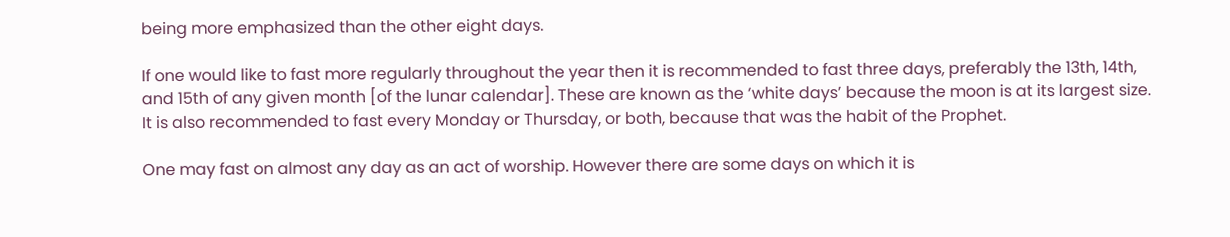being more emphasized than the other eight days.

If one would like to fast more regularly throughout the year then it is recommended to fast three days, preferably the 13th, 14th, and 15th of any given month [of the lunar calendar]. These are known as the ‘white days’ because the moon is at its largest size. It is also recommended to fast every Monday or Thursday, or both, because that was the habit of the Prophet.

One may fast on almost any day as an act of worship. However there are some days on which it is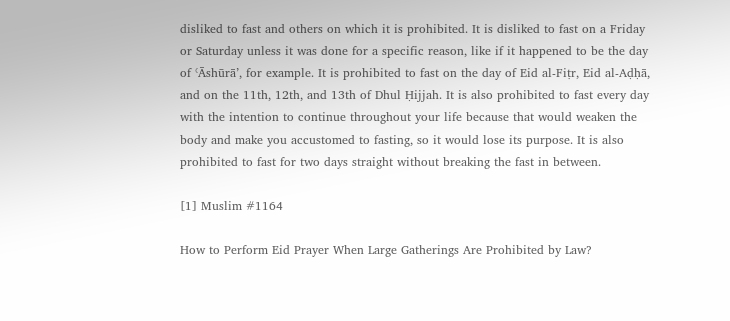disliked to fast and others on which it is prohibited. It is disliked to fast on a Friday or Saturday unless it was done for a specific reason, like if it happened to be the day of ʿĀshūrā’, for example. It is prohibited to fast on the day of Eid al-Fiṭr, Eid al-Aḍḥā, and on the 11th, 12th, and 13th of Dhul Ḥijjah. It is also prohibited to fast every day with the intention to continue throughout your life because that would weaken the body and make you accustomed to fasting, so it would lose its purpose. It is also prohibited to fast for two days straight without breaking the fast in between.

[1] Muslim #1164

How to Perform Eid Prayer When Large Gatherings Are Prohibited by Law?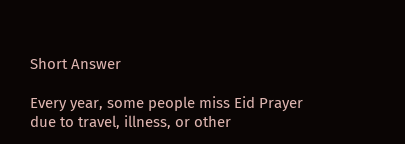Short Answer

Every year, some people miss Eid Prayer due to travel, illness, or other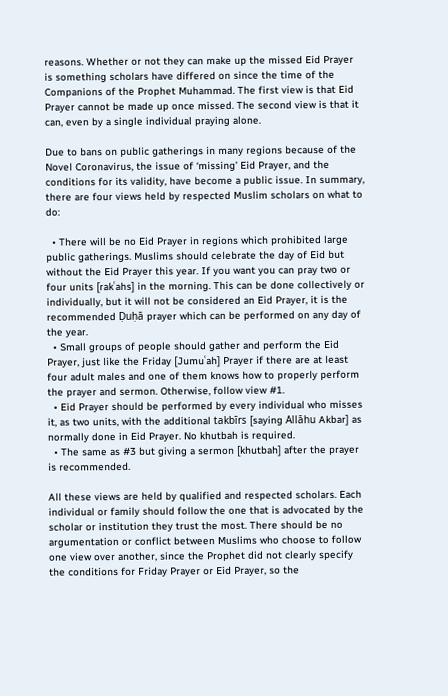reasons. Whether or not they can make up the missed Eid Prayer is something scholars have differed on since the time of the Companions of the Prophet Muhammad. The first view is that Eid Prayer cannot be made up once missed. The second view is that it can, even by a single individual praying alone.

Due to bans on public gatherings in many regions because of the Novel Coronavirus, the issue of ‘missing’ Eid Prayer, and the conditions for its validity, have become a public issue. In summary, there are four views held by respected Muslim scholars on what to do:

  • There will be no Eid Prayer in regions which prohibited large public gatherings. Muslims should celebrate the day of Eid but without the Eid Prayer this year. If you want you can pray two or four units [rakʿahs] in the morning. This can be done collectively or individually, but it will not be considered an Eid Prayer, it is the recommended Ḍuḥā prayer which can be performed on any day of the year.
  • Small groups of people should gather and perform the Eid Prayer, just like the Friday [Jumuʿah] Prayer if there are at least four adult males and one of them knows how to properly perform the prayer and sermon. Otherwise, follow view #1.
  • Eid Prayer should be performed by every individual who misses it, as two units, with the additional takbīrs [saying Allāhu Akbar] as normally done in Eid Prayer. No khutbah is required.
  • The same as #3 but giving a sermon [khutbah] after the prayer is recommended.

All these views are held by qualified and respected scholars. Each individual or family should follow the one that is advocated by the scholar or institution they trust the most. There should be no argumentation or conflict between Muslims who choose to follow one view over another, since the Prophet did not clearly specify the conditions for Friday Prayer or Eid Prayer, so the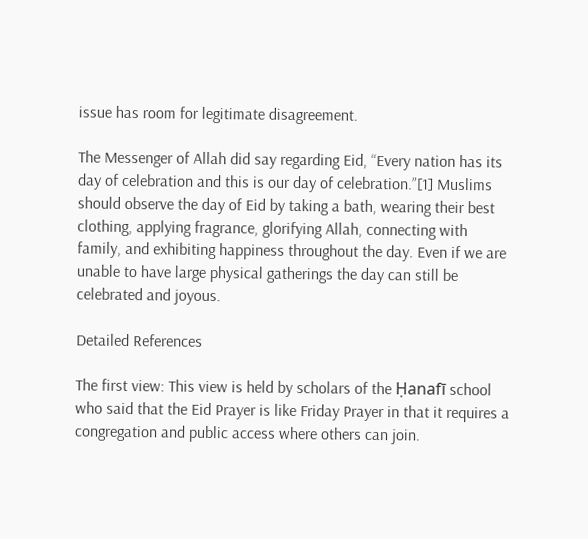issue has room for legitimate disagreement.

The Messenger of Allah did say regarding Eid, “Every nation has its day of celebration and this is our day of celebration.”[1] Muslims should observe the day of Eid by taking a bath, wearing their best clothing, applying fragrance, glorifying Allah, connecting with family, and exhibiting happiness throughout the day. Even if we are unable to have large physical gatherings the day can still be celebrated and joyous.

Detailed References

The first view: This view is held by scholars of the Ḥanafī school who said that the Eid Prayer is like Friday Prayer in that it requires a congregation and public access where others can join.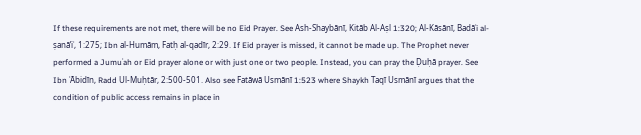If these requirements are not met, there will be no Eid Prayer. See Ash-Shaybānī, Kitāb Al-Aṣl 1:320; Al-Kāsānī, Badāʿi al-ṣanā’iʿ, 1:275; Ibn al-Humām, Fatḥ al-qadīr, 2:29. If Eid prayer is missed, it cannot be made up. The Prophet never performed a Jumuʿah or Eid prayer alone or with just one or two people. Instead, you can pray the Ḍuḥā prayer. See Ibn ʿĀbidīn, Radd Ul-Muḥtār, 2:500-501. Also see Fatāwā Usmānī 1:523 where Shaykh Taqī Usmānī argues that the condition of public access remains in place in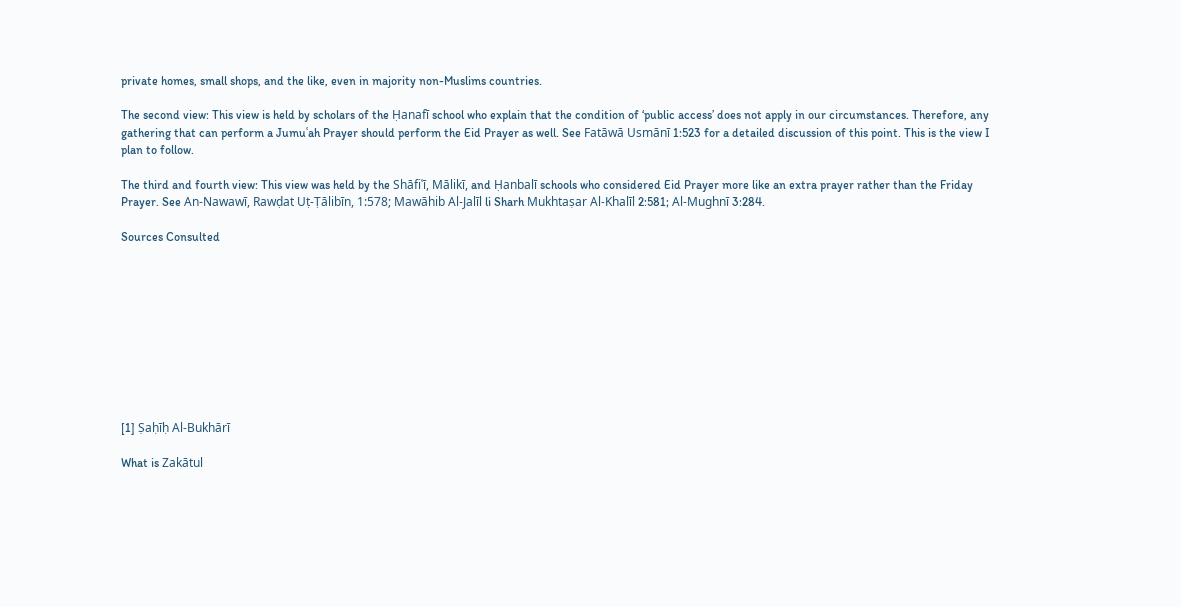private homes, small shops, and the like, even in majority non-Muslims countries.

The second view: This view is held by scholars of the Ḥanafī school who explain that the condition of ‘public access’ does not apply in our circumstances. Therefore, any gathering that can perform a Jumuʿah Prayer should perform the Eid Prayer as well. See Fatāwā Usmānī 1:523 for a detailed discussion of this point. This is the view I plan to follow.

The third and fourth view: This view was held by the Shāfiʿī, Mālikī, and Ḥanbalī schools who considered Eid Prayer more like an extra prayer rather than the Friday Prayer. See An-Nawawī, Rawḍat Uṭ-Ṭālibīn, 1:578; Mawāhib Al-Jalīl li Sharh Mukhtaṣar Al-Khalīl 2:581; Al-Mughnī 3:284.

Sources Consulted










[1] Ṣaḥīḥ Al-Bukhārī

What is Zakātul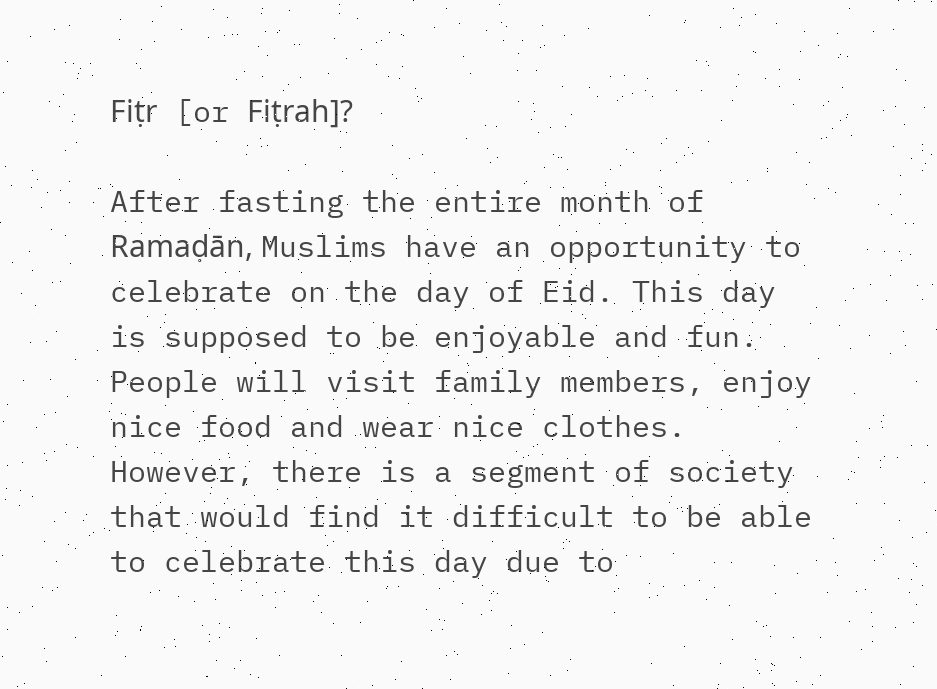Fiṭr [or Fiṭrah]?

After fasting the entire month of Ramaḍān, Muslims have an opportunity to celebrate on the day of Eid. This day is supposed to be enjoyable and fun. People will visit family members, enjoy nice food and wear nice clothes. However, there is a segment of society that would find it difficult to be able to celebrate this day due to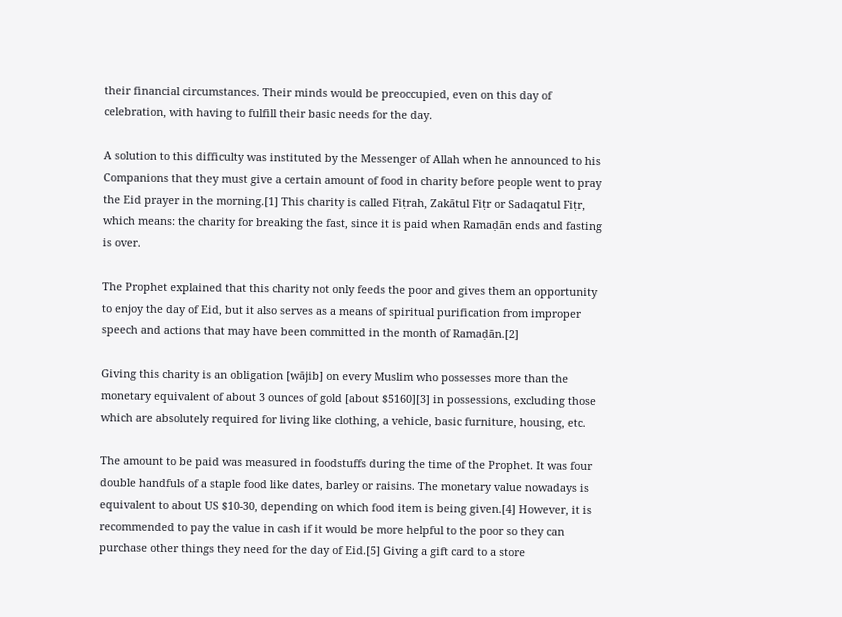their financial circumstances. Their minds would be preoccupied, even on this day of celebration, with having to fulfill their basic needs for the day.

A solution to this difficulty was instituted by the Messenger of Allah when he announced to his Companions that they must give a certain amount of food in charity before people went to pray the Eid prayer in the morning.[1] This charity is called Fiṭrah, Zakātul Fiṭr or Sadaqatul Fiṭr, which means: the charity for breaking the fast, since it is paid when Ramaḍān ends and fasting is over.

The Prophet explained that this charity not only feeds the poor and gives them an opportunity to enjoy the day of Eid, but it also serves as a means of spiritual purification from improper speech and actions that may have been committed in the month of Ramaḍān.[2]

Giving this charity is an obligation [wājib] on every Muslim who possesses more than the monetary equivalent of about 3 ounces of gold [about $5160][3] in possessions, excluding those which are absolutely required for living like clothing, a vehicle, basic furniture, housing, etc.

The amount to be paid was measured in foodstuffs during the time of the Prophet. It was four double handfuls of a staple food like dates, barley or raisins. The monetary value nowadays is equivalent to about US $10-30, depending on which food item is being given.[4] However, it is recommended to pay the value in cash if it would be more helpful to the poor so they can purchase other things they need for the day of Eid.[5] Giving a gift card to a store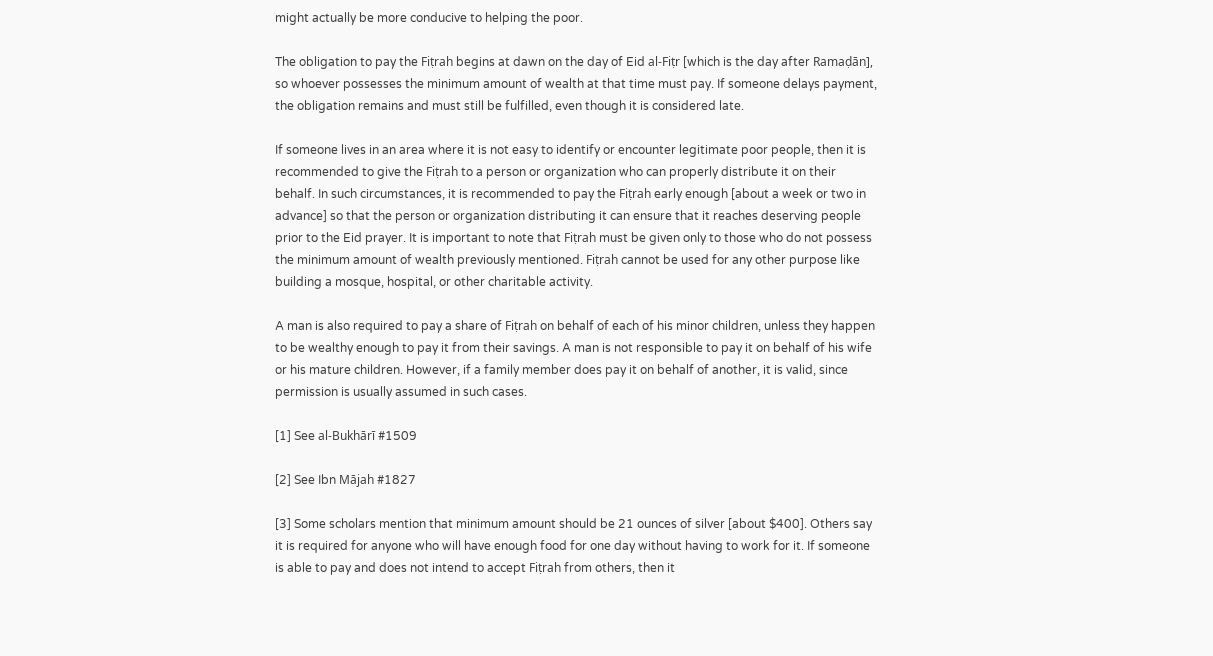might actually be more conducive to helping the poor.

The obligation to pay the Fiṭrah begins at dawn on the day of Eid al-Fiṭr [which is the day after Ramaḍān], so whoever possesses the minimum amount of wealth at that time must pay. If someone delays payment, the obligation remains and must still be fulfilled, even though it is considered late.

If someone lives in an area where it is not easy to identify or encounter legitimate poor people, then it is recommended to give the Fiṭrah to a person or organization who can properly distribute it on their behalf. In such circumstances, it is recommended to pay the Fiṭrah early enough [about a week or two in advance] so that the person or organization distributing it can ensure that it reaches deserving people prior to the Eid prayer. It is important to note that Fiṭrah must be given only to those who do not possess the minimum amount of wealth previously mentioned. Fiṭrah cannot be used for any other purpose like building a mosque, hospital, or other charitable activity.

A man is also required to pay a share of Fiṭrah on behalf of each of his minor children, unless they happen to be wealthy enough to pay it from their savings. A man is not responsible to pay it on behalf of his wife or his mature children. However, if a family member does pay it on behalf of another, it is valid, since permission is usually assumed in such cases.

[1] See al-Bukhārī #1509

[2] See Ibn Mājah #1827

[3] Some scholars mention that minimum amount should be 21 ounces of silver [about $400]. Others say it is required for anyone who will have enough food for one day without having to work for it. If someone is able to pay and does not intend to accept Fiṭrah from others, then it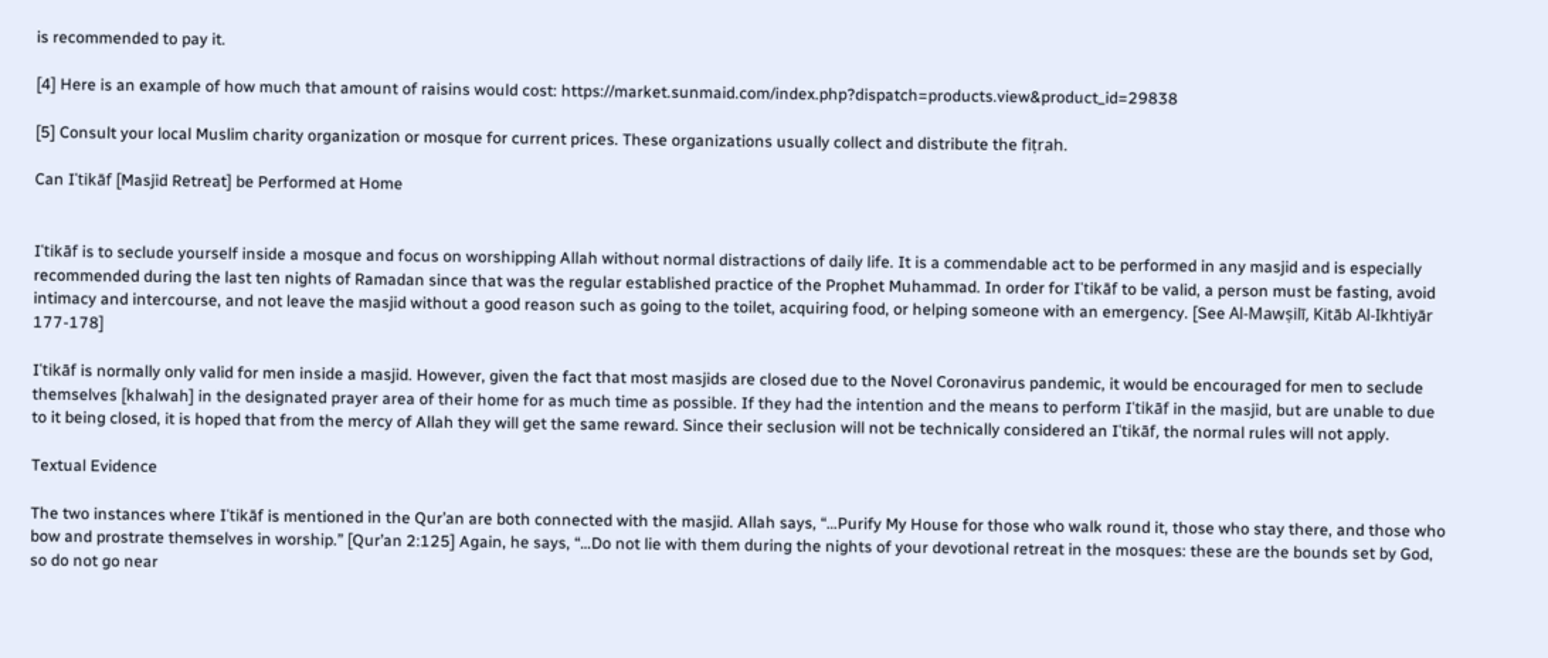is recommended to pay it.

[4] Here is an example of how much that amount of raisins would cost: https://market.sunmaid.com/index.php?dispatch=products.view&product_id=29838

[5] Consult your local Muslim charity organization or mosque for current prices. These organizations usually collect and distribute the fiṭrah.

Can Iʿtikāf [Masjid Retreat] be Performed at Home


Iʿtikāf is to seclude yourself inside a mosque and focus on worshipping Allah without normal distractions of daily life. It is a commendable act to be performed in any masjid and is especially recommended during the last ten nights of Ramadan since that was the regular established practice of the Prophet Muhammad. In order for Iʿtikāf to be valid, a person must be fasting, avoid intimacy and intercourse, and not leave the masjid without a good reason such as going to the toilet, acquiring food, or helping someone with an emergency. [See Al-Mawṣilī, Kitāb Al-Ikhtiyār 177-178]

Iʿtikāf is normally only valid for men inside a masjid. However, given the fact that most masjids are closed due to the Novel Coronavirus pandemic, it would be encouraged for men to seclude themselves [khalwah] in the designated prayer area of their home for as much time as possible. If they had the intention and the means to perform Iʿtikāf in the masjid, but are unable to due to it being closed, it is hoped that from the mercy of Allah they will get the same reward. Since their seclusion will not be technically considered an Iʿtikāf, the normal rules will not apply.

Textual Evidence

The two instances where Iʿtikāf is mentioned in the Qur’an are both connected with the masjid. Allah says, “…Purify My House for those who walk round it, those who stay there, and those who bow and prostrate themselves in worship.” [Qur’an 2:125] Again, he says, “…Do not lie with them during the nights of your devotional retreat in the mosques: these are the bounds set by God, so do not go near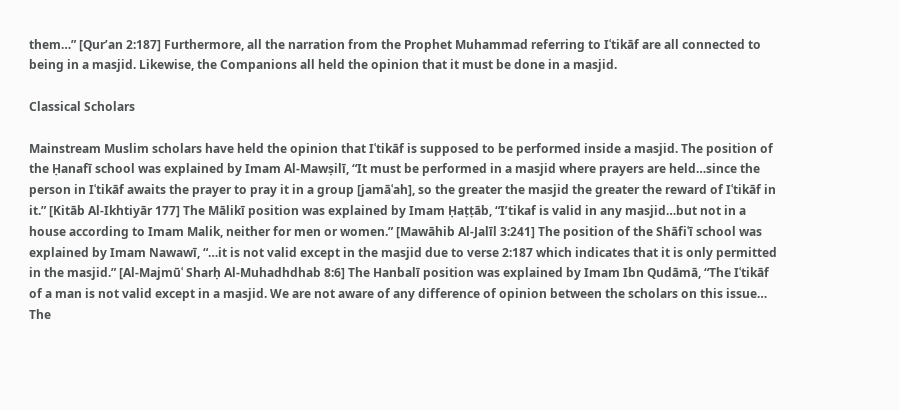them…” [Qur’an 2:187] Furthermore, all the narration from the Prophet Muhammad referring to Iʿtikāf are all connected to being in a masjid. Likewise, the Companions all held the opinion that it must be done in a masjid.

Classical Scholars

Mainstream Muslim scholars have held the opinion that Iʿtikāf is supposed to be performed inside a masjid. The position of the Ḥanafī school was explained by Imam Al-Mawṣilī, “It must be performed in a masjid where prayers are held…since the person in Iʿtikāf awaits the prayer to pray it in a group [jamāʿah], so the greater the masjid the greater the reward of Iʿtikāf in it.” [Kitāb Al-Ikhtiyār 177] The Mālikī position was explained by Imam Ḥaṭṭāb, “I’tikaf is valid in any masjid…but not in a house according to Imam Malik, neither for men or women.” [Mawāhib Al-Jalīl 3:241] The position of the Shāfiʿī school was explained by Imam Nawawī, “…it is not valid except in the masjid due to verse 2:187 which indicates that it is only permitted in the masjid.” [Al-Majmūʿ Sharḥ Al-Muhadhdhab 8:6] The Hanbalī position was explained by Imam Ibn Qudāmā, “The Iʿtikāf of a man is not valid except in a masjid. We are not aware of any difference of opinion between the scholars on this issue… The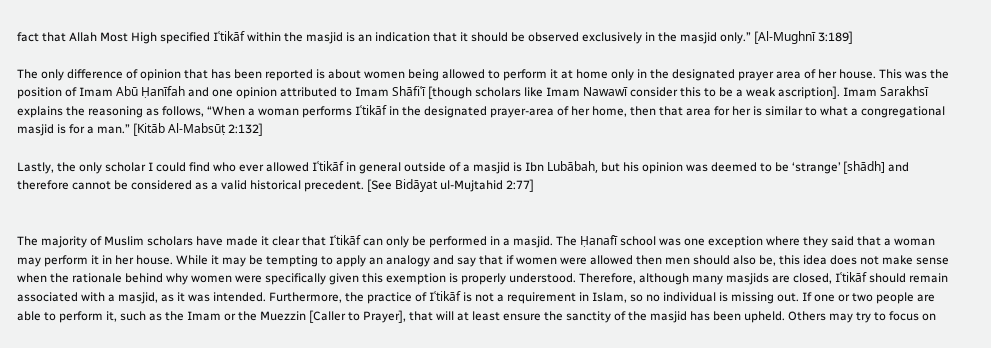fact that Allah Most High specified Iʿtikāf within the masjid is an indication that it should be observed exclusively in the masjid only.” [Al-Mughnī 3:189]

The only difference of opinion that has been reported is about women being allowed to perform it at home only in the designated prayer area of her house. This was the position of Imam Abū Ḥanīfah and one opinion attributed to Imam Shāfiʿī [though scholars like Imam Nawawī consider this to be a weak ascription]. Imam Sarakhsī explains the reasoning as follows, “When a woman performs Iʿtikāf in the designated prayer-area of her home, then that area for her is similar to what a congregational masjid is for a man.” [Kitāb Al-Mabsūṭ 2:132]

Lastly, the only scholar I could find who ever allowed Iʿtikāf in general outside of a masjid is Ibn Lubābah, but his opinion was deemed to be ‘strange’ [shādh] and therefore cannot be considered as a valid historical precedent. [See Bidāyat ul-Mujtahid 2:77]


The majority of Muslim scholars have made it clear that Iʿtikāf can only be performed in a masjid. The Ḥanafī school was one exception where they said that a woman may perform it in her house. While it may be tempting to apply an analogy and say that if women were allowed then men should also be, this idea does not make sense when the rationale behind why women were specifically given this exemption is properly understood. Therefore, although many masjids are closed, Iʿtikāf should remain associated with a masjid, as it was intended. Furthermore, the practice of Iʿtikāf is not a requirement in Islam, so no individual is missing out. If one or two people are able to perform it, such as the Imam or the Muezzin [Caller to Prayer], that will at least ensure the sanctity of the masjid has been upheld. Others may try to focus on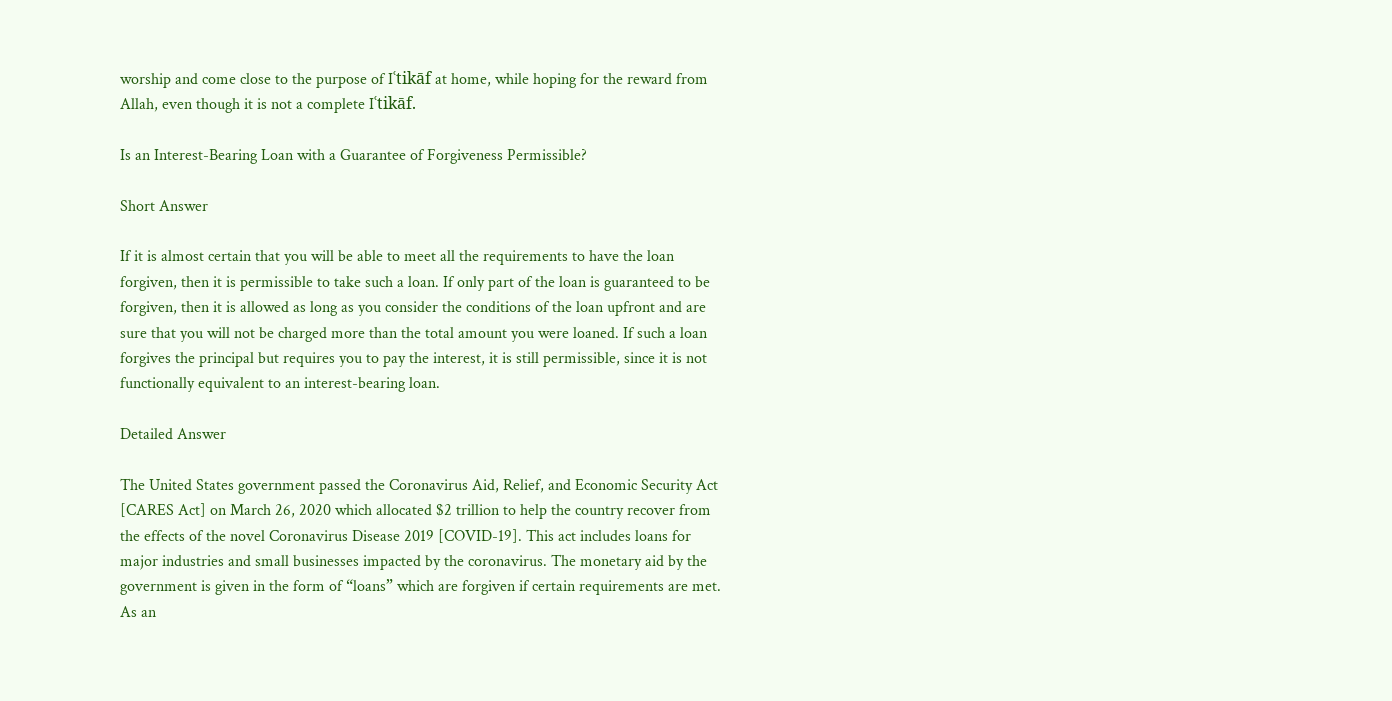worship and come close to the purpose of Iʿtikāf at home, while hoping for the reward from Allah, even though it is not a complete Iʿtikāf.

Is an Interest-Bearing Loan with a Guarantee of Forgiveness Permissible?

Short Answer

If it is almost certain that you will be able to meet all the requirements to have the loan forgiven, then it is permissible to take such a loan. If only part of the loan is guaranteed to be forgiven, then it is allowed as long as you consider the conditions of the loan upfront and are sure that you will not be charged more than the total amount you were loaned. If such a loan forgives the principal but requires you to pay the interest, it is still permissible, since it is not functionally equivalent to an interest-bearing loan.

Detailed Answer

The United States government passed the Coronavirus Aid, Relief, and Economic Security Act [CARES Act] on March 26, 2020 which allocated $2 trillion to help the country recover from the effects of the novel Coronavirus Disease 2019 [COVID-19]. This act includes loans for major industries and small businesses impacted by the coronavirus. The monetary aid by the government is given in the form of “loans” which are forgiven if certain requirements are met. As an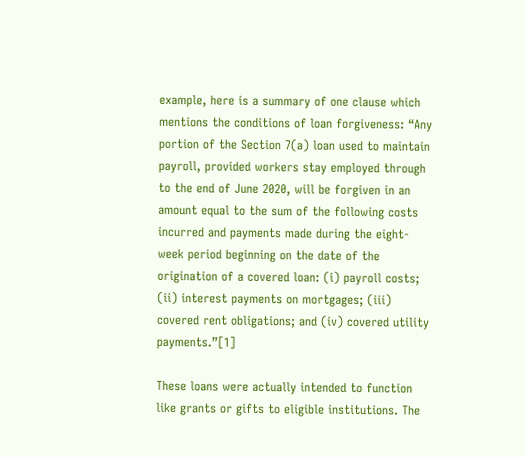example, here is a summary of one clause which mentions the conditions of loan forgiveness: “Any portion of the Section 7(a) loan used to maintain payroll, provided workers stay employed through to the end of June 2020, will be forgiven in an amount equal to the sum of the following costs incurred and payments made during the eight-week period beginning on the date of the origination of a covered loan: (i) payroll costs; (ii) interest payments on mortgages; (iii) covered rent obligations; and (iv) covered utility payments.”[1]

These loans were actually intended to function like grants or gifts to eligible institutions. The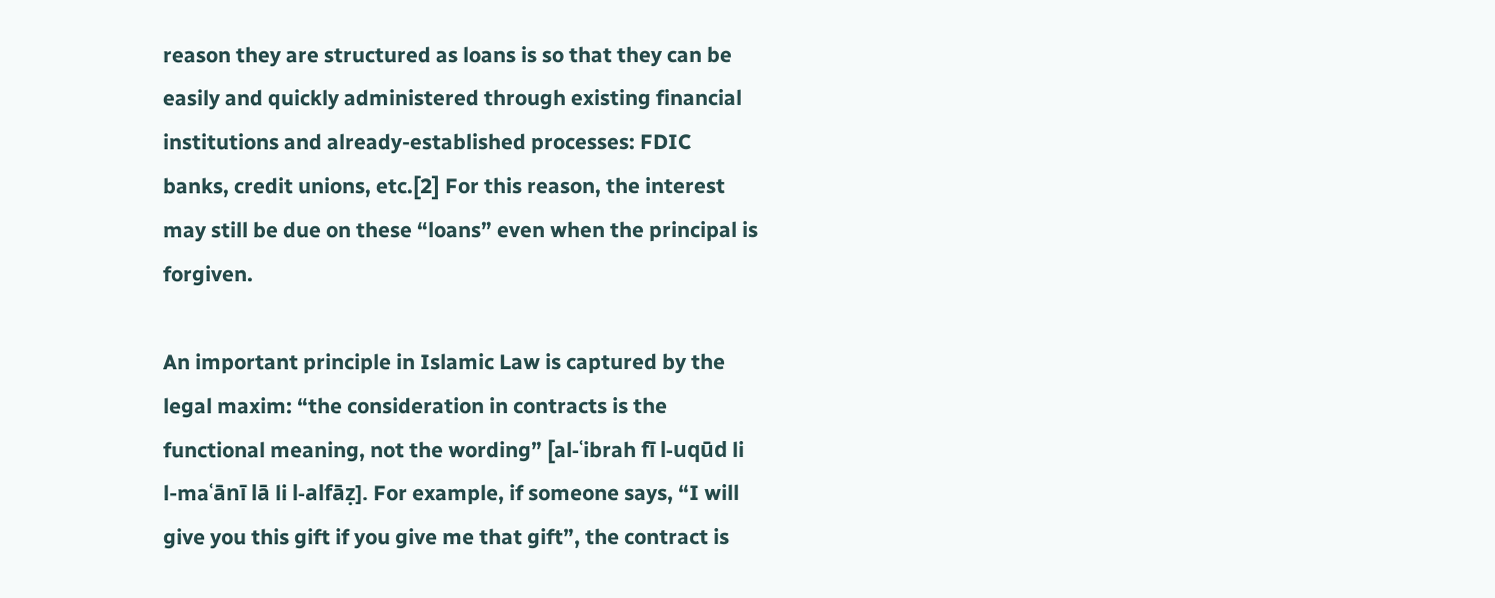reason they are structured as loans is so that they can be easily and quickly administered through existing financial institutions and already-established processes: FDIC banks, credit unions, etc.[2] For this reason, the interest may still be due on these “loans” even when the principal is forgiven.

An important principle in Islamic Law is captured by the legal maxim: “the consideration in contracts is the functional meaning, not the wording” [al-ʿibrah fī l-uqūd li l-maʿānī lā li l-alfāẓ]. For example, if someone says, “I will give you this gift if you give me that gift”, the contract is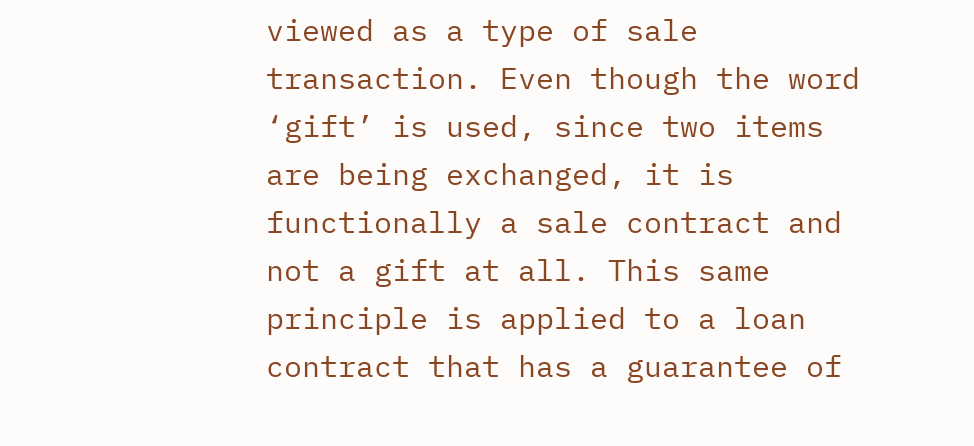viewed as a type of sale transaction. Even though the word ‘gift’ is used, since two items are being exchanged, it is functionally a sale contract and not a gift at all. This same principle is applied to a loan contract that has a guarantee of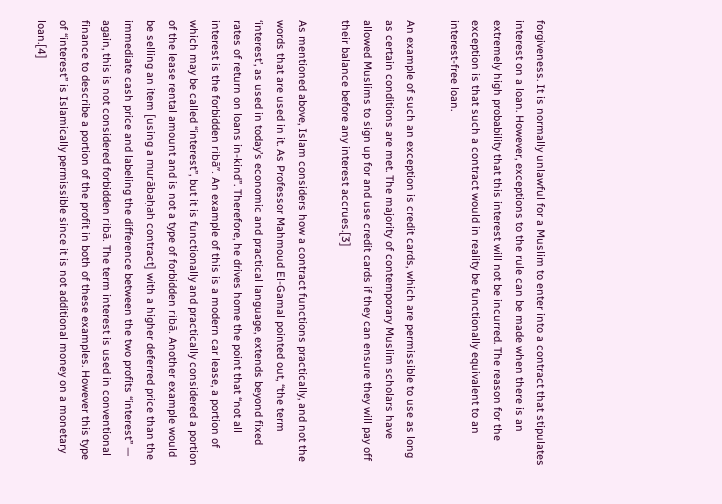forgiveness. It is normally unlawful for a Muslim to enter into a contract that stipulates interest on a loan. However, exceptions to the rule can be made when there is an extremely high probability that this interest will not be incurred. The reason for the exception is that such a contract would in reality be functionally equivalent to an interest-free loan.

An example of such an exception is credit cards, which are permissible to use as long as certain conditions are met. The majority of contemporary Muslim scholars have allowed Muslims to sign up for and use credit cards if they can ensure they will pay off their balance before any interest accrues.[3]

As mentioned above, Islam considers how a contract functions practically, and not the words that are used in it. As Professor Mahmoud El-Gamal pointed out, “the term ‘interest’, as used in today’s economic and practical language, extends beyond fixed rates of return on loans in-kind”. Therefore, he drives home the point that “not all interest is the forbidden ribā”. An example of this is a modern car lease, a portion of which may be called “interest”, but it is functionally and practically considered a portion of the lease rental amount and is not a type of forbidden ribā. Another example would be selling an item [using a murābaḥah contract] with a higher deferred price than the immediate cash price and labeling the difference between the two profits “interest” — again, this is not considered forbidden ribā. The term interest is used in conventional finance to describe a portion of the profit in both of these examples. However this type of “interest” is Islamically permissible since it is not additional money on a monetary loan.[4]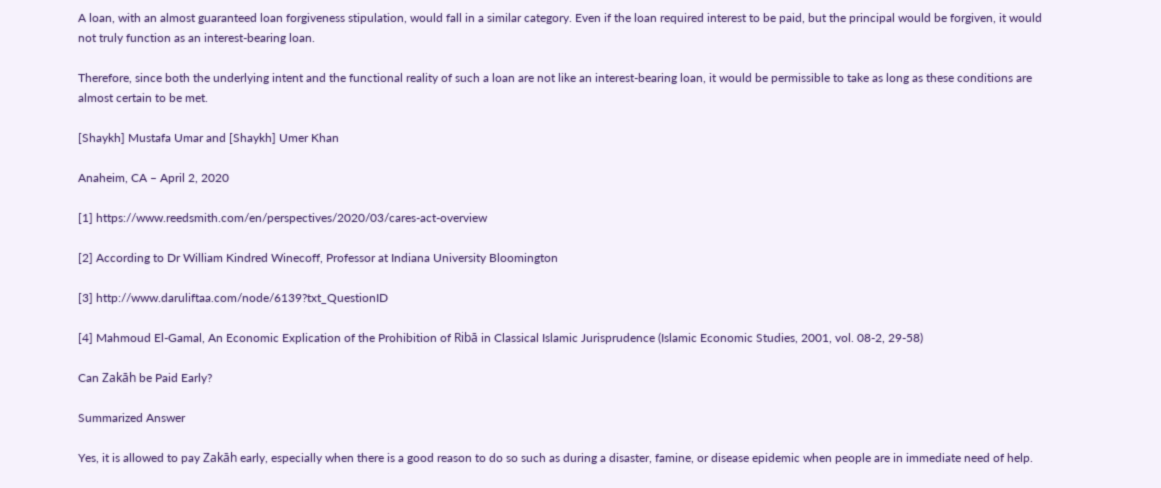A loan, with an almost guaranteed loan forgiveness stipulation, would fall in a similar category. Even if the loan required interest to be paid, but the principal would be forgiven, it would not truly function as an interest-bearing loan.

Therefore, since both the underlying intent and the functional reality of such a loan are not like an interest-bearing loan, it would be permissible to take as long as these conditions are almost certain to be met.

[Shaykh] Mustafa Umar and [Shaykh] Umer Khan

Anaheim, CA – April 2, 2020

[1] https://www.reedsmith.com/en/perspectives/2020/03/cares-act-overview

[2] According to Dr William Kindred Winecoff, Professor at Indiana University Bloomington

[3] http://www.daruliftaa.com/node/6139?txt_QuestionID

[4] Mahmoud El-Gamal, An Economic Explication of the Prohibition of Ribā in Classical Islamic Jurisprudence (Islamic Economic Studies, 2001, vol. 08-2, 29-58)

Can Zakāh be Paid Early?

Summarized Answer

Yes, it is allowed to pay Zakāh early, especially when there is a good reason to do so such as during a disaster, famine, or disease epidemic when people are in immediate need of help.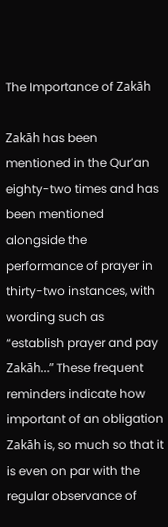The Importance of Zakāh

Zakāh has been mentioned in the Qur’an eighty-two times and has been mentioned alongside the performance of prayer in thirty-two instances, with wording such as “establish prayer and pay Zakāh…” These frequent reminders indicate how important of an obligation Zakāh is, so much so that it is even on par with the regular observance of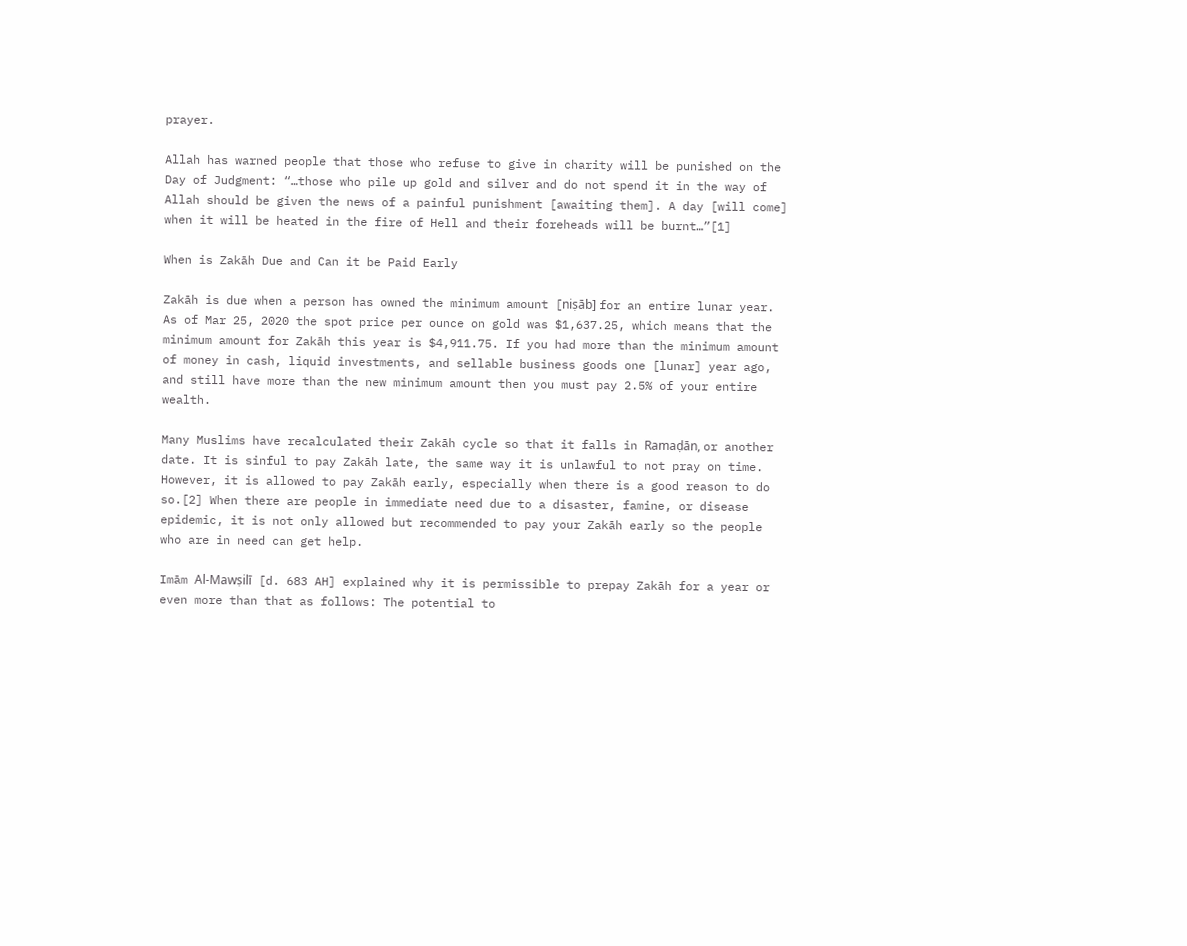prayer.

Allah has warned people that those who refuse to give in charity will be punished on the Day of Judgment: “…those who pile up gold and silver and do not spend it in the way of Allah should be given the news of a painful punishment [awaiting them]. A day [will come] when it will be heated in the fire of Hell and their foreheads will be burnt…”[1]

When is Zakāh Due and Can it be Paid Early

Zakāh is due when a person has owned the minimum amount [niṣāb] for an entire lunar year. As of Mar 25, 2020 the spot price per ounce on gold was $1,637.25, which means that the minimum amount for Zakāh this year is $4,911.75. If you had more than the minimum amount of money in cash, liquid investments, and sellable business goods one [lunar] year ago, and still have more than the new minimum amount then you must pay 2.5% of your entire wealth.

Many Muslims have recalculated their Zakāh cycle so that it falls in Ramaḍān, or another date. It is sinful to pay Zakāh late, the same way it is unlawful to not pray on time. However, it is allowed to pay Zakāh early, especially when there is a good reason to do so.[2] When there are people in immediate need due to a disaster, famine, or disease epidemic, it is not only allowed but recommended to pay your Zakāh early so the people who are in need can get help.

Imām Al-Mawṣilī [d. 683 AH] explained why it is permissible to prepay Zakāh for a year or even more than that as follows: The potential to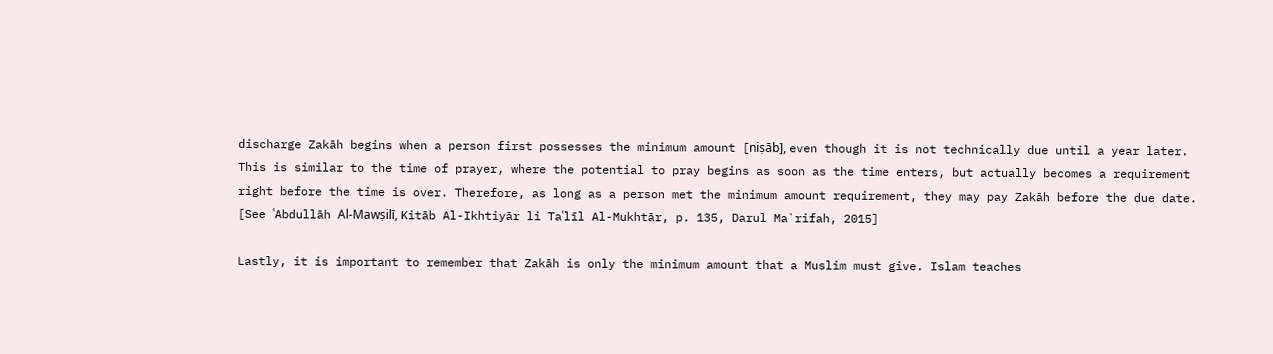discharge Zakāh begins when a person first possesses the minimum amount [niṣāb], even though it is not technically due until a year later. This is similar to the time of prayer, where the potential to pray begins as soon as the time enters, but actually becomes a requirement right before the time is over. Therefore, as long as a person met the minimum amount requirement, they may pay Zakāh before the due date. [See ʿAbdullāh Al-Mawṣilī, Kitāb Al-Ikhtiyār li Taʿlīl Al-Mukhtār, p. 135, Darul Ma`rifah, 2015]

Lastly, it is important to remember that Zakāh is only the minimum amount that a Muslim must give. Islam teaches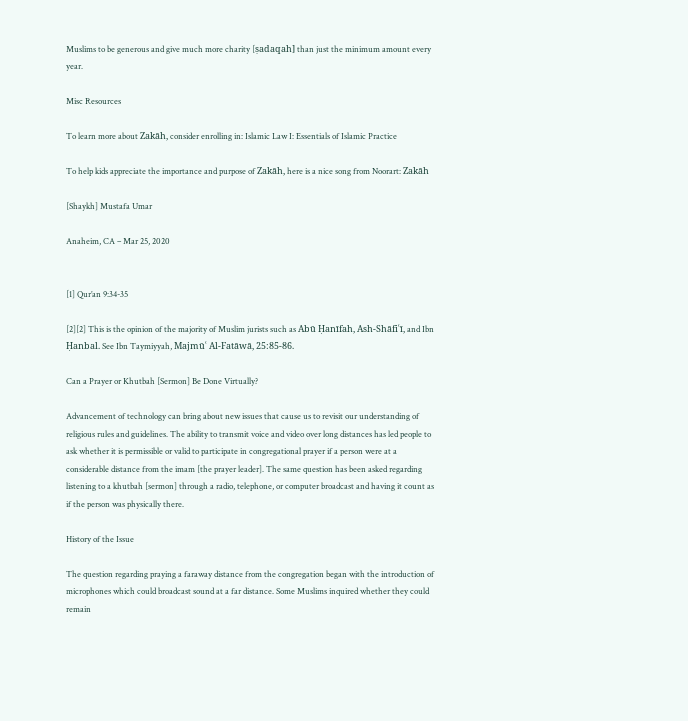Muslims to be generous and give much more charity [ṣadaqah] than just the minimum amount every year.

Misc Resources

To learn more about Zakāh, consider enrolling in: Islamic Law I: Essentials of Islamic Practice

To help kids appreciate the importance and purpose of Zakāh, here is a nice song from Noorart: Zakāh

[Shaykh] Mustafa Umar

Anaheim, CA – Mar 25, 2020


[1] Qur’an 9:34-35

[2][2] This is the opinion of the majority of Muslim jurists such as Abū Ḥanīfah, Ash-Shāfiʿī, and Ibn Ḥanbal. See Ibn Taymiyyah, Majmūʿ Al-Fatāwā, 25:85-86.

Can a Prayer or Khutbah [Sermon] Be Done Virtually?

Advancement of technology can bring about new issues that cause us to revisit our understanding of religious rules and guidelines. The ability to transmit voice and video over long distances has led people to ask whether it is permissible or valid to participate in congregational prayer if a person were at a considerable distance from the imam [the prayer leader]. The same question has been asked regarding listening to a khutbah [sermon] through a radio, telephone, or computer broadcast and having it count as if the person was physically there.

History of the Issue

The question regarding praying a faraway distance from the congregation began with the introduction of microphones which could broadcast sound at a far distance. Some Muslims inquired whether they could remain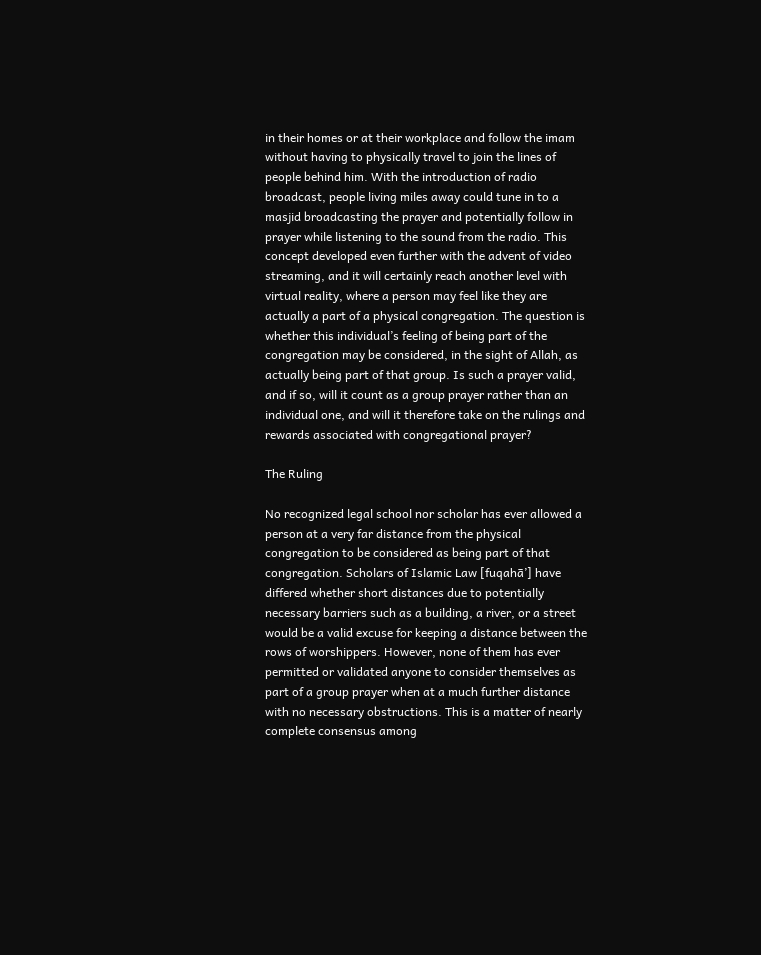in their homes or at their workplace and follow the imam without having to physically travel to join the lines of people behind him. With the introduction of radio broadcast, people living miles away could tune in to a masjid broadcasting the prayer and potentially follow in prayer while listening to the sound from the radio. This concept developed even further with the advent of video streaming, and it will certainly reach another level with virtual reality, where a person may feel like they are actually a part of a physical congregation. The question is whether this individual’s feeling of being part of the congregation may be considered, in the sight of Allah, as actually being part of that group. Is such a prayer valid, and if so, will it count as a group prayer rather than an individual one, and will it therefore take on the rulings and rewards associated with congregational prayer?

The Ruling

No recognized legal school nor scholar has ever allowed a person at a very far distance from the physical congregation to be considered as being part of that congregation. Scholars of Islamic Law [fuqahā’] have differed whether short distances due to potentially necessary barriers such as a building, a river, or a street would be a valid excuse for keeping a distance between the rows of worshippers. However, none of them has ever permitted or validated anyone to consider themselves as part of a group prayer when at a much further distance with no necessary obstructions. This is a matter of nearly complete consensus among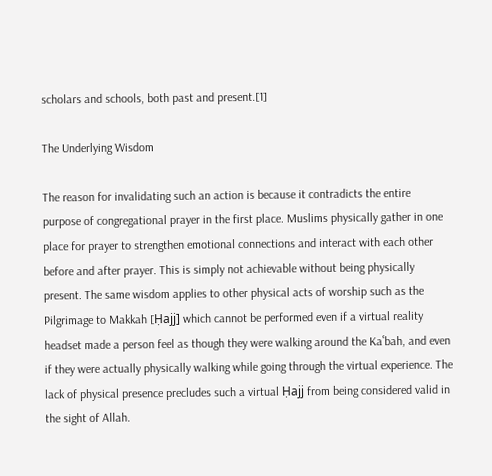scholars and schools, both past and present.[1]

The Underlying Wisdom

The reason for invalidating such an action is because it contradicts the entire purpose of congregational prayer in the first place. Muslims physically gather in one place for prayer to strengthen emotional connections and interact with each other before and after prayer. This is simply not achievable without being physically present. The same wisdom applies to other physical acts of worship such as the Pilgrimage to Makkah [Ḥajj] which cannot be performed even if a virtual reality headset made a person feel as though they were walking around the Kaʿbah, and even if they were actually physically walking while going through the virtual experience. The lack of physical presence precludes such a virtual Ḥajj from being considered valid in the sight of Allah.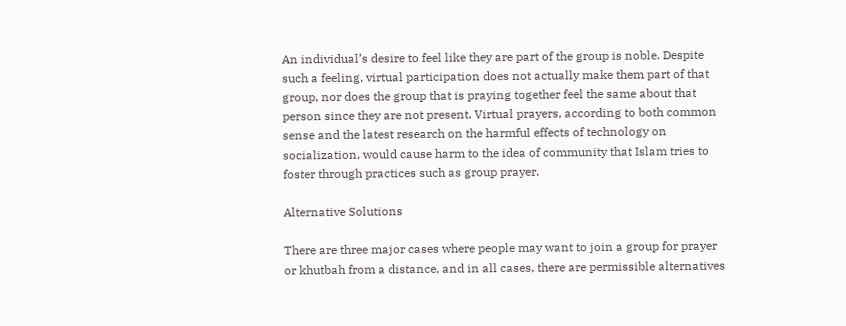An individual’s desire to feel like they are part of the group is noble. Despite such a feeling, virtual participation does not actually make them part of that group, nor does the group that is praying together feel the same about that person since they are not present. Virtual prayers, according to both common sense and the latest research on the harmful effects of technology on socialization, would cause harm to the idea of community that Islam tries to foster through practices such as group prayer.

Alternative Solutions

There are three major cases where people may want to join a group for prayer or khutbah from a distance, and in all cases, there are permissible alternatives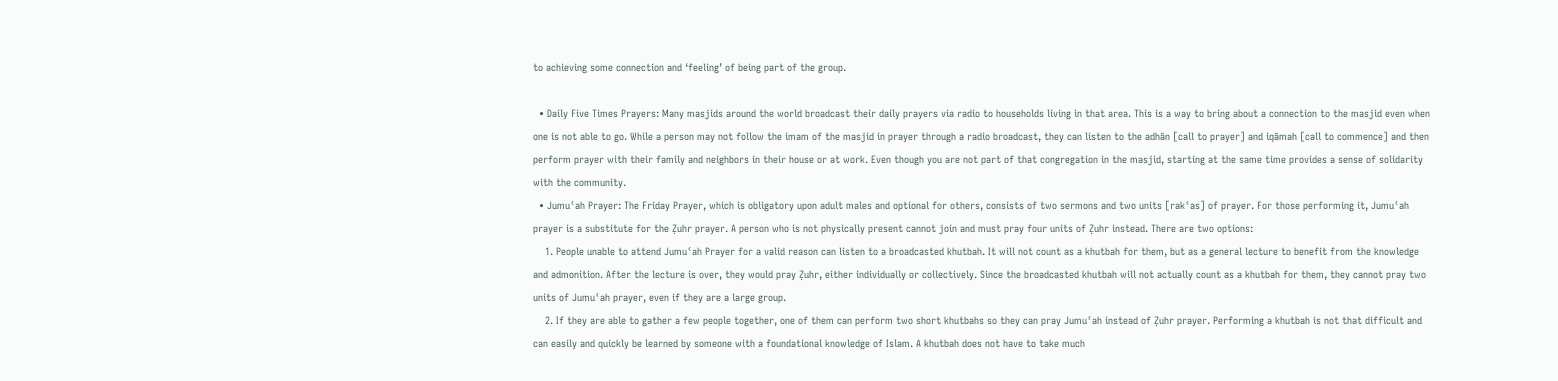to achieving some connection and ‘feeling’ of being part of the group.

  • Daily Five Times Prayers: Many masjids around the world broadcast their daily prayers via radio to households living in that area. This is a way to bring about a connection to the masjid even when one is not able to go. While a person may not follow the imam of the masjid in prayer through a radio broadcast, they can listen to the adhān [call to prayer] and iqāmah [call to commence] and then perform prayer with their family and neighbors in their house or at work. Even though you are not part of that congregation in the masjid, starting at the same time provides a sense of solidarity with the community.
  • Jumuʿah Prayer: The Friday Prayer, which is obligatory upon adult males and optional for others, consists of two sermons and two units [rakʿas] of prayer. For those performing it, Jumuʿah prayer is a substitute for the Ẓuhr prayer. A person who is not physically present cannot join and must pray four units of Ẓuhr instead. There are two options:
    1. People unable to attend Jumuʿah Prayer for a valid reason can listen to a broadcasted khutbah. It will not count as a khutbah for them, but as a general lecture to benefit from the knowledge and admonition. After the lecture is over, they would pray Ẓuhr, either individually or collectively. Since the broadcasted khutbah will not actually count as a khutbah for them, they cannot pray two units of Jumuʿah prayer, even if they are a large group.
    2. If they are able to gather a few people together, one of them can perform two short khutbahs so they can pray Jumuʿah instead of Ẓuhr prayer. Performing a khutbah is not that difficult and can easily and quickly be learned by someone with a foundational knowledge of Islam. A khutbah does not have to take much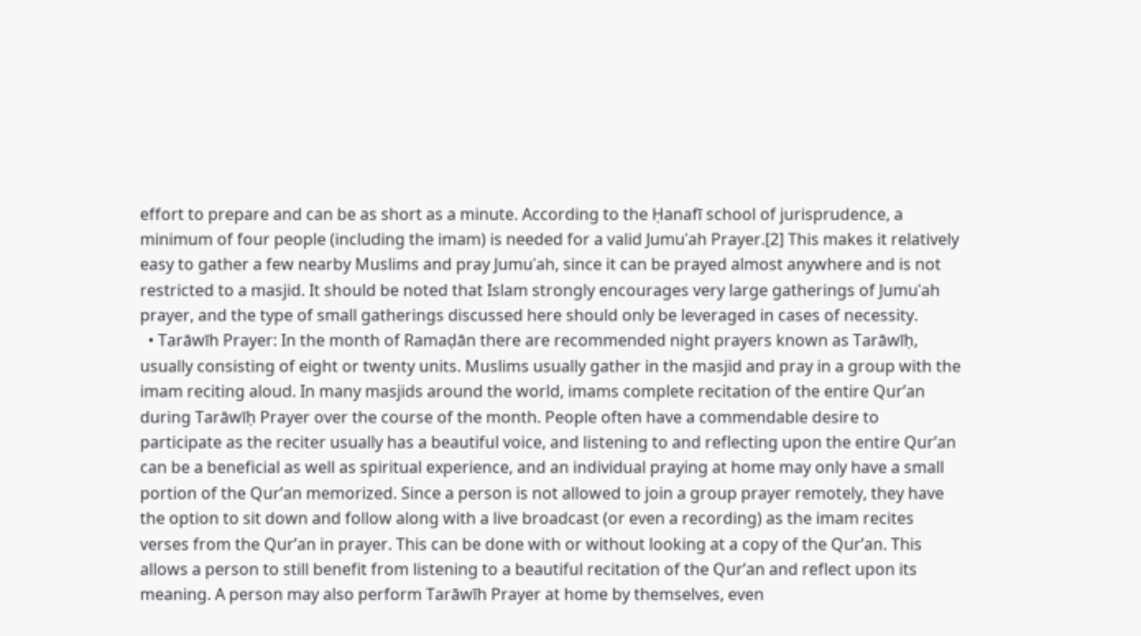effort to prepare and can be as short as a minute. According to the Ḥanafī school of jurisprudence, a minimum of four people (including the imam) is needed for a valid Jumuʿah Prayer.[2] This makes it relatively easy to gather a few nearby Muslims and pray Jumuʿah, since it can be prayed almost anywhere and is not restricted to a masjid. It should be noted that Islam strongly encourages very large gatherings of Jumuʿah prayer, and the type of small gatherings discussed here should only be leveraged in cases of necessity.
  • Tarāwīh Prayer: In the month of Ramaḍān there are recommended night prayers known as Tarāwīḥ, usually consisting of eight or twenty units. Muslims usually gather in the masjid and pray in a group with the imam reciting aloud. In many masjids around the world, imams complete recitation of the entire Qur’an during Tarāwīḥ Prayer over the course of the month. People often have a commendable desire to participate as the reciter usually has a beautiful voice, and listening to and reflecting upon the entire Qur’an can be a beneficial as well as spiritual experience, and an individual praying at home may only have a small portion of the Qur’an memorized. Since a person is not allowed to join a group prayer remotely, they have the option to sit down and follow along with a live broadcast (or even a recording) as the imam recites verses from the Qur’an in prayer. This can be done with or without looking at a copy of the Qur’an. This allows a person to still benefit from listening to a beautiful recitation of the Qur’an and reflect upon its meaning. A person may also perform Tarāwīh Prayer at home by themselves, even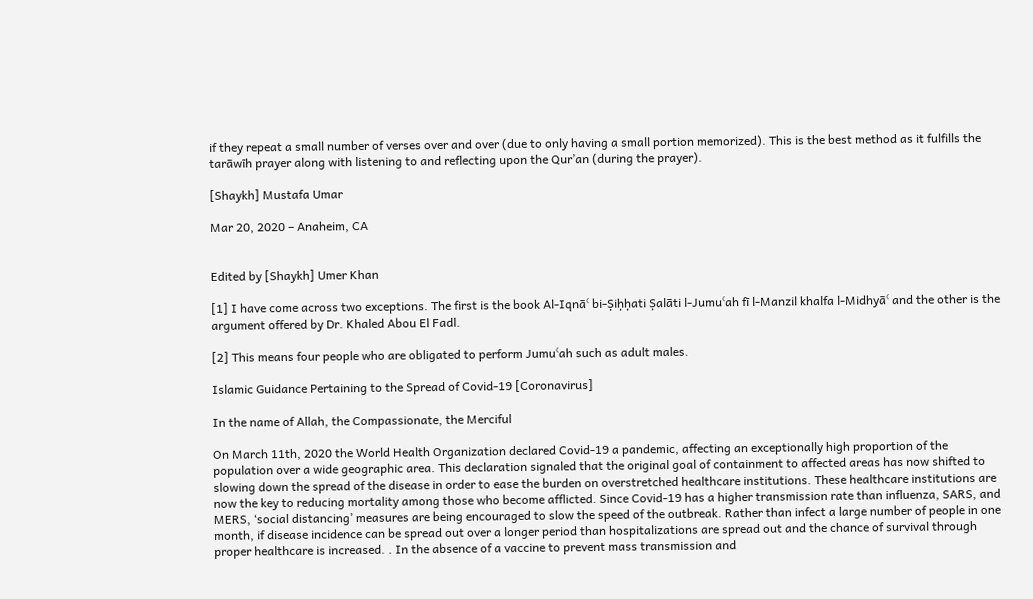if they repeat a small number of verses over and over (due to only having a small portion memorized). This is the best method as it fulfills the tarāwīh prayer along with listening to and reflecting upon the Qur’an (during the prayer).

[Shaykh] Mustafa Umar

Mar 20, 2020 – Anaheim, CA


Edited by [Shaykh] Umer Khan

[1] I have come across two exceptions. The first is the book Al-Iqnāʿ bi-Ṣiḥḥati Ṣalāti l-Jumuʿah fī l-Manzil khalfa l-Midhyāʿ and the other is the argument offered by Dr. Khaled Abou El Fadl.

[2] This means four people who are obligated to perform Jumuʿah such as adult males.

Islamic Guidance Pertaining to the Spread of Covid-19 [Coronavirus]

In the name of Allah, the Compassionate, the Merciful

On March 11th, 2020 the World Health Organization declared Covid-19 a pandemic, affecting an exceptionally high proportion of the population over a wide geographic area. This declaration signaled that the original goal of containment to affected areas has now shifted to slowing down the spread of the disease in order to ease the burden on overstretched healthcare institutions. These healthcare institutions are now the key to reducing mortality among those who become afflicted. Since Covid-19 has a higher transmission rate than influenza, SARS, and MERS, ‘social distancing’ measures are being encouraged to slow the speed of the outbreak. Rather than infect a large number of people in one month, if disease incidence can be spread out over a longer period than hospitalizations are spread out and the chance of survival through proper healthcare is increased. . In the absence of a vaccine to prevent mass transmission and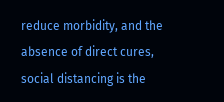reduce morbidity, and the absence of direct cures, social distancing is the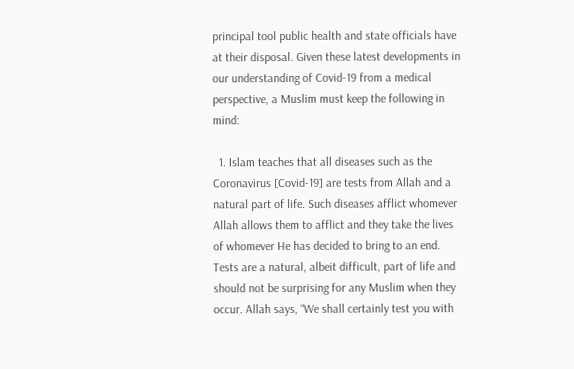principal tool public health and state officials have at their disposal. Given these latest developments in our understanding of Covid-19 from a medical perspective, a Muslim must keep the following in mind:

  1. Islam teaches that all diseases such as the Coronavirus [Covid-19] are tests from Allah and a natural part of life. Such diseases afflict whomever Allah allows them to afflict and they take the lives of whomever He has decided to bring to an end. Tests are a natural, albeit difficult, part of life and should not be surprising for any Muslim when they occur. Allah says, “We shall certainly test you with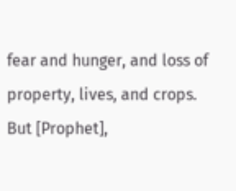fear and hunger, and loss of property, lives, and crops. But [Prophet],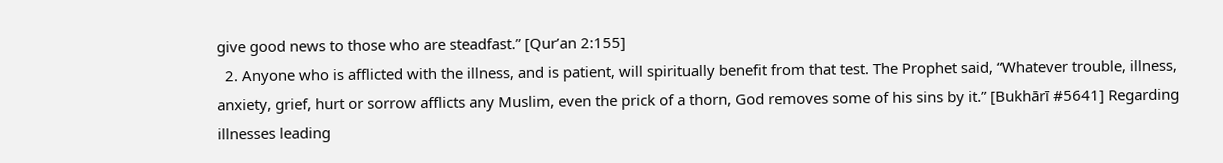give good news to those who are steadfast.” [Qur’an 2:155]
  2. Anyone who is afflicted with the illness, and is patient, will spiritually benefit from that test. The Prophet said, “Whatever trouble, illness, anxiety, grief, hurt or sorrow afflicts any Muslim, even the prick of a thorn, God removes some of his sins by it.” [Bukhārī #5641] Regarding illnesses leading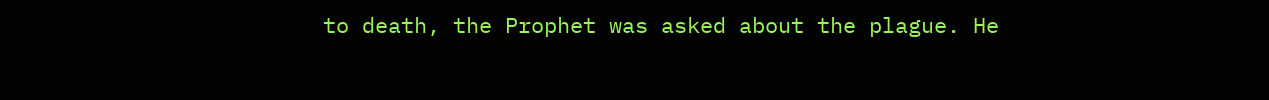to death, the Prophet was asked about the plague. He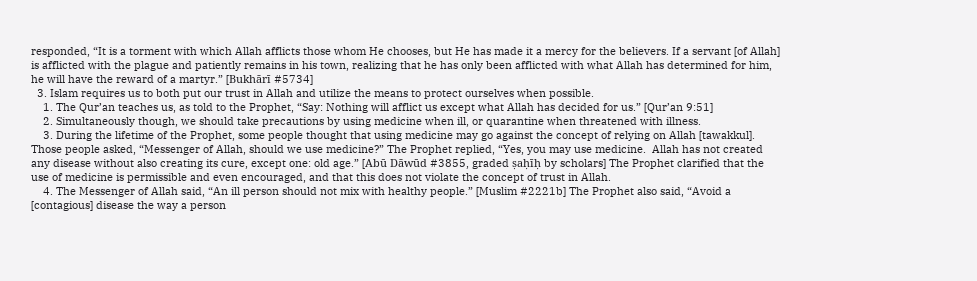responded, “It is a torment with which Allah afflicts those whom He chooses, but He has made it a mercy for the believers. If a servant [of Allah] is afflicted with the plague and patiently remains in his town, realizing that he has only been afflicted with what Allah has determined for him, he will have the reward of a martyr.” [Bukhārī #5734]
  3. Islam requires us to both put our trust in Allah and utilize the means to protect ourselves when possible.
    1. The Qur’an teaches us, as told to the Prophet, “Say: Nothing will afflict us except what Allah has decided for us.” [Qur’an 9:51]
    2. Simultaneously though, we should take precautions by using medicine when ill, or quarantine when threatened with illness.
    3. During the lifetime of the Prophet, some people thought that using medicine may go against the concept of relying on Allah [tawakkul]. Those people asked, “Messenger of Allah, should we use medicine?” The Prophet replied, “Yes, you may use medicine.  Allah has not created any disease without also creating its cure, except one: old age.” [Abū Dāwūd #3855, graded ṣaḥīḥ by scholars] The Prophet clarified that the use of medicine is permissible and even encouraged, and that this does not violate the concept of trust in Allah.
    4. The Messenger of Allah said, “An ill person should not mix with healthy people.” [Muslim #2221b] The Prophet also said, “Avoid a [contagious] disease the way a person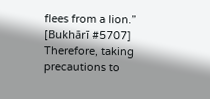flees from a lion.” [Bukhārī #5707] Therefore, taking precautions to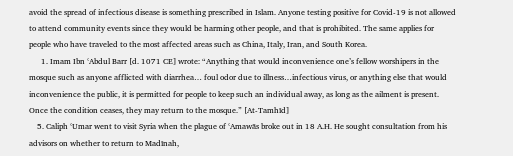avoid the spread of infectious disease is something prescribed in Islam. Anyone testing positive for Covid-19 is not allowed to attend community events since they would be harming other people, and that is prohibited. The same applies for people who have traveled to the most affected areas such as China, Italy, Iran, and South Korea.
      1. Imam Ibn ʿAbdul Barr [d. 1071 CE] wrote: “Anything that would inconvenience one’s fellow worshipers in the mosque such as anyone afflicted with diarrhea… foul odor due to illness…infectious virus, or anything else that would inconvenience the public, it is permitted for people to keep such an individual away, as long as the ailment is present. Once the condition ceases, they may return to the mosque.” [At-Tamhīd]
    5. Caliph ʿUmar went to visit Syria when the plague of ʿAmawās broke out in 18 A.H. He sought consultation from his advisors on whether to return to Madīnah,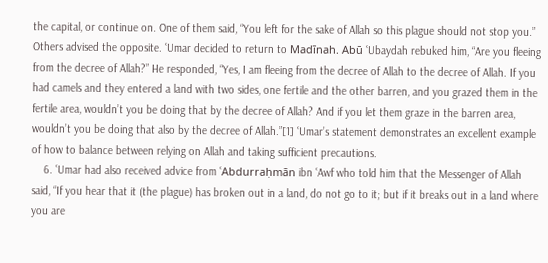the capital, or continue on. One of them said, “You left for the sake of Allah so this plague should not stop you.” Others advised the opposite. ʿUmar decided to return to Madīnah. Abū ʿUbaydah rebuked him, “Are you fleeing from the decree of Allah?” He responded, “Yes, I am fleeing from the decree of Allah to the decree of Allah. If you had camels and they entered a land with two sides, one fertile and the other barren, and you grazed them in the fertile area, wouldn’t you be doing that by the decree of Allah? And if you let them graze in the barren area, wouldn’t you be doing that also by the decree of Allah.”[1] ʿUmar’s statement demonstrates an excellent example of how to balance between relying on Allah and taking sufficient precautions.
    6. ʿUmar had also received advice from ʿAbdurraḥmān ibn ʿAwf who told him that the Messenger of Allah said, “If you hear that it (the plague) has broken out in a land, do not go to it; but if it breaks out in a land where you are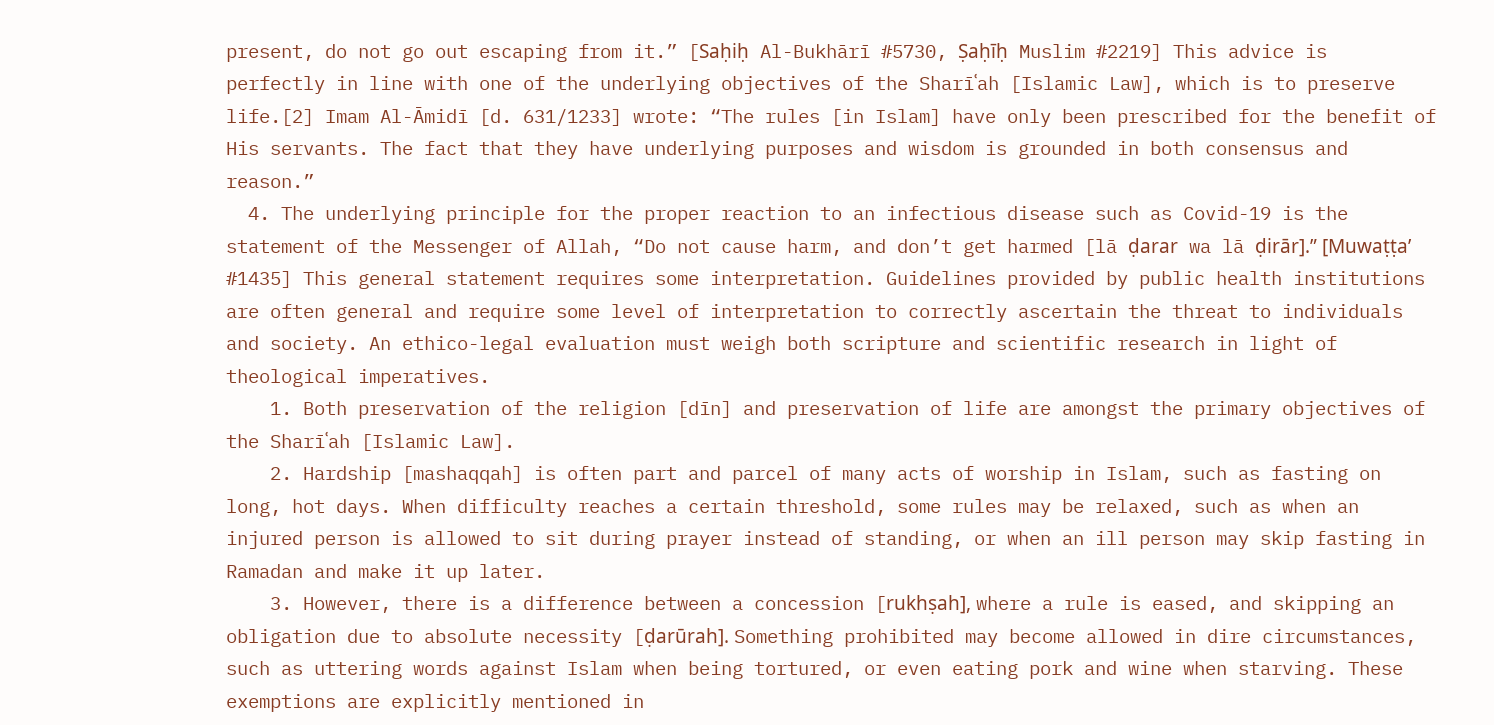present, do not go out escaping from it.” [Saḥiḥ Al-Bukhārī #5730, Ṣaḥīḥ Muslim #2219] This advice is perfectly in line with one of the underlying objectives of the Sharīʿah [Islamic Law], which is to preserve life.[2] Imam Al-Āmidī [d. 631/1233] wrote: “The rules [in Islam] have only been prescribed for the benefit of His servants. The fact that they have underlying purposes and wisdom is grounded in both consensus and reason.”
  4. The underlying principle for the proper reaction to an infectious disease such as Covid-19 is the statement of the Messenger of Allah, “Do not cause harm, and don’t get harmed [lā ḍarar wa lā ḍirār].” [Muwaṭṭa’ #1435] This general statement requires some interpretation. Guidelines provided by public health institutions are often general and require some level of interpretation to correctly ascertain the threat to individuals and society. An ethico-legal evaluation must weigh both scripture and scientific research in light of theological imperatives.
    1. Both preservation of the religion [dīn] and preservation of life are amongst the primary objectives of the Sharīʿah [Islamic Law].
    2. Hardship [mashaqqah] is often part and parcel of many acts of worship in Islam, such as fasting on long, hot days. When difficulty reaches a certain threshold, some rules may be relaxed, such as when an injured person is allowed to sit during prayer instead of standing, or when an ill person may skip fasting in Ramadan and make it up later.
    3. However, there is a difference between a concession [rukhṣah], where a rule is eased, and skipping an obligation due to absolute necessity [ḍarūrah]. Something prohibited may become allowed in dire circumstances, such as uttering words against Islam when being tortured, or even eating pork and wine when starving. These exemptions are explicitly mentioned in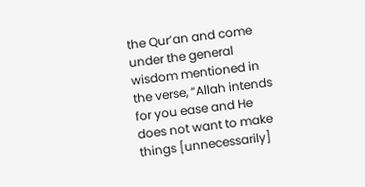the Qur’an and come under the general wisdom mentioned in the verse, “Allah intends for you ease and He does not want to make things [unnecessarily]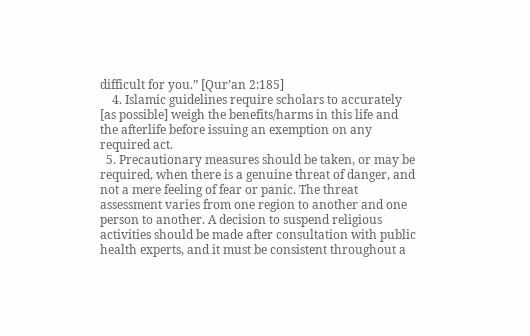difficult for you.” [Qur’an 2:185]
    4. Islamic guidelines require scholars to accurately [as possible] weigh the benefits/harms in this life and the afterlife before issuing an exemption on any required act.
  5. Precautionary measures should be taken, or may be required, when there is a genuine threat of danger, and not a mere feeling of fear or panic. The threat assessment varies from one region to another and one person to another. A decision to suspend religious activities should be made after consultation with public health experts, and it must be consistent throughout a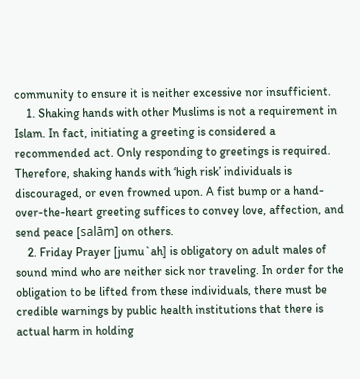community to ensure it is neither excessive nor insufficient.
    1. Shaking hands with other Muslims is not a requirement in Islam. In fact, initiating a greeting is considered a recommended act. Only responding to greetings is required. Therefore, shaking hands with ‘high risk’ individuals is discouraged, or even frowned upon. A fist bump or a hand-over-the-heart greeting suffices to convey love, affection, and send peace [salām] on others.
    2. Friday Prayer [jumu`ah] is obligatory on adult males of sound mind who are neither sick nor traveling. In order for the obligation to be lifted from these individuals, there must be credible warnings by public health institutions that there is actual harm in holding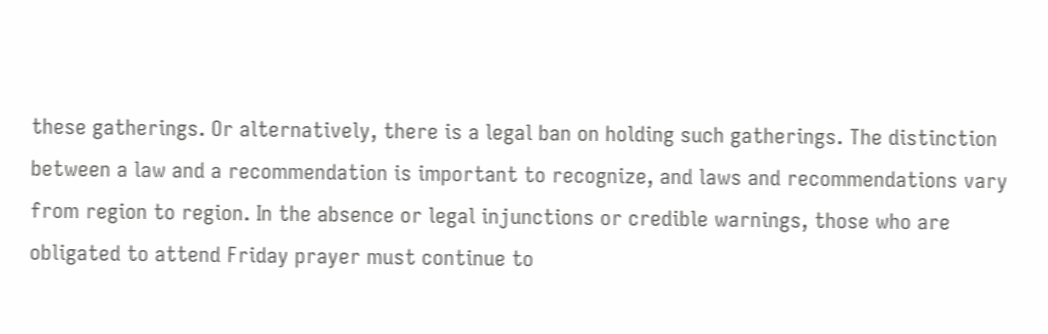these gatherings. Or alternatively, there is a legal ban on holding such gatherings. The distinction between a law and a recommendation is important to recognize, and laws and recommendations vary from region to region. In the absence or legal injunctions or credible warnings, those who are obligated to attend Friday prayer must continue to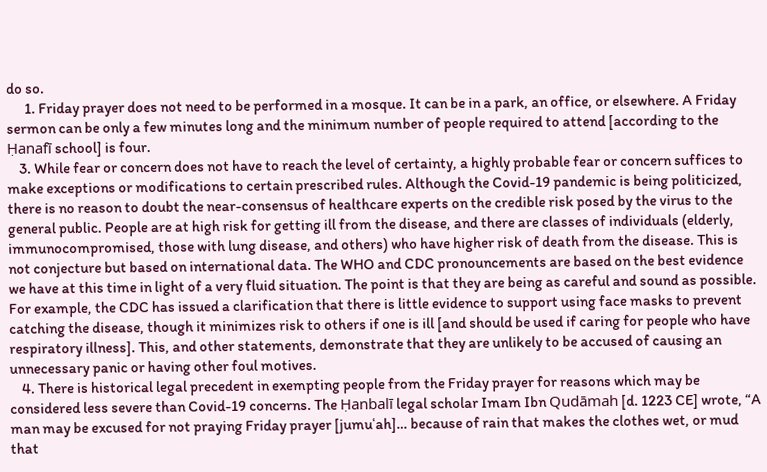do so.
      1. Friday prayer does not need to be performed in a mosque. It can be in a park, an office, or elsewhere. A Friday sermon can be only a few minutes long and the minimum number of people required to attend [according to the Ḥanafī school] is four.
    3. While fear or concern does not have to reach the level of certainty, a highly probable fear or concern suffices to make exceptions or modifications to certain prescribed rules. Although the Covid-19 pandemic is being politicized, there is no reason to doubt the near-consensus of healthcare experts on the credible risk posed by the virus to the general public. People are at high risk for getting ill from the disease, and there are classes of individuals (elderly, immunocompromised, those with lung disease, and others) who have higher risk of death from the disease. This is not conjecture but based on international data. The WHO and CDC pronouncements are based on the best evidence we have at this time in light of a very fluid situation. The point is that they are being as careful and sound as possible. For example, the CDC has issued a clarification that there is little evidence to support using face masks to prevent catching the disease, though it minimizes risk to others if one is ill [and should be used if caring for people who have respiratory illness]. This, and other statements, demonstrate that they are unlikely to be accused of causing an unnecessary panic or having other foul motives.
    4. There is historical legal precedent in exempting people from the Friday prayer for reasons which may be considered less severe than Covid-19 concerns. The Ḥanbalī legal scholar Imam Ibn Qudāmah [d. 1223 CE] wrote, “A man may be excused for not praying Friday prayer [jumuʿah]… because of rain that makes the clothes wet, or mud that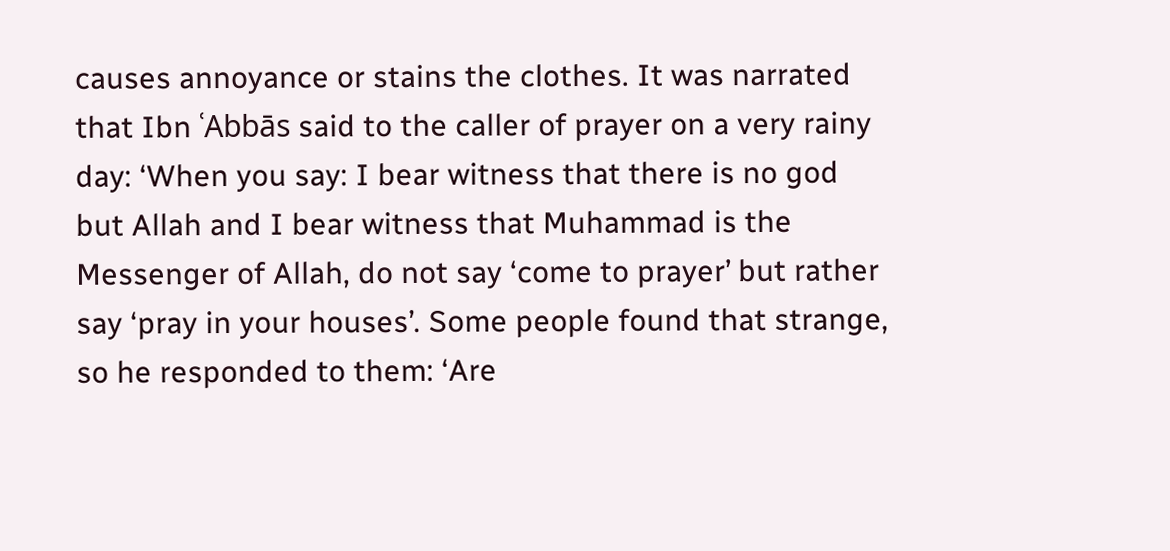causes annoyance or stains the clothes. It was narrated that Ibn ʿAbbās said to the caller of prayer on a very rainy day: ‘When you say: I bear witness that there is no god but Allah and I bear witness that Muhammad is the Messenger of Allah, do not say ‘come to prayer’ but rather say ‘pray in your houses’. Some people found that strange, so he responded to them: ‘Are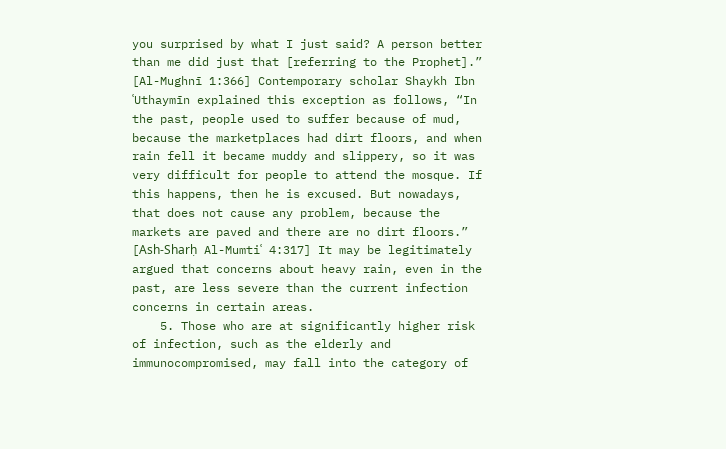you surprised by what I just said? A person better than me did just that [referring to the Prophet].” [Al-Mughnī 1:366] Contemporary scholar Shaykh Ibn ʿUthaymīn explained this exception as follows, “In the past, people used to suffer because of mud, because the marketplaces had dirt floors, and when rain fell it became muddy and slippery, so it was very difficult for people to attend the mosque. If this happens, then he is excused. But nowadays, that does not cause any problem, because the markets are paved and there are no dirt floors.” [Ash-Sharḥ Al-Mumtiʿ 4:317] It may be legitimately argued that concerns about heavy rain, even in the past, are less severe than the current infection concerns in certain areas.
    5. Those who are at significantly higher risk of infection, such as the elderly and immunocompromised, may fall into the category of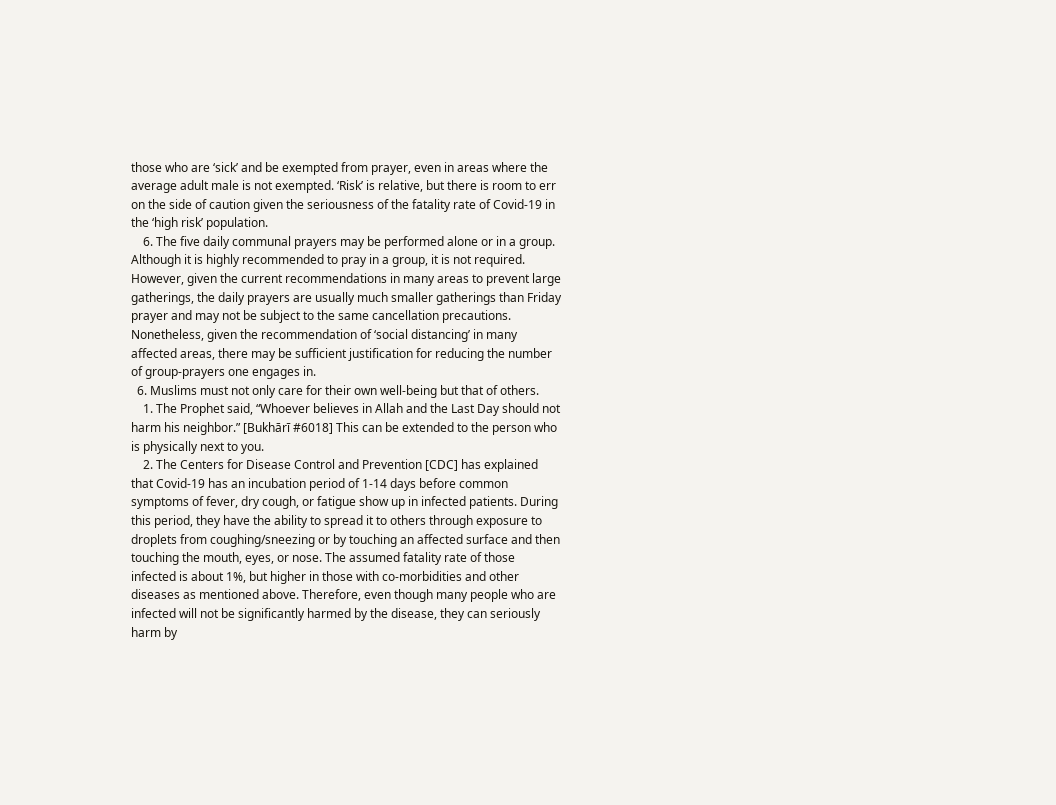those who are ‘sick’ and be exempted from prayer, even in areas where the average adult male is not exempted. ‘Risk’ is relative, but there is room to err on the side of caution given the seriousness of the fatality rate of Covid-19 in the ‘high risk’ population.
    6. The five daily communal prayers may be performed alone or in a group. Although it is highly recommended to pray in a group, it is not required. However, given the current recommendations in many areas to prevent large gatherings, the daily prayers are usually much smaller gatherings than Friday prayer and may not be subject to the same cancellation precautions. Nonetheless, given the recommendation of ‘social distancing’ in many affected areas, there may be sufficient justification for reducing the number of group-prayers one engages in.
  6. Muslims must not only care for their own well-being but that of others.
    1. The Prophet said, “Whoever believes in Allah and the Last Day should not harm his neighbor.” [Bukhārī #6018] This can be extended to the person who is physically next to you.
    2. The Centers for Disease Control and Prevention [CDC] has explained that Covid-19 has an incubation period of 1-14 days before common symptoms of fever, dry cough, or fatigue show up in infected patients. During this period, they have the ability to spread it to others through exposure to droplets from coughing/sneezing or by touching an affected surface and then touching the mouth, eyes, or nose. The assumed fatality rate of those infected is about 1%, but higher in those with co-morbidities and other diseases as mentioned above. Therefore, even though many people who are infected will not be significantly harmed by the disease, they can seriously harm by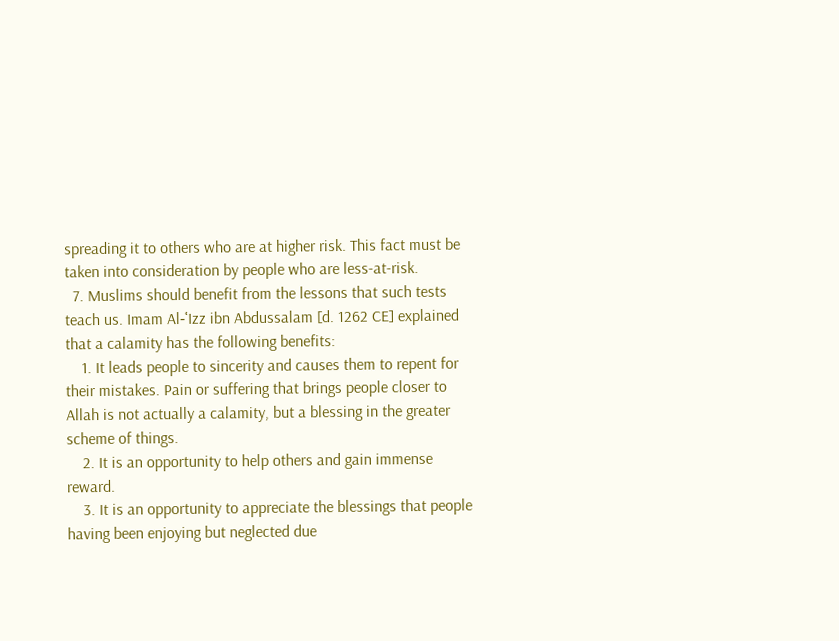spreading it to others who are at higher risk. This fact must be taken into consideration by people who are less-at-risk.
  7. Muslims should benefit from the lessons that such tests teach us. Imam Al-ʿIzz ibn Abdussalam [d. 1262 CE] explained that a calamity has the following benefits:
    1. It leads people to sincerity and causes them to repent for their mistakes. Pain or suffering that brings people closer to Allah is not actually a calamity, but a blessing in the greater scheme of things.
    2. It is an opportunity to help others and gain immense reward.
    3. It is an opportunity to appreciate the blessings that people having been enjoying but neglected due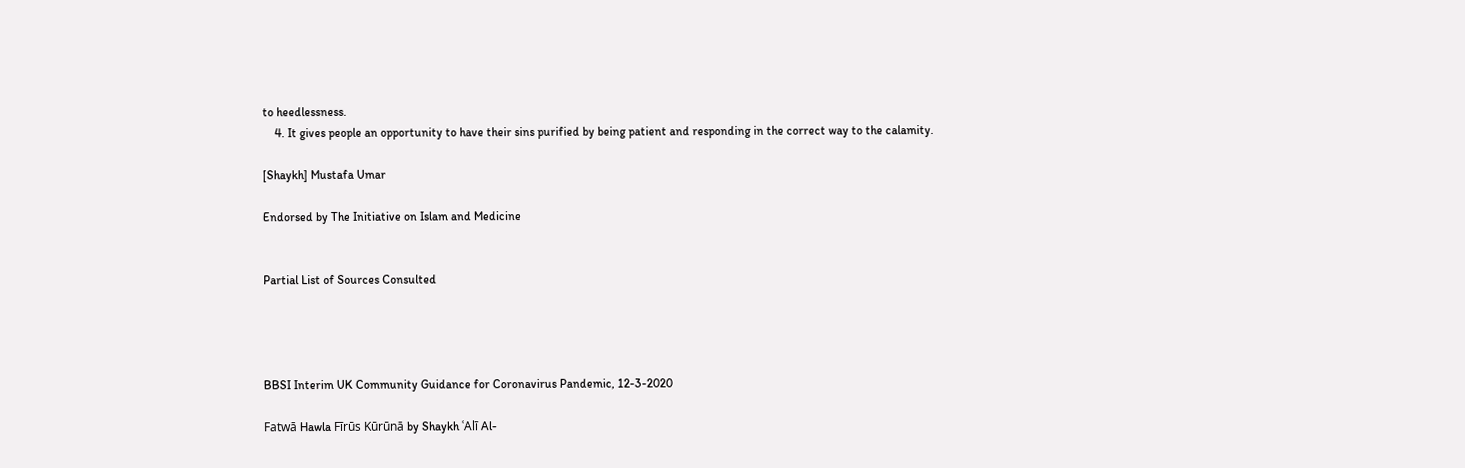to heedlessness.
    4. It gives people an opportunity to have their sins purified by being patient and responding in the correct way to the calamity.

[Shaykh] Mustafa Umar

Endorsed by The Initiative on Islam and Medicine


Partial List of Sources Consulted




BBSI Interim UK Community Guidance for Coronavirus Pandemic, 12-3-2020

Fatwā Hawla Fīrūs Kūrūnā by Shaykh ʿAlī Al-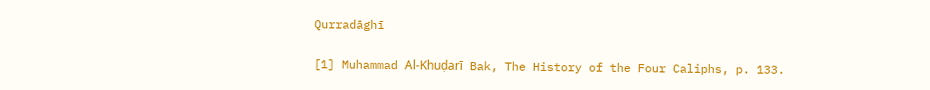Qurradāghī

[1] Muhammad Al-Khuḍarī Bak, The History of the Four Caliphs, p. 133.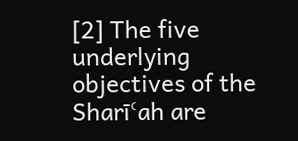[2] The five underlying objectives of the Sharīʿah are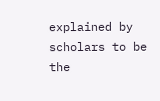explained by scholars to be the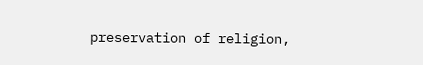preservation of religion,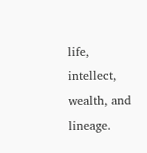life, intellect, wealth, and lineage.